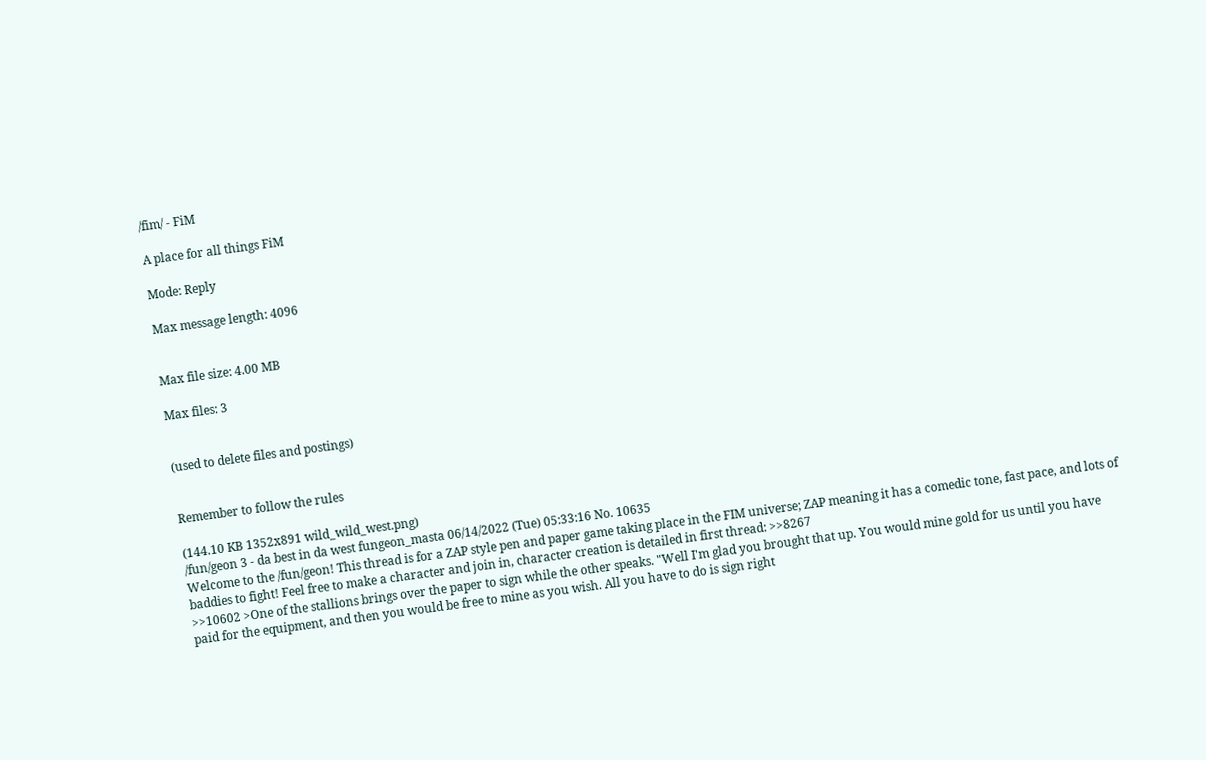/fim/ - FiM

A place for all things FiM

Mode: Reply

Max message length: 4096


Max file size: 4.00 MB

Max files: 3


(used to delete files and postings)


Remember to follow the rules

(144.10 KB 1352x891 wild_wild_west.png)
/fun/geon 3 - da best in da west fungeon_masta 06/14/2022 (Tue) 05:33:16 No. 10635
Welcome to the /fun/geon! This thread is for a ZAP style pen and paper game taking place in the FIM universe; ZAP meaning it has a comedic tone, fast pace, and lots of baddies to fight! Feel free to make a character and join in, character creation is detailed in first thread: >>8267
>>10602 >One of the stallions brings over the paper to sign while the other speaks. "Well I'm glad you brought that up. You would mine gold for us until you have paid for the equipment, and then you would be free to mine as you wish. All you have to do is sign right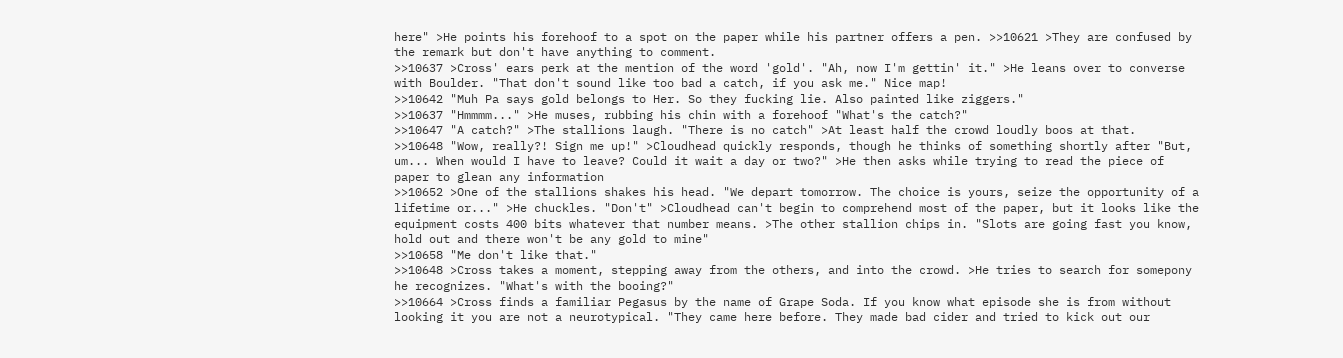here" >He points his forehoof to a spot on the paper while his partner offers a pen. >>10621 >They are confused by the remark but don't have anything to comment.
>>10637 >Cross' ears perk at the mention of the word 'gold'. "Ah, now I'm gettin' it." >He leans over to converse with Boulder. "That don't sound like too bad a catch, if you ask me." Nice map!
>>10642 "Muh Pa says gold belongs to Her. So they fucking lie. Also painted like ziggers."
>>10637 "Hmmmm..." >He muses, rubbing his chin with a forehoof "What's the catch?"
>>10647 "A catch?" >The stallions laugh. "There is no catch" >At least half the crowd loudly boos at that.
>>10648 "Wow, really?! Sign me up!" >Cloudhead quickly responds, though he thinks of something shortly after "But, um... When would I have to leave? Could it wait a day or two?" >He then asks while trying to read the piece of paper to glean any information
>>10652 >One of the stallions shakes his head. "We depart tomorrow. The choice is yours, seize the opportunity of a lifetime or..." >He chuckles. "Don't" >Cloudhead can't begin to comprehend most of the paper, but it looks like the equipment costs 400 bits whatever that number means. >The other stallion chips in. "Slots are going fast you know, hold out and there won't be any gold to mine"
>>10658 "Me don't like that."
>>10648 >Cross takes a moment, stepping away from the others, and into the crowd. >He tries to search for somepony he recognizes. "What's with the booing?"
>>10664 >Cross finds a familiar Pegasus by the name of Grape Soda. If you know what episode she is from without looking it you are not a neurotypical. "They came here before. They made bad cider and tried to kick out our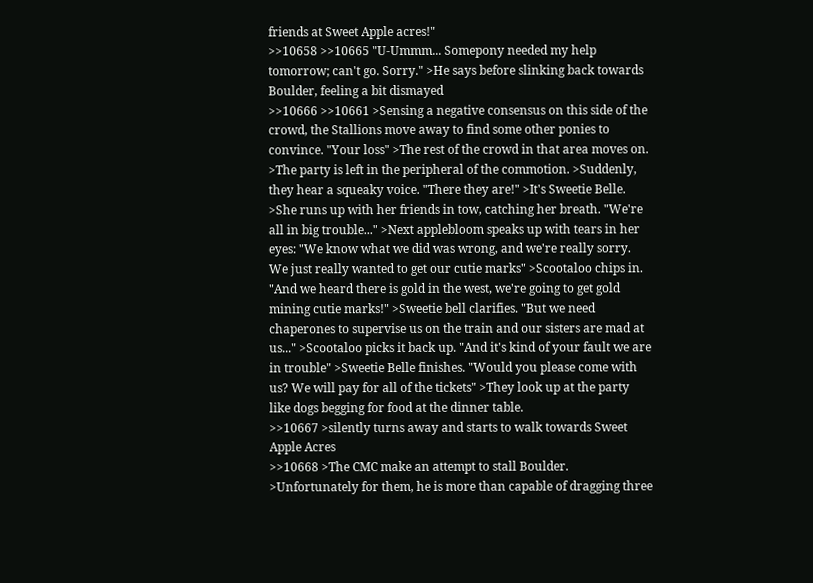friends at Sweet Apple acres!"
>>10658 >>10665 "U-Ummm... Somepony needed my help tomorrow; can't go. Sorry." >He says before slinking back towards Boulder, feeling a bit dismayed
>>10666 >>10661 >Sensing a negative consensus on this side of the crowd, the Stallions move away to find some other ponies to convince. "Your loss" >The rest of the crowd in that area moves on. >The party is left in the peripheral of the commotion. >Suddenly, they hear a squeaky voice. "There they are!" >It's Sweetie Belle. >She runs up with her friends in tow, catching her breath. "We're all in big trouble..." >Next applebloom speaks up with tears in her eyes: "We know what we did was wrong, and we're really sorry. We just really wanted to get our cutie marks" >Scootaloo chips in. "And we heard there is gold in the west, we're going to get gold mining cutie marks!" >Sweetie bell clarifies. "But we need chaperones to supervise us on the train and our sisters are mad at us..." >Scootaloo picks it back up. "And it's kind of your fault we are in trouble" >Sweetie Belle finishes. "Would you please come with us? We will pay for all of the tickets" >They look up at the party like dogs begging for food at the dinner table.
>>10667 >silently turns away and starts to walk towards Sweet Apple Acres
>>10668 >The CMC make an attempt to stall Boulder. >Unfortunately for them, he is more than capable of dragging three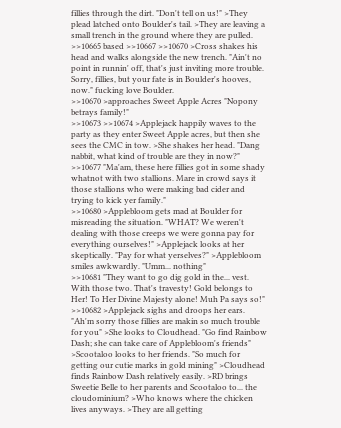fillies through the dirt. "Don't tell on us!" >They plead latched onto Boulder's tail. >They are leaving a small trench in the ground where they are pulled.
>>10665 based >>10667 >>10670 >Cross shakes his head and walks alongside the new trench. "Ain't no point in runnin' off, that's just inviting more trouble. Sorry, fillies, but your fate is in Boulder's hooves, now." fucking love Boulder.
>>10670 >approaches Sweet Apple Acres "Nopony betrays family!"
>>10673 >>10674 >Applejack happily waves to the party as they enter Sweet Apple acres, but then she sees the CMC in tow. >She shakes her head. "Dang nabbit, what kind of trouble are they in now?"
>>10677 "Ma'am, these here fillies got in some shady whatnot with two stallions. Mare in crowd says it those stallions who were making bad cider and trying to kick yer family."
>>10680 >Applebloom gets mad at Boulder for misreading the situation. "WHAT? We weren't dealing with those creeps we were gonna pay for everything ourselves!" >Applejack looks at her skeptically. "Pay for what yerselves?" >Applebloom smiles awkwardly. "Umm... nothing"
>>10681 "They want to go dig gold in the... vest. With those two. That's travesty! Gold belongs to Her! To Her Divine Majesty alone! Muh Pa says so!"
>>10682 >Applejack sighs and droops her ears. "Ah'm sorry those fillies are makin so much trouble for you" >She looks to Cloudhead. "Go find Rainbow Dash; she can take care of Applebloom's friends" >Scootaloo looks to her friends. "So much for getting our cutie marks in gold mining" >Cloudhead finds Rainbow Dash relatively easily. >RD brings Sweetie Belle to her parents and Scootaloo to... the cloudominium? >Who knows where the chicken lives anyways. >They are all getting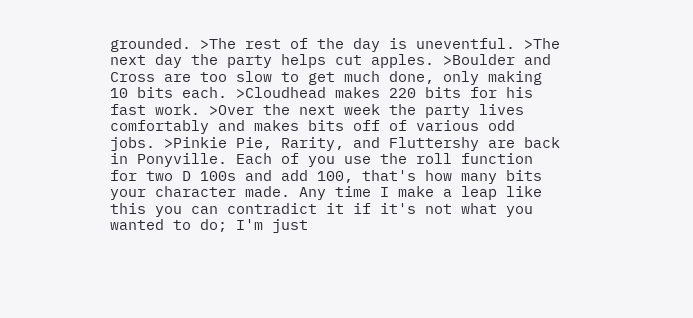grounded. >The rest of the day is uneventful. >The next day the party helps cut apples. >Boulder and Cross are too slow to get much done, only making 10 bits each. >Cloudhead makes 220 bits for his fast work. >Over the next week the party lives comfortably and makes bits off of various odd jobs. >Pinkie Pie, Rarity, and Fluttershy are back in Ponyville. Each of you use the roll function for two D 100s and add 100, that's how many bits your character made. Any time I make a leap like this you can contradict it if it's not what you wanted to do; I'm just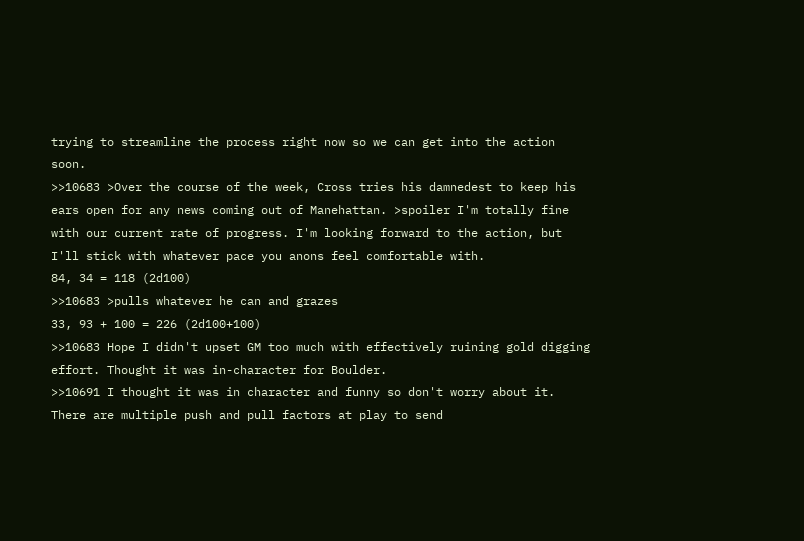trying to streamline the process right now so we can get into the action soon.
>>10683 >Over the course of the week, Cross tries his damnedest to keep his ears open for any news coming out of Manehattan. >spoiler I'm totally fine with our current rate of progress. I'm looking forward to the action, but I'll stick with whatever pace you anons feel comfortable with.
84, 34 = 118 (2d100)
>>10683 >pulls whatever he can and grazes
33, 93 + 100 = 226 (2d100+100)
>>10683 Hope I didn't upset GM too much with effectively ruining gold digging effort. Thought it was in-character for Boulder.
>>10691 I thought it was in character and funny so don't worry about it. There are multiple push and pull factors at play to send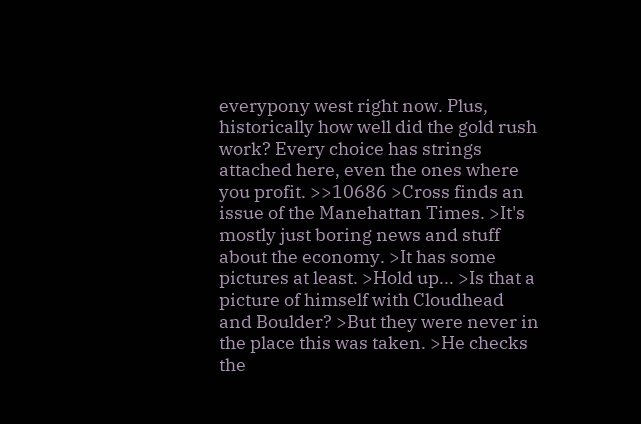everypony west right now. Plus, historically how well did the gold rush work? Every choice has strings attached here, even the ones where you profit. >>10686 >Cross finds an issue of the Manehattan Times. >It's mostly just boring news and stuff about the economy. >It has some pictures at least. >Hold up... >Is that a picture of himself with Cloudhead and Boulder? >But they were never in the place this was taken. >He checks the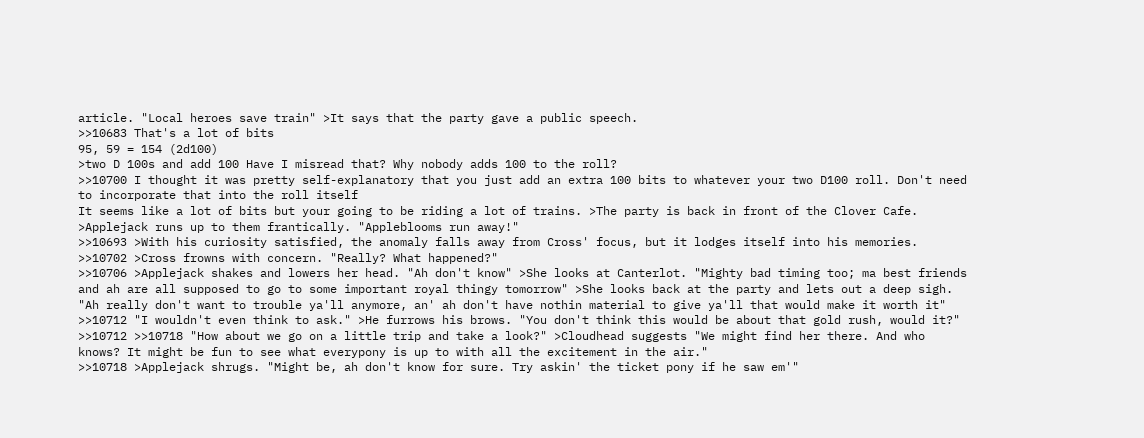article. "Local heroes save train" >It says that the party gave a public speech.
>>10683 That's a lot of bits
95, 59 = 154 (2d100)
>two D 100s and add 100 Have I misread that? Why nobody adds 100 to the roll?
>>10700 I thought it was pretty self-explanatory that you just add an extra 100 bits to whatever your two D100 roll. Don't need to incorporate that into the roll itself
It seems like a lot of bits but your going to be riding a lot of trains. >The party is back in front of the Clover Cafe. >Applejack runs up to them frantically. "Appleblooms run away!"
>>10693 >With his curiosity satisfied, the anomaly falls away from Cross' focus, but it lodges itself into his memories. >>10702 >Cross frowns with concern. "Really? What happened?"
>>10706 >Applejack shakes and lowers her head. "Ah don't know" >She looks at Canterlot. "Mighty bad timing too; ma best friends and ah are all supposed to go to some important royal thingy tomorrow" >She looks back at the party and lets out a deep sigh. "Ah really don't want to trouble ya'll anymore, an' ah don't have nothin material to give ya'll that would make it worth it"
>>10712 "I wouldn't even think to ask." >He furrows his brows. "You don't think this would be about that gold rush, would it?"
>>10712 >>10718 "How about we go on a little trip and take a look?" >Cloudhead suggests "We might find her there. And who knows? It might be fun to see what everypony is up to with all the excitement in the air."
>>10718 >Applejack shrugs. "Might be, ah don't know for sure. Try askin' the ticket pony if he saw em'"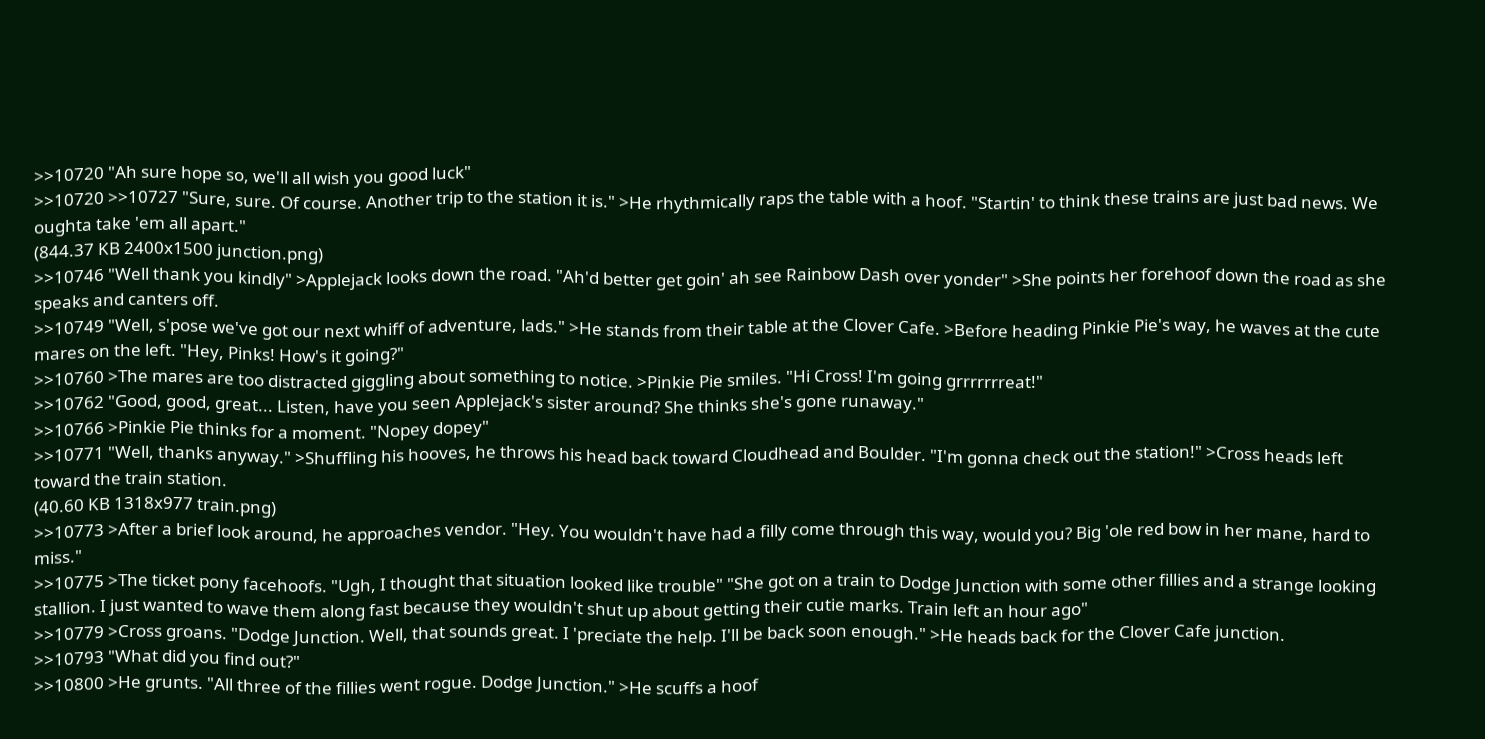>>10720 "Ah sure hope so, we'll all wish you good luck"
>>10720 >>10727 "Sure, sure. Of course. Another trip to the station it is." >He rhythmically raps the table with a hoof. "Startin' to think these trains are just bad news. We oughta take 'em all apart."
(844.37 KB 2400x1500 junction.png)
>>10746 "Well thank you kindly" >Applejack looks down the road. "Ah'd better get goin' ah see Rainbow Dash over yonder" >She points her forehoof down the road as she speaks and canters off.
>>10749 "Well, s'pose we've got our next whiff of adventure, lads." >He stands from their table at the Clover Cafe. >Before heading Pinkie Pie's way, he waves at the cute mares on the left. "Hey, Pinks! How's it going?"
>>10760 >The mares are too distracted giggling about something to notice. >Pinkie Pie smiles. "Hi Cross! I'm going grrrrrrreat!"
>>10762 "Good, good, great... Listen, have you seen Applejack's sister around? She thinks she's gone runaway."
>>10766 >Pinkie Pie thinks for a moment. "Nopey dopey"
>>10771 "Well, thanks anyway." >Shuffling his hooves, he throws his head back toward Cloudhead and Boulder. "I'm gonna check out the station!" >Cross heads left toward the train station.
(40.60 KB 1318x977 train.png)
>>10773 >After a brief look around, he approaches vendor. "Hey. You wouldn't have had a filly come through this way, would you? Big 'ole red bow in her mane, hard to miss."
>>10775 >The ticket pony facehoofs. "Ugh, I thought that situation looked like trouble" "She got on a train to Dodge Junction with some other fillies and a strange looking stallion. I just wanted to wave them along fast because they wouldn't shut up about getting their cutie marks. Train left an hour ago"
>>10779 >Cross groans. "Dodge Junction. Well, that sounds great. I 'preciate the help. I'll be back soon enough." >He heads back for the Clover Cafe junction.
>>10793 "What did you find out?"
>>10800 >He grunts. "All three of the fillies went rogue. Dodge Junction." >He scuffs a hoof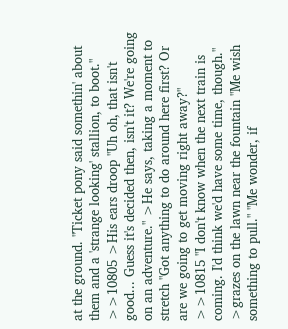at the ground. "Ticket pony said somethin' about them and a 'strange looking' stallion, to boot."
>>10805 >His ears droop "Uh oh, that isn't good... Guess it's decided then, isn't it? We're going on an adventure." >He says, taking a moment to stretch "Got anything to do around here first? Or are we going to get moving right away?"
>>10815 "I don't know when the next train is coming. I'd think we'd have some time, though."
>grazes on the lawn near the fountain "Me wish something to pull." "Me wonder, if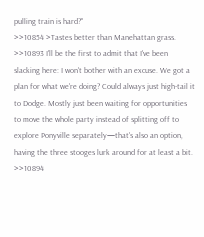pulling train is hard?"
>>10854 >Tastes better than Manehattan grass.
>>10893 I'll be the first to admit that I've been slacking here: I won't bother with an excuse. We got a plan for what we're doing? Could always just high-tail it to Dodge. Mostly just been waiting for opportunities to move the whole party instead of splitting off to explore Ponyville separately—that's also an option, having the three stooges lurk around for at least a bit.
>>10894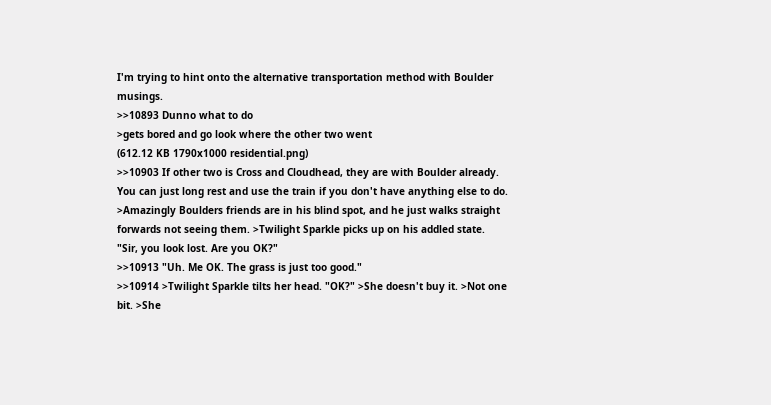I'm trying to hint onto the alternative transportation method with Boulder musings.
>>10893 Dunno what to do
>gets bored and go look where the other two went
(612.12 KB 1790x1000 residential.png)
>>10903 If other two is Cross and Cloudhead, they are with Boulder already. You can just long rest and use the train if you don't have anything else to do. >Amazingly Boulders friends are in his blind spot, and he just walks straight forwards not seeing them. >Twilight Sparkle picks up on his addled state. "Sir, you look lost. Are you OK?"
>>10913 "Uh. Me OK. The grass is just too good."
>>10914 >Twilight Sparkle tilts her head. "OK?" >She doesn't buy it. >Not one bit. >She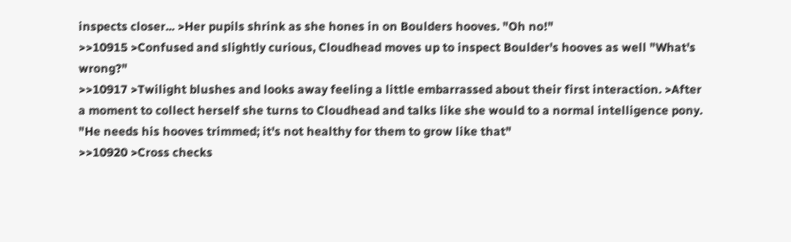inspects closer... >Her pupils shrink as she hones in on Boulders hooves. "Oh no!"
>>10915 >Confused and slightly curious, Cloudhead moves up to inspect Boulder's hooves as well "What's wrong?"
>>10917 >Twilight blushes and looks away feeling a little embarrassed about their first interaction. >After a moment to collect herself she turns to Cloudhead and talks like she would to a normal intelligence pony. "He needs his hooves trimmed; it's not healthy for them to grow like that"
>>10920 >Cross checks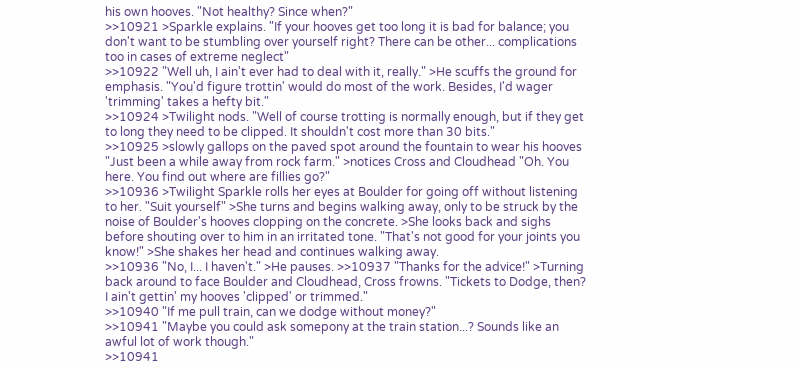his own hooves. "Not healthy? Since when?"
>>10921 >Sparkle explains. "If your hooves get too long it is bad for balance; you don't want to be stumbling over yourself right? There can be other... complications too in cases of extreme neglect"
>>10922 "Well uh, I ain't ever had to deal with it, really." >He scuffs the ground for emphasis. "You'd figure trottin' would do most of the work. Besides, I'd wager 'trimming' takes a hefty bit."
>>10924 >Twilight nods. "Well of course trotting is normally enough, but if they get to long they need to be clipped. It shouldn't cost more than 30 bits."
>>10925 >slowly gallops on the paved spot around the fountain to wear his hooves "Just been a while away from rock farm." >notices Cross and Cloudhead "Oh. You here. You find out where are fillies go?"
>>10936 >Twilight Sparkle rolls her eyes at Boulder for going off without listening to her. "Suit yourself" >She turns and begins walking away, only to be struck by the noise of Boulder's hooves clopping on the concrete. >She looks back and sighs before shouting over to him in an irritated tone. "That's not good for your joints you know!" >She shakes her head and continues walking away.
>>10936 "No, I... I haven't." >He pauses. >>10937 "Thanks for the advice!" >Turning back around to face Boulder and Cloudhead, Cross frowns. "Tickets to Dodge, then? I ain't gettin' my hooves 'clipped' or trimmed."
>>10940 "If me pull train, can we dodge without money?"
>>10941 "Maybe you could ask somepony at the train station...? Sounds like an awful lot of work though."
>>10941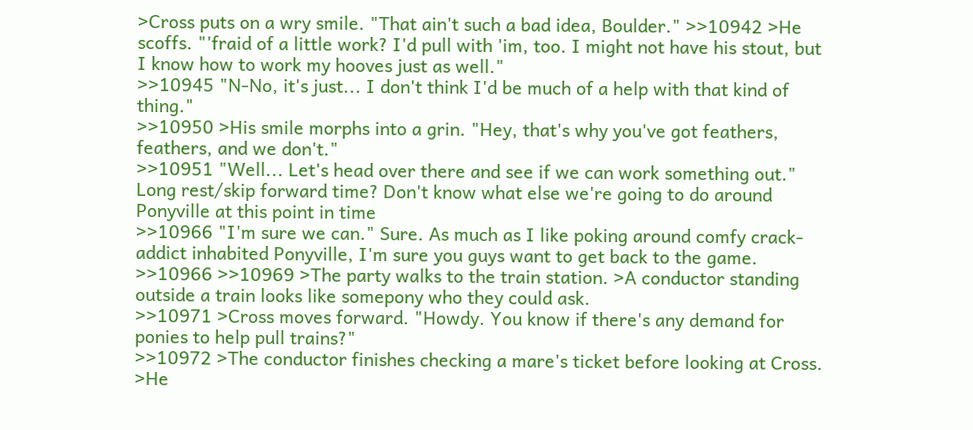>Cross puts on a wry smile. "That ain't such a bad idea, Boulder." >>10942 >He scoffs. "'fraid of a little work? I'd pull with 'im, too. I might not have his stout, but I know how to work my hooves just as well."
>>10945 "N-No, it's just... I don't think I'd be much of a help with that kind of thing."
>>10950 >His smile morphs into a grin. "Hey, that's why you've got feathers, feathers, and we don't."
>>10951 "Well... Let's head over there and see if we can work something out." Long rest/skip forward time? Don't know what else we're going to do around Ponyville at this point in time
>>10966 "I'm sure we can." Sure. As much as I like poking around comfy crack-addict inhabited Ponyville, I'm sure you guys want to get back to the game.
>>10966 >>10969 >The party walks to the train station. >A conductor standing outside a train looks like somepony who they could ask.
>>10971 >Cross moves forward. "Howdy. You know if there's any demand for ponies to help pull trains?"
>>10972 >The conductor finishes checking a mare's ticket before looking at Cross. >He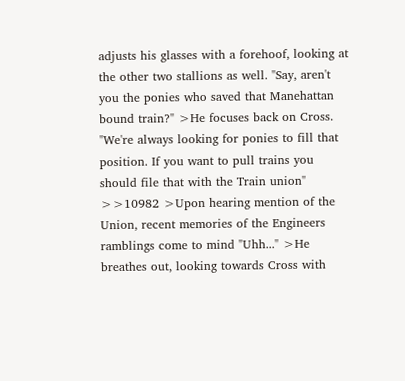adjusts his glasses with a forehoof, looking at the other two stallions as well. "Say, aren't you the ponies who saved that Manehattan bound train?" >He focuses back on Cross. "We're always looking for ponies to fill that position. If you want to pull trains you should file that with the Train union"
>>10982 >Upon hearing mention of the Union, recent memories of the Engineers ramblings come to mind "Uhh..." >He breathes out, looking towards Cross with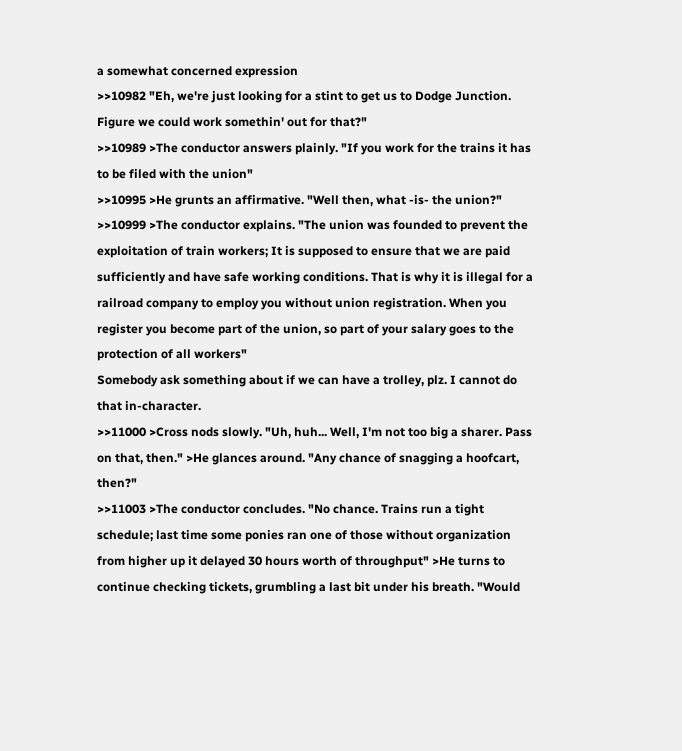a somewhat concerned expression
>>10982 "Eh, we're just looking for a stint to get us to Dodge Junction. Figure we could work somethin' out for that?"
>>10989 >The conductor answers plainly. "If you work for the trains it has to be filed with the union"
>>10995 >He grunts an affirmative. "Well then, what -is- the union?"
>>10999 >The conductor explains. "The union was founded to prevent the exploitation of train workers; It is supposed to ensure that we are paid sufficiently and have safe working conditions. That is why it is illegal for a railroad company to employ you without union registration. When you register you become part of the union, so part of your salary goes to the protection of all workers"
Somebody ask something about if we can have a trolley, plz. I cannot do that in-character.
>>11000 >Cross nods slowly. "Uh, huh... Well, I'm not too big a sharer. Pass on that, then." >He glances around. "Any chance of snagging a hoofcart, then?"
>>11003 >The conductor concludes. "No chance. Trains run a tight schedule; last time some ponies ran one of those without organization from higher up it delayed 30 hours worth of throughput" >He turns to continue checking tickets, grumbling a last bit under his breath. "Would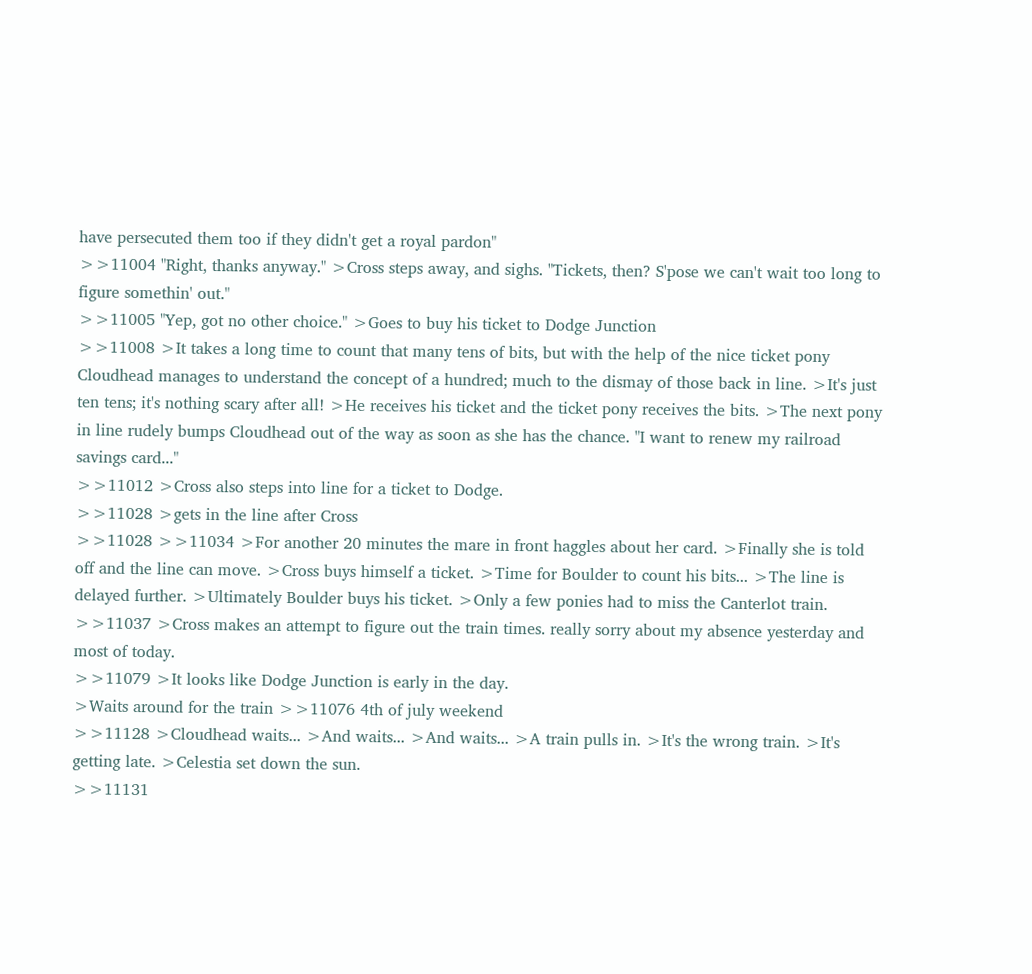have persecuted them too if they didn't get a royal pardon"
>>11004 "Right, thanks anyway." >Cross steps away, and sighs. "Tickets, then? S'pose we can't wait too long to figure somethin' out."
>>11005 "Yep, got no other choice." >Goes to buy his ticket to Dodge Junction
>>11008 >It takes a long time to count that many tens of bits, but with the help of the nice ticket pony Cloudhead manages to understand the concept of a hundred; much to the dismay of those back in line. >It's just ten tens; it's nothing scary after all! >He receives his ticket and the ticket pony receives the bits. >The next pony in line rudely bumps Cloudhead out of the way as soon as she has the chance. "I want to renew my railroad savings card..."
>>11012 >Cross also steps into line for a ticket to Dodge.
>>11028 >gets in the line after Cross
>>11028 >>11034 >For another 20 minutes the mare in front haggles about her card. >Finally she is told off and the line can move. >Cross buys himself a ticket. >Time for Boulder to count his bits... >The line is delayed further. >Ultimately Boulder buys his ticket. >Only a few ponies had to miss the Canterlot train.
>>11037 >Cross makes an attempt to figure out the train times. really sorry about my absence yesterday and most of today.
>>11079 >It looks like Dodge Junction is early in the day.
>Waits around for the train >>11076 4th of july weekend
>>11128 >Cloudhead waits... >And waits... >And waits... >A train pulls in. >It's the wrong train. >It's getting late. >Celestia set down the sun.
>>11131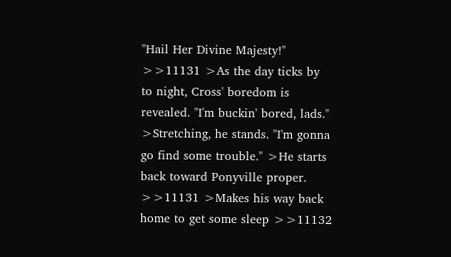"Hail Her Divine Majesty!"
>>11131 >As the day ticks by to night, Cross' boredom is revealed. "I'm buckin' bored, lads." >Stretching, he stands. "I'm gonna go find some trouble." >He starts back toward Ponyville proper.
>>11131 >Makes his way back home to get some sleep >>11132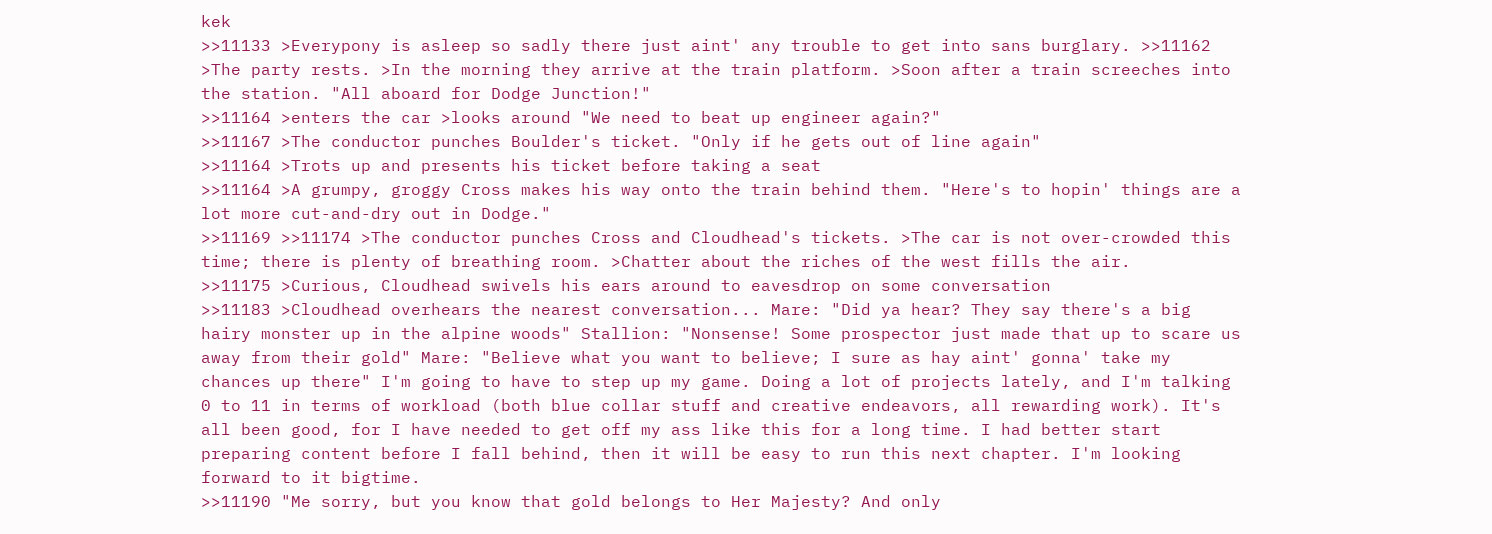kek
>>11133 >Everypony is asleep so sadly there just aint' any trouble to get into sans burglary. >>11162 >The party rests. >In the morning they arrive at the train platform. >Soon after a train screeches into the station. "All aboard for Dodge Junction!"
>>11164 >enters the car >looks around "We need to beat up engineer again?"
>>11167 >The conductor punches Boulder's ticket. "Only if he gets out of line again"
>>11164 >Trots up and presents his ticket before taking a seat
>>11164 >A grumpy, groggy Cross makes his way onto the train behind them. "Here's to hopin' things are a lot more cut-and-dry out in Dodge."
>>11169 >>11174 >The conductor punches Cross and Cloudhead's tickets. >The car is not over-crowded this time; there is plenty of breathing room. >Chatter about the riches of the west fills the air.
>>11175 >Curious, Cloudhead swivels his ears around to eavesdrop on some conversation
>>11183 >Cloudhead overhears the nearest conversation... Mare: "Did ya hear? They say there's a big hairy monster up in the alpine woods" Stallion: "Nonsense! Some prospector just made that up to scare us away from their gold" Mare: "Believe what you want to believe; I sure as hay aint' gonna' take my chances up there" I'm going to have to step up my game. Doing a lot of projects lately, and I'm talking 0 to 11 in terms of workload (both blue collar stuff and creative endeavors, all rewarding work). It's all been good, for I have needed to get off my ass like this for a long time. I had better start preparing content before I fall behind, then it will be easy to run this next chapter. I'm looking forward to it bigtime.
>>11190 "Me sorry, but you know that gold belongs to Her Majesty? And only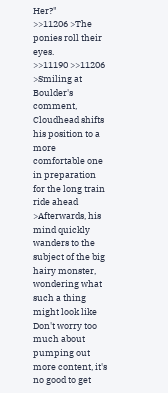Her?"
>>11206 >The ponies roll their eyes.
>>11190 >>11206 >Smiling at Boulder's comment, Cloudhead shifts his position to a more comfortable one in preparation for the long train ride ahead >Afterwards, his mind quickly wanders to the subject of the big hairy monster, wondering what such a thing might look like Don't worry too much about pumping out more content, it's no good to get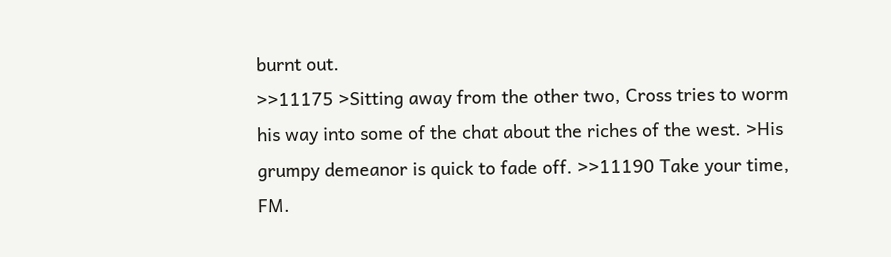burnt out.
>>11175 >Sitting away from the other two, Cross tries to worm his way into some of the chat about the riches of the west. >His grumpy demeanor is quick to fade off. >>11190 Take your time, FM.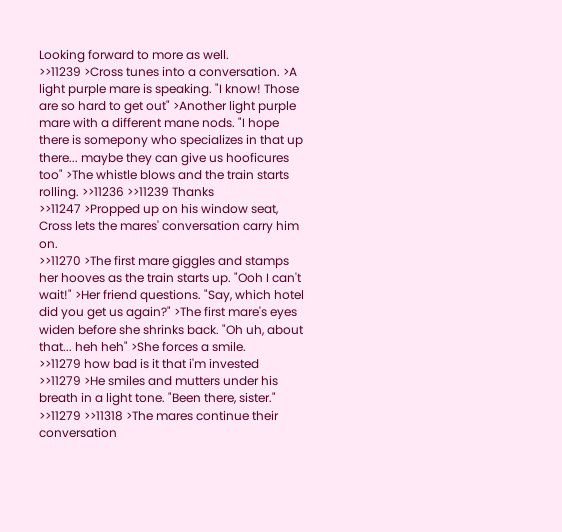Looking forward to more as well.
>>11239 >Cross tunes into a conversation. >A light purple mare is speaking. "I know! Those are so hard to get out" >Another light purple mare with a different mane nods. "I hope there is somepony who specializes in that up there... maybe they can give us hooficures too" >The whistle blows and the train starts rolling. >>11236 >>11239 Thanks
>>11247 >Propped up on his window seat, Cross lets the mares' conversation carry him on.
>>11270 >The first mare giggles and stamps her hooves as the train starts up. "Ooh I can't wait!" >Her friend questions. "Say, which hotel did you get us again?" >The first mare's eyes widen before she shrinks back. "Oh uh, about that... heh heh" >She forces a smile.
>>11279 how bad is it that i'm invested
>>11279 >He smiles and mutters under his breath in a light tone. "Been there, sister."
>>11279 >>11318 >The mares continue their conversation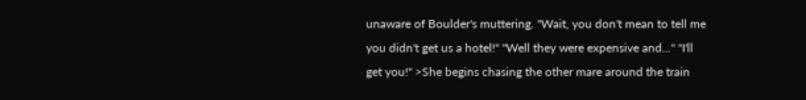unaware of Boulder's muttering. "Wait, you don't mean to tell me you didn't get us a hotel!" "Well they were expensive and..." "I'll get you!" >She begins chasing the other mare around the train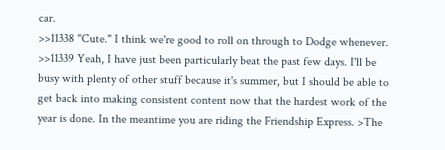car.
>>11338 "Cute." I think we're good to roll on through to Dodge whenever.
>>11339 Yeah, I have just been particularly beat the past few days. I'll be busy with plenty of other stuff because it's summer, but I should be able to get back into making consistent content now that the hardest work of the year is done. In the meantime you are riding the Friendship Express. >The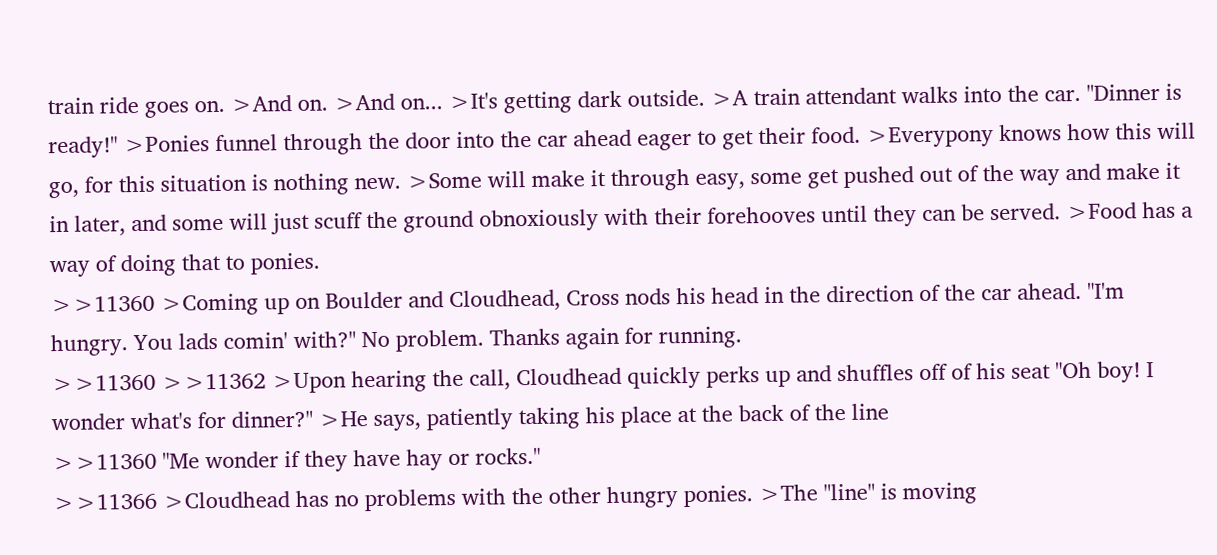train ride goes on. >And on. >And on... >It's getting dark outside. >A train attendant walks into the car. "Dinner is ready!" >Ponies funnel through the door into the car ahead eager to get their food. >Everypony knows how this will go, for this situation is nothing new. >Some will make it through easy, some get pushed out of the way and make it in later, and some will just scuff the ground obnoxiously with their forehooves until they can be served. >Food has a way of doing that to ponies.
>>11360 >Coming up on Boulder and Cloudhead, Cross nods his head in the direction of the car ahead. "I'm hungry. You lads comin' with?" No problem. Thanks again for running.
>>11360 >>11362 >Upon hearing the call, Cloudhead quickly perks up and shuffles off of his seat "Oh boy! I wonder what's for dinner?" >He says, patiently taking his place at the back of the line
>>11360 "Me wonder if they have hay or rocks."
>>11366 >Cloudhead has no problems with the other hungry ponies. >The "line" is moving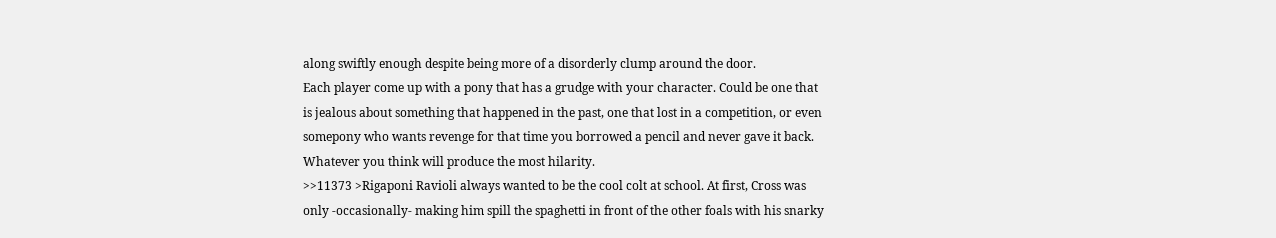along swiftly enough despite being more of a disorderly clump around the door.
Each player come up with a pony that has a grudge with your character. Could be one that is jealous about something that happened in the past, one that lost in a competition, or even somepony who wants revenge for that time you borrowed a pencil and never gave it back. Whatever you think will produce the most hilarity.
>>11373 >Rigaponi Ravioli always wanted to be the cool colt at school. At first, Cross was only -occasionally- making him spill the spaghetti in front of the other foals with his snarky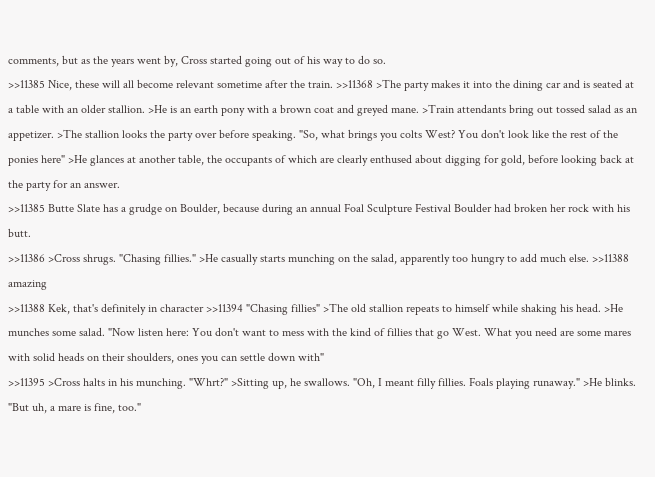comments, but as the years went by, Cross started going out of his way to do so.
>>11385 Nice, these will all become relevant sometime after the train. >>11368 >The party makes it into the dining car and is seated at a table with an older stallion. >He is an earth pony with a brown coat and greyed mane. >Train attendants bring out tossed salad as an appetizer. >The stallion looks the party over before speaking. "So, what brings you colts West? You don't look like the rest of the ponies here" >He glances at another table, the occupants of which are clearly enthused about digging for gold, before looking back at the party for an answer.
>>11385 Butte Slate has a grudge on Boulder, because during an annual Foal Sculpture Festival Boulder had broken her rock with his butt.
>>11386 >Cross shrugs. "Chasing fillies." >He casually starts munching on the salad, apparently too hungry to add much else. >>11388 amazing
>>11388 Kek, that's definitely in character >>11394 "Chasing fillies" >The old stallion repeats to himself while shaking his head. >He munches some salad. "Now listen here: You don't want to mess with the kind of fillies that go West. What you need are some mares with solid heads on their shoulders, ones you can settle down with"
>>11395 >Cross halts in his munching. "Whrt?" >Sitting up, he swallows. "Oh, I meant filly fillies. Foals playing runaway." >He blinks. "But uh, a mare is fine, too."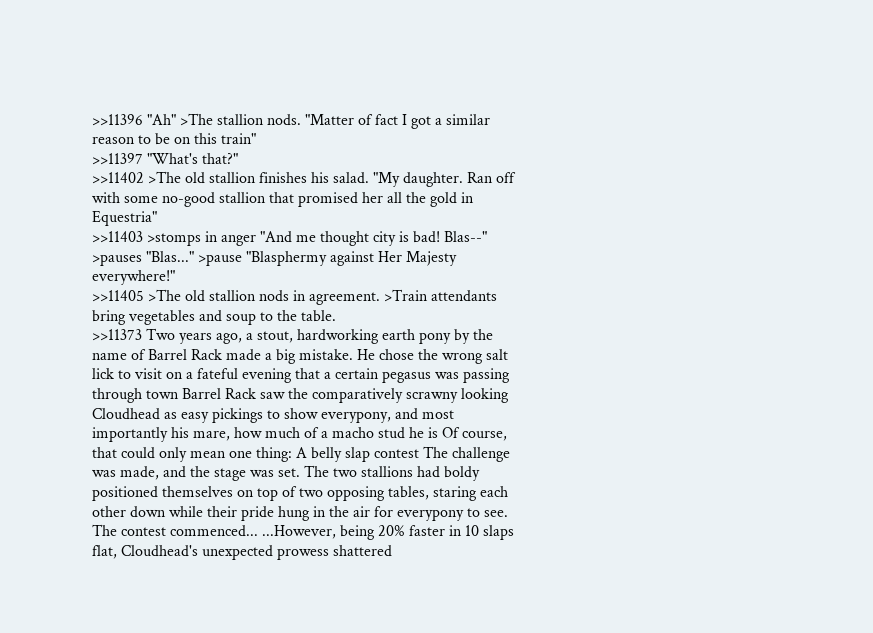>>11396 "Ah" >The stallion nods. "Matter of fact I got a similar reason to be on this train"
>>11397 "What's that?"
>>11402 >The old stallion finishes his salad. "My daughter. Ran off with some no-good stallion that promised her all the gold in Equestria"
>>11403 >stomps in anger "And me thought city is bad! Blas--" >pauses "Blas..." >pause "Blasphermy against Her Majesty everywhere!"
>>11405 >The old stallion nods in agreement. >Train attendants bring vegetables and soup to the table.
>>11373 Two years ago, a stout, hardworking earth pony by the name of Barrel Rack made a big mistake. He chose the wrong salt lick to visit on a fateful evening that a certain pegasus was passing through town Barrel Rack saw the comparatively scrawny looking Cloudhead as easy pickings to show everypony, and most importantly his mare, how much of a macho stud he is Of course, that could only mean one thing: A belly slap contest The challenge was made, and the stage was set. The two stallions had boldy positioned themselves on top of two opposing tables, staring each other down while their pride hung in the air for everypony to see. The contest commenced... ...However, being 20% faster in 10 slaps flat, Cloudhead's unexpected prowess shattered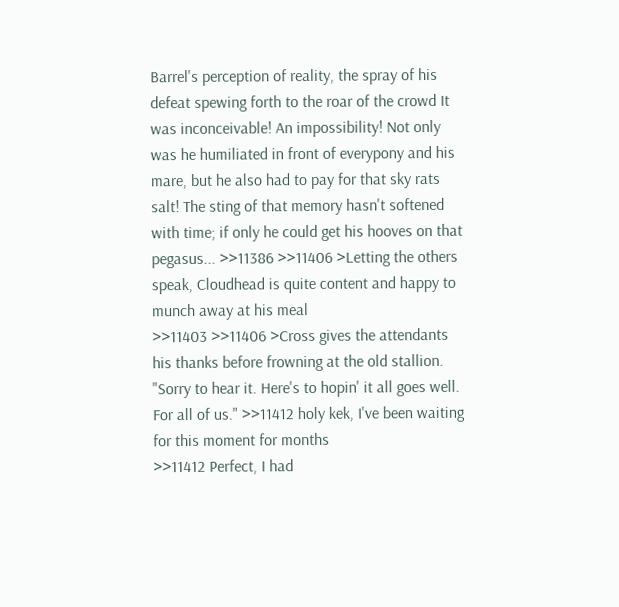Barrel's perception of reality, the spray of his defeat spewing forth to the roar of the crowd It was inconceivable! An impossibility! Not only was he humiliated in front of everypony and his mare, but he also had to pay for that sky rats salt! The sting of that memory hasn't softened with time; if only he could get his hooves on that pegasus... >>11386 >>11406 >Letting the others speak, Cloudhead is quite content and happy to munch away at his meal
>>11403 >>11406 >Cross gives the attendants his thanks before frowning at the old stallion. "Sorry to hear it. Here's to hopin' it all goes well. For all of us." >>11412 holy kek, I've been waiting for this moment for months
>>11412 Perfect, I had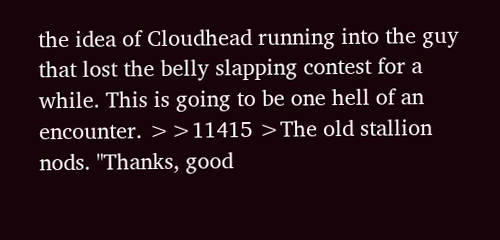the idea of Cloudhead running into the guy that lost the belly slapping contest for a while. This is going to be one hell of an encounter. >>11415 >The old stallion nods. "Thanks, good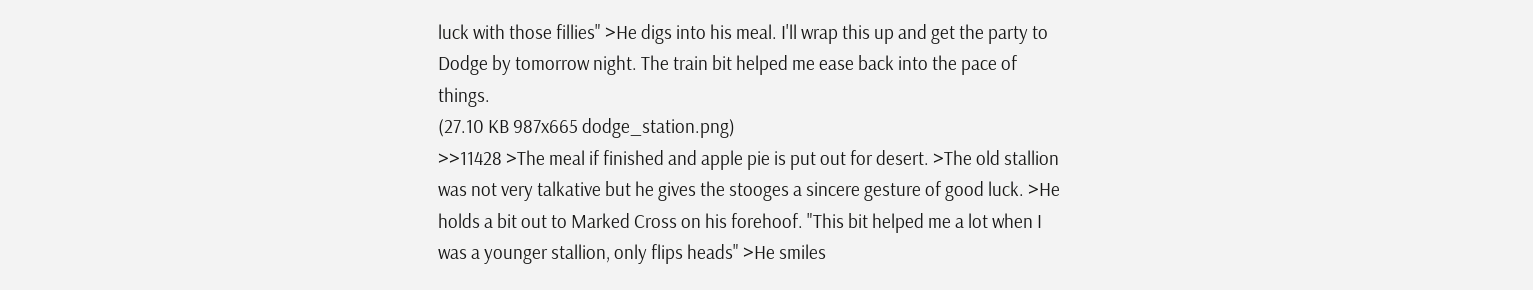luck with those fillies" >He digs into his meal. I'll wrap this up and get the party to Dodge by tomorrow night. The train bit helped me ease back into the pace of things.
(27.10 KB 987x665 dodge_station.png)
>>11428 >The meal if finished and apple pie is put out for desert. >The old stallion was not very talkative but he gives the stooges a sincere gesture of good luck. >He holds a bit out to Marked Cross on his forehoof. "This bit helped me a lot when I was a younger stallion, only flips heads" >He smiles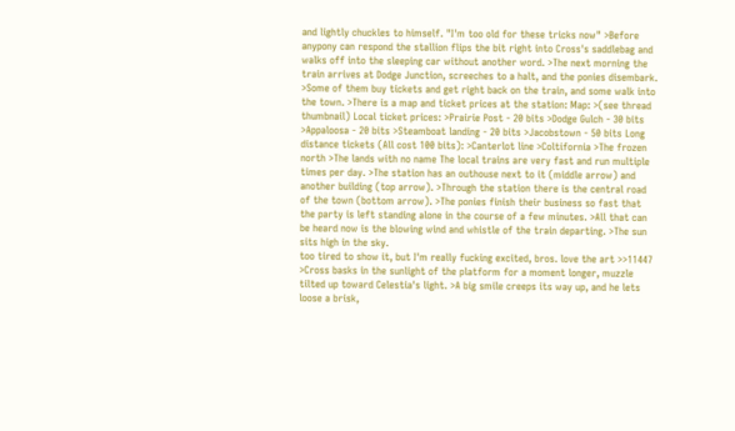and lightly chuckles to himself. "I'm too old for these tricks now" >Before anypony can respond the stallion flips the bit right into Cross's saddlebag and walks off into the sleeping car without another word. >The next morning the train arrives at Dodge Junction, screeches to a halt, and the ponies disembark. >Some of them buy tickets and get right back on the train, and some walk into the town. >There is a map and ticket prices at the station: Map: >(see thread thumbnail) Local ticket prices: >Prairie Post - 20 bits >Dodge Gulch - 30 bits >Appaloosa - 20 bits >Steamboat landing - 20 bits >Jacobstown - 50 bits Long distance tickets (All cost 100 bits): >Canterlot line >Coltifornia >The frozen north >The lands with no name The local trains are very fast and run multiple times per day. >The station has an outhouse next to it (middle arrow) and another building (top arrow). >Through the station there is the central road of the town (bottom arrow). >The ponies finish their business so fast that the party is left standing alone in the course of a few minutes. >All that can be heard now is the blowing wind and whistle of the train departing. >The sun sits high in the sky.
too tired to show it, but I'm really fucking excited, bros. love the art >>11447 >Cross basks in the sunlight of the platform for a moment longer, muzzle tilted up toward Celestia's light. >A big smile creeps its way up, and he lets loose a brisk,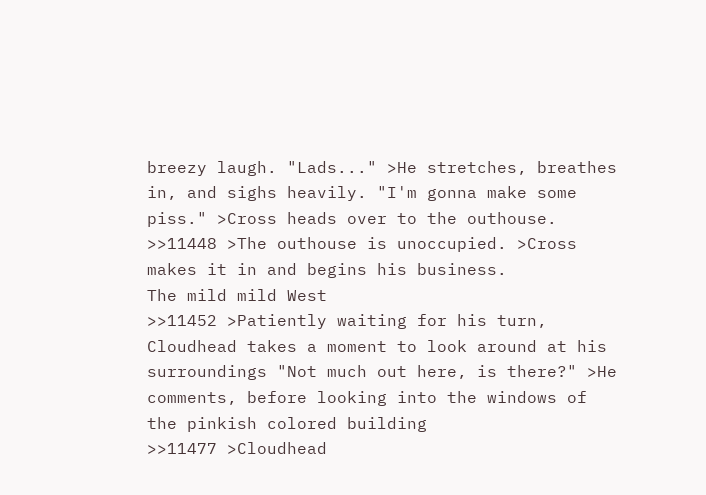breezy laugh. "Lads..." >He stretches, breathes in, and sighs heavily. "I'm gonna make some piss." >Cross heads over to the outhouse.
>>11448 >The outhouse is unoccupied. >Cross makes it in and begins his business.
The mild mild West
>>11452 >Patiently waiting for his turn, Cloudhead takes a moment to look around at his surroundings "Not much out here, is there?" >He comments, before looking into the windows of the pinkish colored building
>>11477 >Cloudhead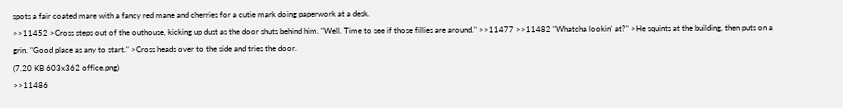spots a fair coated mare with a fancy red mane and cherries for a cutie mark doing paperwork at a desk.
>>11452 >Cross steps out of the outhouse, kicking up dust as the door shuts behind him. "Well. Time to see if those fillies are around." >>11477 >>11482 "Whatcha lookin' at?" >He squints at the building, then puts on a grin. "Good place as any to start." >Cross heads over to the side and tries the door.
(7.20 KB 603x362 office.png)
>>11486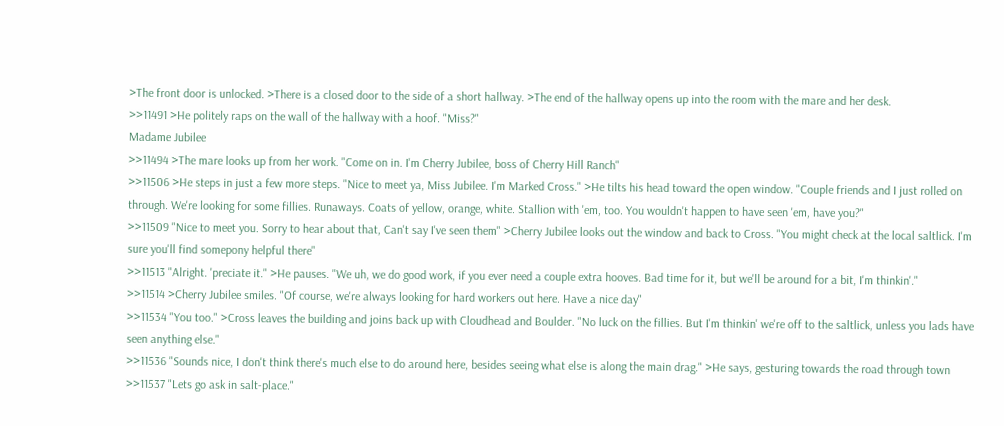>The front door is unlocked. >There is a closed door to the side of a short hallway. >The end of the hallway opens up into the room with the mare and her desk.
>>11491 >He politely raps on the wall of the hallway with a hoof. "Miss?"
Madame Jubilee
>>11494 >The mare looks up from her work. "Come on in. I'm Cherry Jubilee, boss of Cherry Hill Ranch"
>>11506 >He steps in just a few more steps. "Nice to meet ya, Miss Jubilee. I'm Marked Cross." >He tilts his head toward the open window. "Couple friends and I just rolled on through. We're looking for some fillies. Runaways. Coats of yellow, orange, white. Stallion with 'em, too. You wouldn't happen to have seen 'em, have you?"
>>11509 "Nice to meet you. Sorry to hear about that, Can't say I've seen them" >Cherry Jubilee looks out the window and back to Cross. "You might check at the local saltlick. I'm sure you'll find somepony helpful there"
>>11513 "Alright. 'preciate it." >He pauses. "We uh, we do good work, if you ever need a couple extra hooves. Bad time for it, but we'll be around for a bit, I'm thinkin'."
>>11514 >Cherry Jubilee smiles. "Of course, we're always looking for hard workers out here. Have a nice day"
>>11534 "You too." >Cross leaves the building and joins back up with Cloudhead and Boulder. "No luck on the fillies. But I'm thinkin' we're off to the saltlick, unless you lads have seen anything else."
>>11536 "Sounds nice, I don't think there's much else to do around here, besides seeing what else is along the main drag." >He says, gesturing towards the road through town
>>11537 "Lets go ask in salt-place."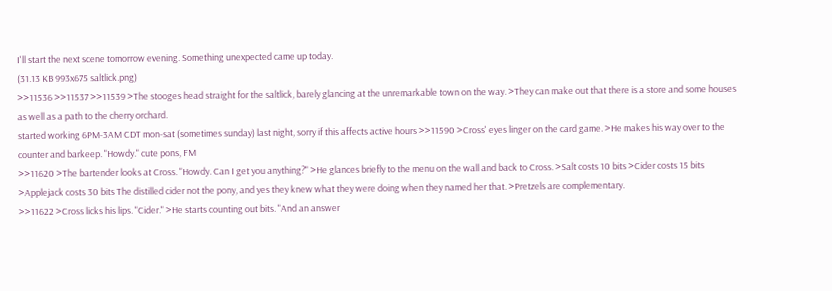I'll start the next scene tomorrow evening. Something unexpected came up today.
(31.13 KB 993x675 saltlick.png)
>>11536 >>11537 >>11539 >The stooges head straight for the saltlick, barely glancing at the unremarkable town on the way. >They can make out that there is a store and some houses as well as a path to the cherry orchard.
started working 6PM-3AM CDT mon-sat (sometimes sunday) last night, sorry if this affects active hours >>11590 >Cross' eyes linger on the card game. >He makes his way over to the counter and barkeep. "Howdy." cute pons, FM
>>11620 >The bartender looks at Cross. "Howdy. Can I get you anything?" >He glances briefly to the menu on the wall and back to Cross. >Salt costs 10 bits >Cider costs 15 bits >Applejack costs 30 bits The distilled cider not the pony, and yes they knew what they were doing when they named her that. >Pretzels are complementary.
>>11622 >Cross licks his lips. "Cider." >He starts counting out bits. "And an answer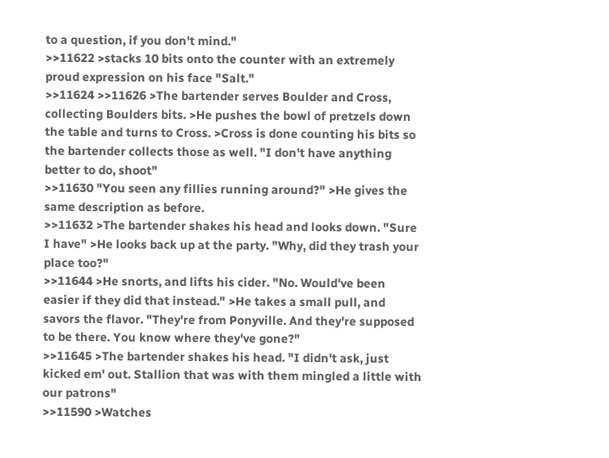to a question, if you don't mind."
>>11622 >stacks 10 bits onto the counter with an extremely proud expression on his face "Salt."
>>11624 >>11626 >The bartender serves Boulder and Cross, collecting Boulders bits. >He pushes the bowl of pretzels down the table and turns to Cross. >Cross is done counting his bits so the bartender collects those as well. "I don't have anything better to do, shoot"
>>11630 "You seen any fillies running around?" >He gives the same description as before.
>>11632 >The bartender shakes his head and looks down. "Sure I have" >He looks back up at the party. "Why, did they trash your place too?"
>>11644 >He snorts, and lifts his cider. "No. Would've been easier if they did that instead." >He takes a small pull, and savors the flavor. "They're from Ponyville. And they're supposed to be there. You know where they've gone?"
>>11645 >The bartender shakes his head. "I didn't ask, just kicked em' out. Stallion that was with them mingled a little with our patrons"
>>11590 >Watches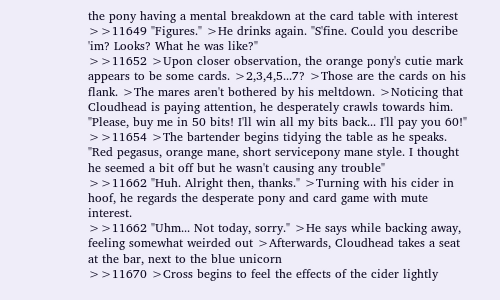the pony having a mental breakdown at the card table with interest
>>11649 "Figures." >He drinks again. "S'fine. Could you describe 'im? Looks? What he was like?"
>>11652 >Upon closer observation, the orange pony's cutie mark appears to be some cards. >2,3,4,5...7? >Those are the cards on his flank. >The mares aren't bothered by his meltdown. >Noticing that Cloudhead is paying attention, he desperately crawls towards him. "Please, buy me in 50 bits! I'll win all my bits back... I'll pay you 60!" >>11654 >The bartender begins tidying the table as he speaks. "Red pegasus, orange mane, short servicepony mane style. I thought he seemed a bit off but he wasn't causing any trouble"
>>11662 "Huh. Alright then, thanks." >Turning with his cider in hoof, he regards the desperate pony and card game with mute interest.
>>11662 "Uhm... Not today, sorry." >He says while backing away, feeling somewhat weirded out >Afterwards, Cloudhead takes a seat at the bar, next to the blue unicorn
>>11670 >Cross begins to feel the effects of the cider lightly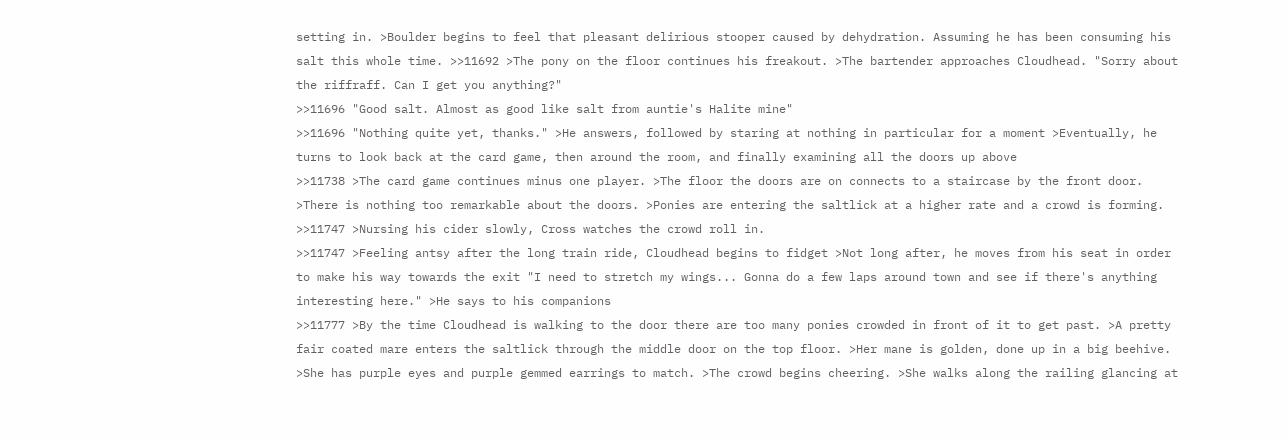setting in. >Boulder begins to feel that pleasant delirious stooper caused by dehydration. Assuming he has been consuming his salt this whole time. >>11692 >The pony on the floor continues his freakout. >The bartender approaches Cloudhead. "Sorry about the riffraff. Can I get you anything?"
>>11696 "Good salt. Almost as good like salt from auntie's Halite mine"
>>11696 "Nothing quite yet, thanks." >He answers, followed by staring at nothing in particular for a moment >Eventually, he turns to look back at the card game, then around the room, and finally examining all the doors up above
>>11738 >The card game continues minus one player. >The floor the doors are on connects to a staircase by the front door. >There is nothing too remarkable about the doors. >Ponies are entering the saltlick at a higher rate and a crowd is forming.
>>11747 >Nursing his cider slowly, Cross watches the crowd roll in.
>>11747 >Feeling antsy after the long train ride, Cloudhead begins to fidget >Not long after, he moves from his seat in order to make his way towards the exit "I need to stretch my wings... Gonna do a few laps around town and see if there's anything interesting here." >He says to his companions
>>11777 >By the time Cloudhead is walking to the door there are too many ponies crowded in front of it to get past. >A pretty fair coated mare enters the saltlick through the middle door on the top floor. >Her mane is golden, done up in a big beehive. >She has purple eyes and purple gemmed earrings to match. >The crowd begins cheering. >She walks along the railing glancing at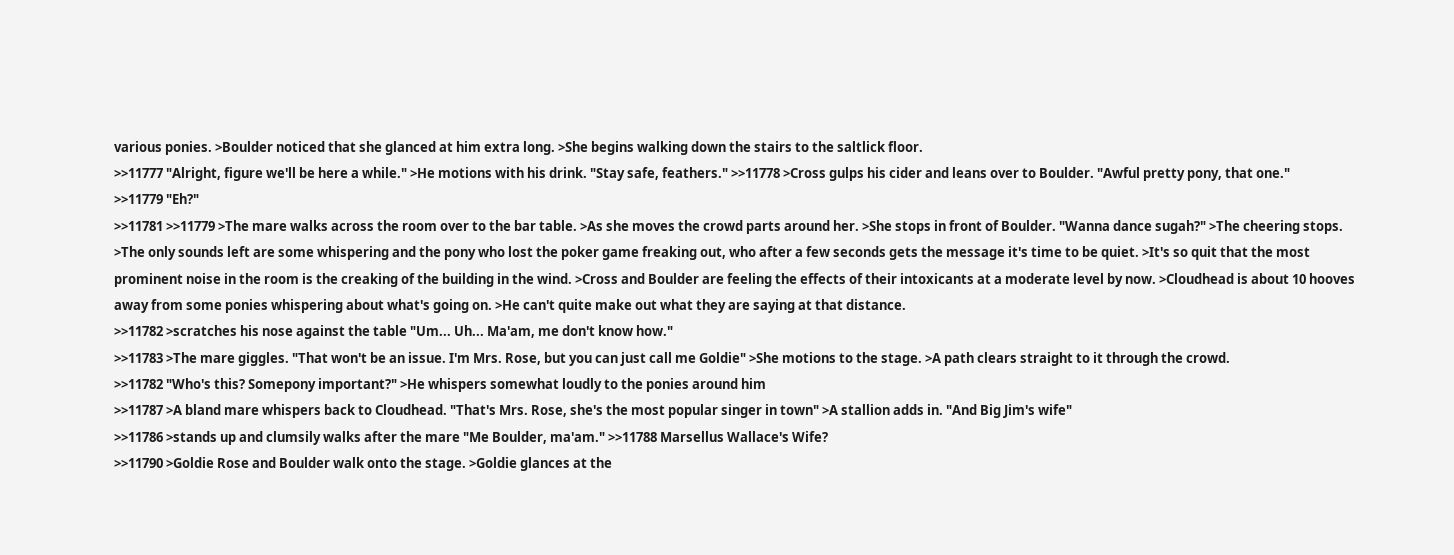various ponies. >Boulder noticed that she glanced at him extra long. >She begins walking down the stairs to the saltlick floor.
>>11777 "Alright, figure we'll be here a while." >He motions with his drink. "Stay safe, feathers." >>11778 >Cross gulps his cider and leans over to Boulder. "Awful pretty pony, that one."
>>11779 "Eh?"
>>11781 >>11779 >The mare walks across the room over to the bar table. >As she moves the crowd parts around her. >She stops in front of Boulder. "Wanna dance sugah?" >The cheering stops. >The only sounds left are some whispering and the pony who lost the poker game freaking out, who after a few seconds gets the message it's time to be quiet. >It's so quit that the most prominent noise in the room is the creaking of the building in the wind. >Cross and Boulder are feeling the effects of their intoxicants at a moderate level by now. >Cloudhead is about 10 hooves away from some ponies whispering about what's going on. >He can't quite make out what they are saying at that distance.
>>11782 >scratches his nose against the table "Um... Uh... Ma'am, me don't know how."
>>11783 >The mare giggles. "That won't be an issue. I'm Mrs. Rose, but you can just call me Goldie" >She motions to the stage. >A path clears straight to it through the crowd.
>>11782 "Who's this? Somepony important?" >He whispers somewhat loudly to the ponies around him
>>11787 >A bland mare whispers back to Cloudhead. "That's Mrs. Rose, she's the most popular singer in town" >A stallion adds in. "And Big Jim's wife"
>>11786 >stands up and clumsily walks after the mare "Me Boulder, ma'am." >>11788 Marsellus Wallace's Wife?
>>11790 >Goldie Rose and Boulder walk onto the stage. >Goldie glances at the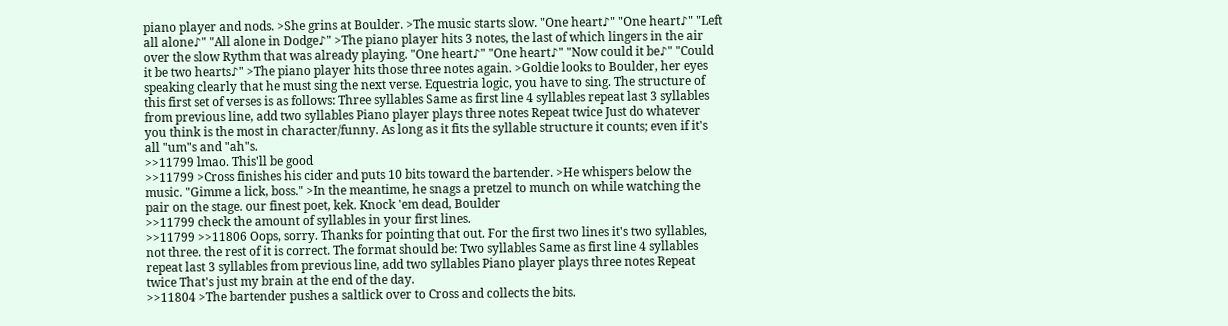piano player and nods. >She grins at Boulder. >The music starts slow. "One heart♪" "One heart♪" "Left all alone♪" "All alone in Dodge♪" >The piano player hits 3 notes, the last of which lingers in the air over the slow Rythm that was already playing. "One heart♪" "One heart♪" "Now could it be♪" "Could it be two hearts♪" >The piano player hits those three notes again. >Goldie looks to Boulder, her eyes speaking clearly that he must sing the next verse. Equestria logic, you have to sing. The structure of this first set of verses is as follows: Three syllables Same as first line 4 syllables repeat last 3 syllables from previous line, add two syllables Piano player plays three notes Repeat twice Just do whatever you think is the most in character/funny. As long as it fits the syllable structure it counts; even if it's all "um"s and "ah"s.
>>11799 lmao. This'll be good
>>11799 >Cross finishes his cider and puts 10 bits toward the bartender. >He whispers below the music. "Gimme a lick, boss." >In the meantime, he snags a pretzel to munch on while watching the pair on the stage. our finest poet, kek. Knock 'em dead, Boulder
>>11799 check the amount of syllables in your first lines.
>>11799 >>11806 Oops, sorry. Thanks for pointing that out. For the first two lines it's two syllables, not three. the rest of it is correct. The format should be: Two syllables Same as first line 4 syllables repeat last 3 syllables from previous line, add two syllables Piano player plays three notes Repeat twice That's just my brain at the end of the day.
>>11804 >The bartender pushes a saltlick over to Cross and collects the bits.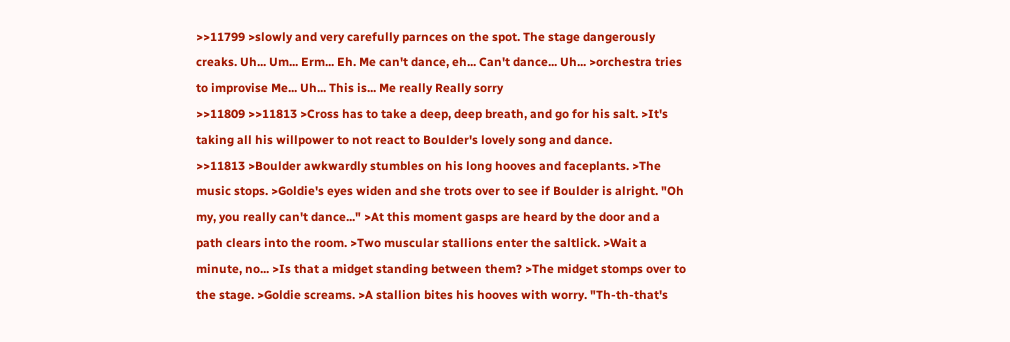>>11799 >slowly and very carefully parnces on the spot. The stage dangerously creaks. Uh... Um... Erm... Eh. Me can't dance, eh... Can't dance... Uh... >orchestra tries to improvise Me... Uh... This is... Me really Really sorry
>>11809 >>11813 >Cross has to take a deep, deep breath, and go for his salt. >It's taking all his willpower to not react to Boulder's lovely song and dance.
>>11813 >Boulder awkwardly stumbles on his long hooves and faceplants. >The music stops. >Goldie's eyes widen and she trots over to see if Boulder is alright. "Oh my, you really can't dance..." >At this moment gasps are heard by the door and a path clears into the room. >Two muscular stallions enter the saltlick. >Wait a minute, no... >Is that a midget standing between them? >The midget stomps over to the stage. >Goldie screams. >A stallion bites his hooves with worry. "Th-th-that's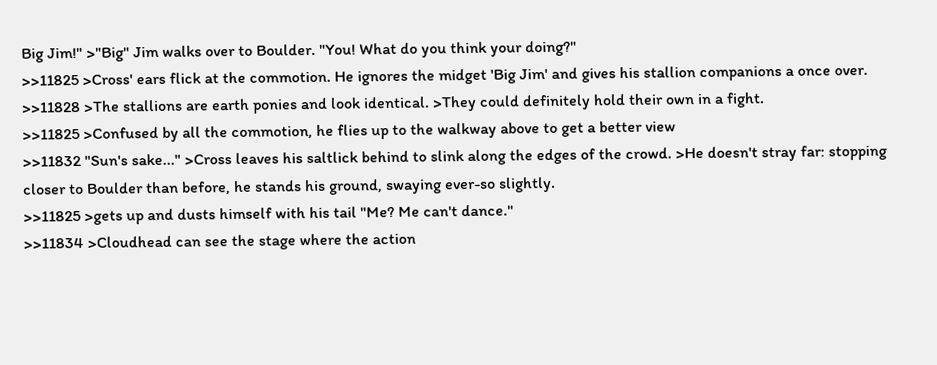Big Jim!" >"Big" Jim walks over to Boulder. "You! What do you think your doing?"
>>11825 >Cross' ears flick at the commotion. He ignores the midget 'Big Jim' and gives his stallion companions a once over.
>>11828 >The stallions are earth ponies and look identical. >They could definitely hold their own in a fight.
>>11825 >Confused by all the commotion, he flies up to the walkway above to get a better view
>>11832 "Sun's sake..." >Cross leaves his saltlick behind to slink along the edges of the crowd. >He doesn't stray far: stopping closer to Boulder than before, he stands his ground, swaying ever-so slightly.
>>11825 >gets up and dusts himself with his tail "Me? Me can't dance."
>>11834 >Cloudhead can see the stage where the action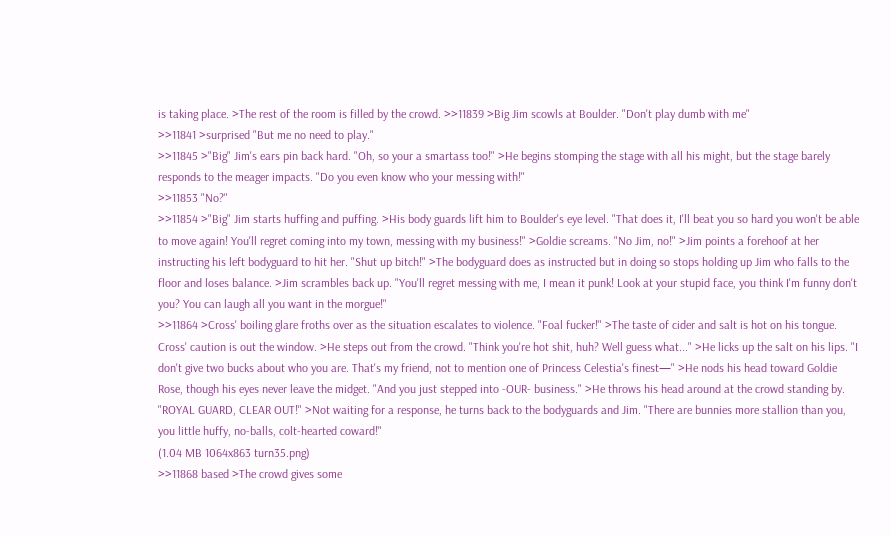is taking place. >The rest of the room is filled by the crowd. >>11839 >Big Jim scowls at Boulder. "Don't play dumb with me"
>>11841 >surprised "But me no need to play."
>>11845 >"Big" Jim's ears pin back hard. "Oh, so your a smartass too!" >He begins stomping the stage with all his might, but the stage barely responds to the meager impacts. "Do you even know who your messing with!"
>>11853 "No?"
>>11854 >"Big" Jim starts huffing and puffing. >His body guards lift him to Boulder's eye level. "That does it, I'll beat you so hard you won't be able to move again! You'll regret coming into my town, messing with my business!" >Goldie screams. "No Jim, no!" >Jim points a forehoof at her instructing his left bodyguard to hit her. "Shut up bitch!" >The bodyguard does as instructed but in doing so stops holding up Jim who falls to the floor and loses balance. >Jim scrambles back up. "You'll regret messing with me, I mean it punk! Look at your stupid face, you think I'm funny don't you? You can laugh all you want in the morgue!"
>>11864 >Cross' boiling glare froths over as the situation escalates to violence. "Foal fucker!" >The taste of cider and salt is hot on his tongue. Cross' caution is out the window. >He steps out from the crowd. "Think you're hot shit, huh? Well guess what..." >He licks up the salt on his lips. "I don't give two bucks about who you are. That's my friend, not to mention one of Princess Celestia's finest—" >He nods his head toward Goldie Rose, though his eyes never leave the midget. "And you just stepped into -OUR- business." >He throws his head around at the crowd standing by. "ROYAL GUARD, CLEAR OUT!" >Not waiting for a response, he turns back to the bodyguards and Jim. "There are bunnies more stallion than you, you little huffy, no-balls, colt-hearted coward!"
(1.04 MB 1064x863 turn35.png)
>>11868 based >The crowd gives some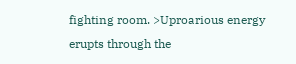fighting room. >Uproarious energy erupts through the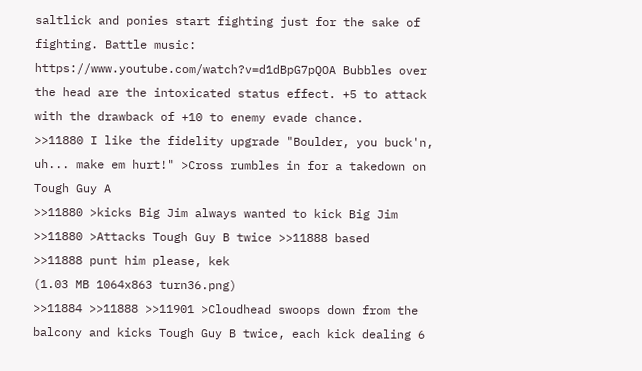saltlick and ponies start fighting just for the sake of fighting. Battle music: https://www.youtube.com/watch?v=d1dBpG7pQOA Bubbles over the head are the intoxicated status effect. +5 to attack with the drawback of +10 to enemy evade chance.
>>11880 I like the fidelity upgrade "Boulder, you buck'n, uh... make em hurt!" >Cross rumbles in for a takedown on Tough Guy A
>>11880 >kicks Big Jim always wanted to kick Big Jim
>>11880 >Attacks Tough Guy B twice >>11888 based
>>11888 punt him please, kek
(1.03 MB 1064x863 turn36.png)
>>11884 >>11888 >>11901 >Cloudhead swoops down from the balcony and kicks Tough Guy B twice, each kick dealing 6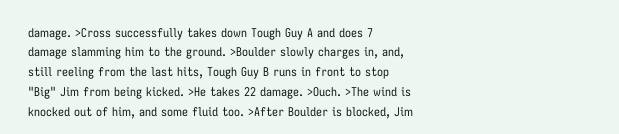damage. >Cross successfully takes down Tough Guy A and does 7 damage slamming him to the ground. >Boulder slowly charges in, and, still reeling from the last hits, Tough Guy B runs in front to stop "Big" Jim from being kicked. >He takes 22 damage. >Ouch. >The wind is knocked out of him, and some fluid too. >After Boulder is blocked, Jim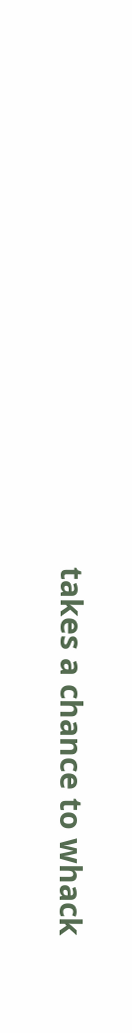takes a chance to whack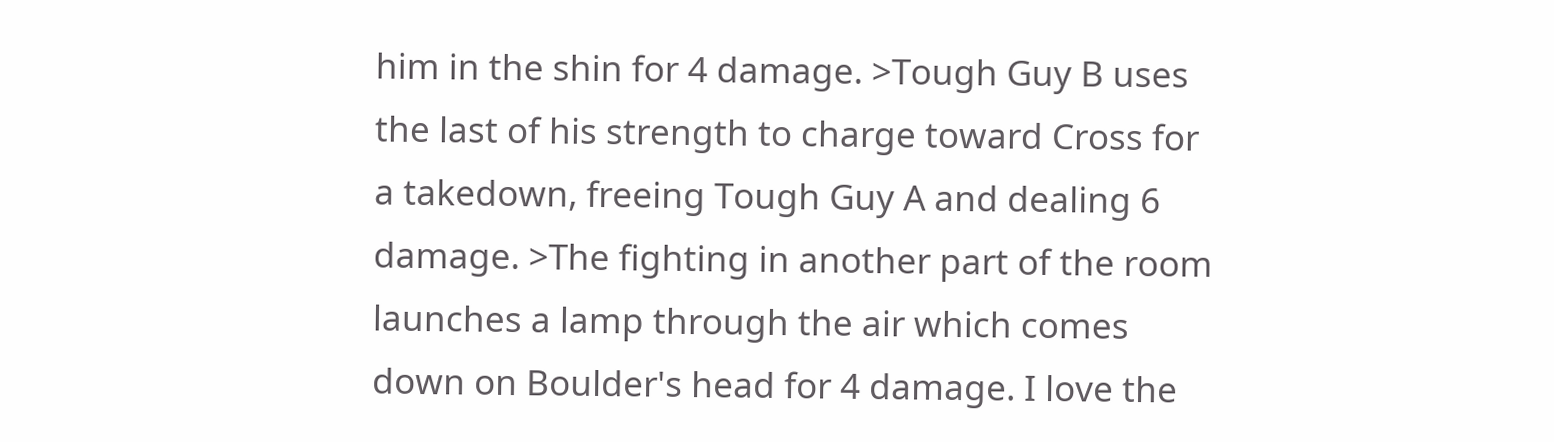him in the shin for 4 damage. >Tough Guy B uses the last of his strength to charge toward Cross for a takedown, freeing Tough Guy A and dealing 6 damage. >The fighting in another part of the room launches a lamp through the air which comes down on Boulder's head for 4 damage. I love the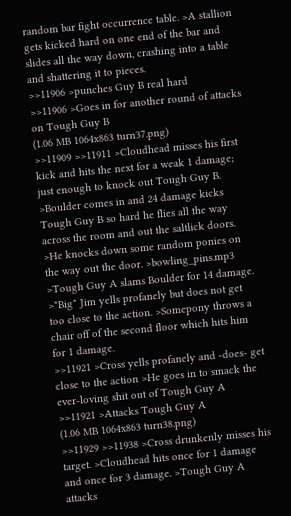random bar fight occurrence table. >A stallion gets kicked hard on one end of the bar and slides all the way down, crashing into a table and shattering it to pieces.
>>11906 >punches Guy B real hard
>>11906 >Goes in for another round of attacks on Tough Guy B
(1.06 MB 1064x863 turn37.png)
>>11909 >>11911 >Cloudhead misses his first kick and hits the next for a weak 1 damage; just enough to knock out Tough Guy B. >Boulder comes in and 24 damage kicks Tough Guy B so hard he flies all the way across the room and out the saltlick doors. >He knocks down some random ponies on the way out the door. >bowling_pins.mp3 >Tough Guy A slams Boulder for 14 damage. >"Big" Jim yells profanely but does not get too close to the action. >Somepony throws a chair off of the second floor which hits him for 1 damage.
>>11921 >Cross yells profanely and -does- get close to the action >He goes in to smack the ever-loving shit out of Tough Guy A
>>11921 >Attacks Tough Guy A
(1.06 MB 1064x863 turn38.png)
>>11929 >>11938 >Cross drunkenly misses his target. >Cloudhead hits once for 1 damage and once for 3 damage. >Tough Guy A attacks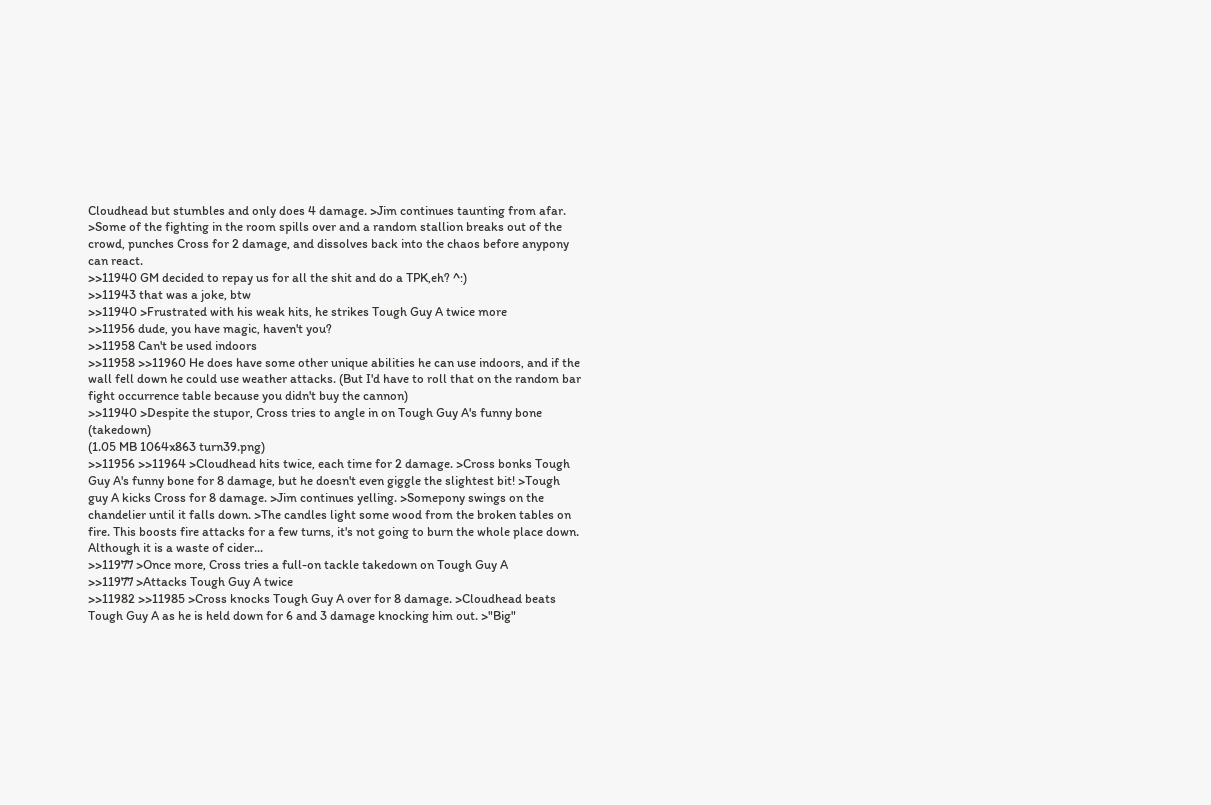Cloudhead but stumbles and only does 4 damage. >Jim continues taunting from afar. >Some of the fighting in the room spills over and a random stallion breaks out of the crowd, punches Cross for 2 damage, and dissolves back into the chaos before anypony can react.
>>11940 GM decided to repay us for all the shit and do a TPK,eh? ^:)
>>11943 that was a joke, btw
>>11940 >Frustrated with his weak hits, he strikes Tough Guy A twice more
>>11956 dude, you have magic, haven't you?
>>11958 Can't be used indoors
>>11958 >>11960 He does have some other unique abilities he can use indoors, and if the wall fell down he could use weather attacks. (But I'd have to roll that on the random bar fight occurrence table because you didn't buy the cannon)
>>11940 >Despite the stupor, Cross tries to angle in on Tough Guy A's funny bone (takedown)
(1.05 MB 1064x863 turn39.png)
>>11956 >>11964 >Cloudhead hits twice, each time for 2 damage. >Cross bonks Tough Guy A's funny bone for 8 damage, but he doesn't even giggle the slightest bit! >Tough guy A kicks Cross for 8 damage. >Jim continues yelling. >Somepony swings on the chandelier until it falls down. >The candles light some wood from the broken tables on fire. This boosts fire attacks for a few turns, it's not going to burn the whole place down. Although it is a waste of cider...
>>11977 >Once more, Cross tries a full-on tackle takedown on Tough Guy A
>>11977 >Attacks Tough Guy A twice
>>11982 >>11985 >Cross knocks Tough Guy A over for 8 damage. >Cloudhead beats Tough Guy A as he is held down for 6 and 3 damage knocking him out. >"Big"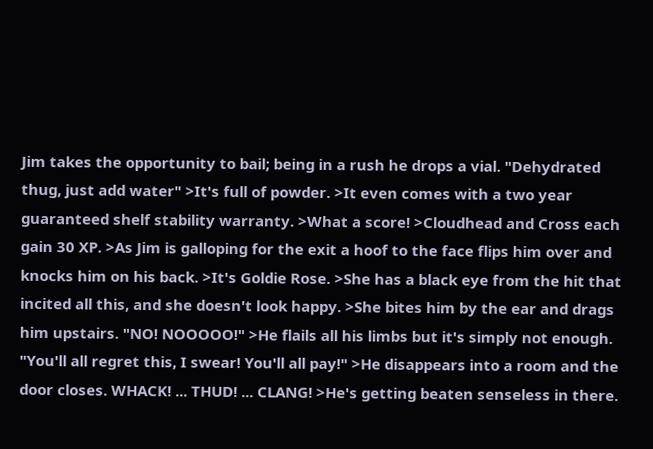Jim takes the opportunity to bail; being in a rush he drops a vial. "Dehydrated thug, just add water" >It's full of powder. >It even comes with a two year guaranteed shelf stability warranty. >What a score! >Cloudhead and Cross each gain 30 XP. >As Jim is galloping for the exit a hoof to the face flips him over and knocks him on his back. >It's Goldie Rose. >She has a black eye from the hit that incited all this, and she doesn't look happy. >She bites him by the ear and drags him upstairs. "NO! NOOOOO!" >He flails all his limbs but it's simply not enough. "You'll all regret this, I swear! You'll all pay!" >He disappears into a room and the door closes. WHACK! ... THUD! ... CLANG! >He's getting beaten senseless in there.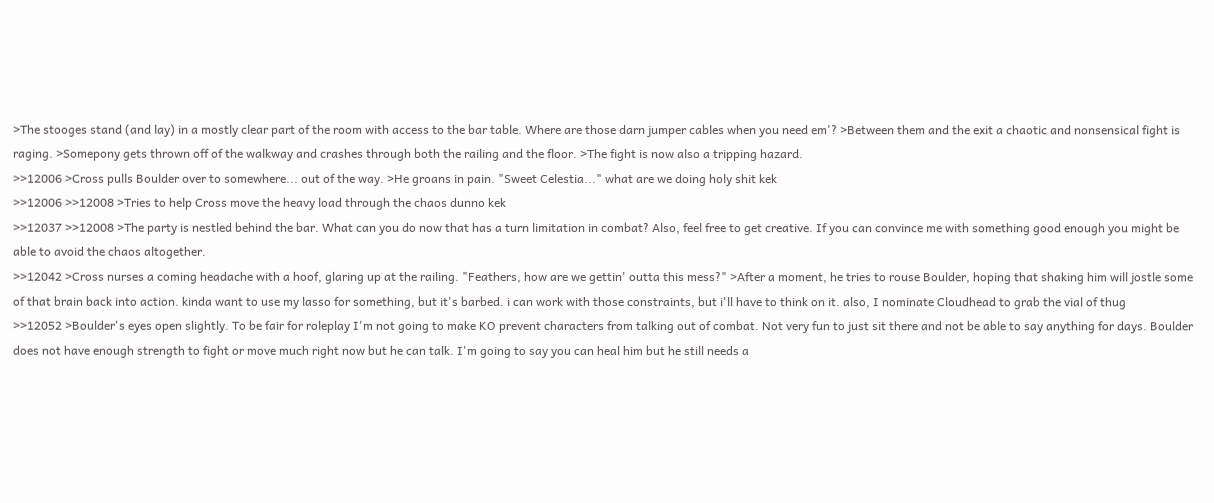>The stooges stand (and lay) in a mostly clear part of the room with access to the bar table. Where are those darn jumper cables when you need em'? >Between them and the exit a chaotic and nonsensical fight is raging. >Somepony gets thrown off of the walkway and crashes through both the railing and the floor. >The fight is now also a tripping hazard.
>>12006 >Cross pulls Boulder over to somewhere... out of the way. >He groans in pain. "Sweet Celestia..." what are we doing holy shit kek
>>12006 >>12008 >Tries to help Cross move the heavy load through the chaos dunno kek
>>12037 >>12008 >The party is nestled behind the bar. What can you do now that has a turn limitation in combat? Also, feel free to get creative. If you can convince me with something good enough you might be able to avoid the chaos altogether.
>>12042 >Cross nurses a coming headache with a hoof, glaring up at the railing. "Feathers, how are we gettin' outta this mess?" >After a moment, he tries to rouse Boulder, hoping that shaking him will jostle some of that brain back into action. kinda want to use my lasso for something, but it's barbed. i can work with those constraints, but i'll have to think on it. also, I nominate Cloudhead to grab the vial of thug
>>12052 >Boulder's eyes open slightly. To be fair for roleplay I'm not going to make KO prevent characters from talking out of combat. Not very fun to just sit there and not be able to say anything for days. Boulder does not have enough strength to fight or move much right now but he can talk. I'm going to say you can heal him but he still needs a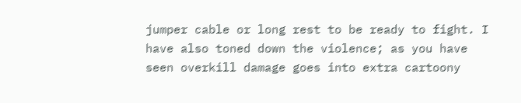jumper cable or long rest to be ready to fight. I have also toned down the violence; as you have seen overkill damage goes into extra cartoony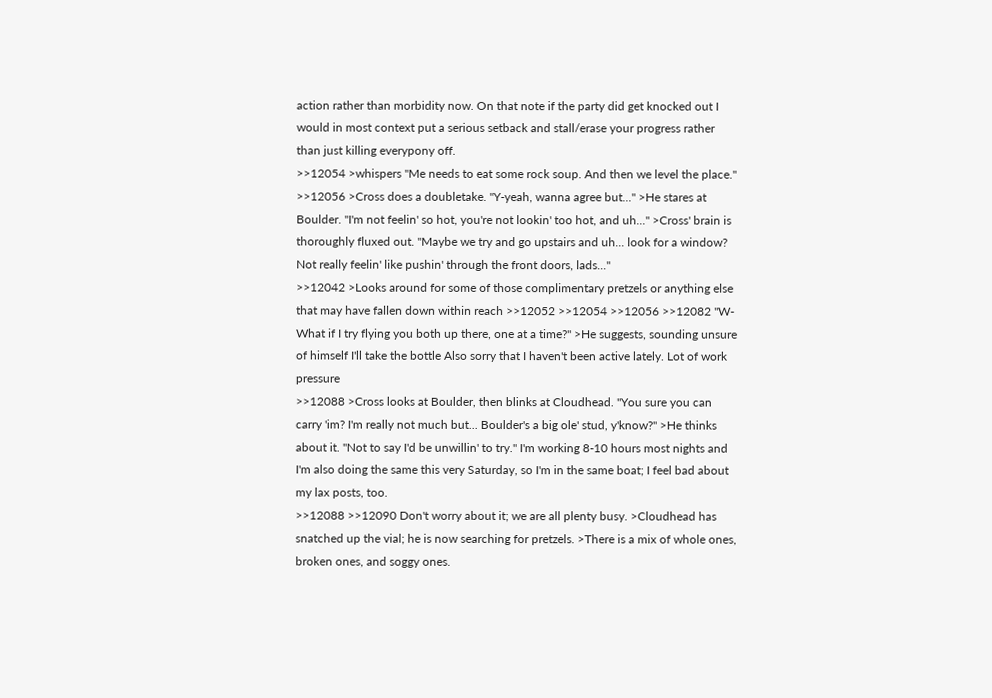action rather than morbidity now. On that note if the party did get knocked out I would in most context put a serious setback and stall/erase your progress rather than just killing everypony off.
>>12054 >whispers "Me needs to eat some rock soup. And then we level the place."
>>12056 >Cross does a doubletake. "Y-yeah, wanna agree but..." >He stares at Boulder. "I'm not feelin' so hot, you're not lookin' too hot, and uh..." >Cross' brain is thoroughly fluxed out. "Maybe we try and go upstairs and uh... look for a window? Not really feelin' like pushin' through the front doors, lads..."
>>12042 >Looks around for some of those complimentary pretzels or anything else that may have fallen down within reach >>12052 >>12054 >>12056 >>12082 "W-What if I try flying you both up there, one at a time?" >He suggests, sounding unsure of himself I'll take the bottle Also sorry that I haven't been active lately. Lot of work pressure
>>12088 >Cross looks at Boulder, then blinks at Cloudhead. "You sure you can carry 'im? I'm really not much but... Boulder's a big ole' stud, y'know?" >He thinks about it. "Not to say I'd be unwillin' to try." I'm working 8-10 hours most nights and I'm also doing the same this very Saturday, so I'm in the same boat; I feel bad about my lax posts, too.
>>12088 >>12090 Don't worry about it; we are all plenty busy. >Cloudhead has snatched up the vial; he is now searching for pretzels. >There is a mix of whole ones, broken ones, and soggy ones.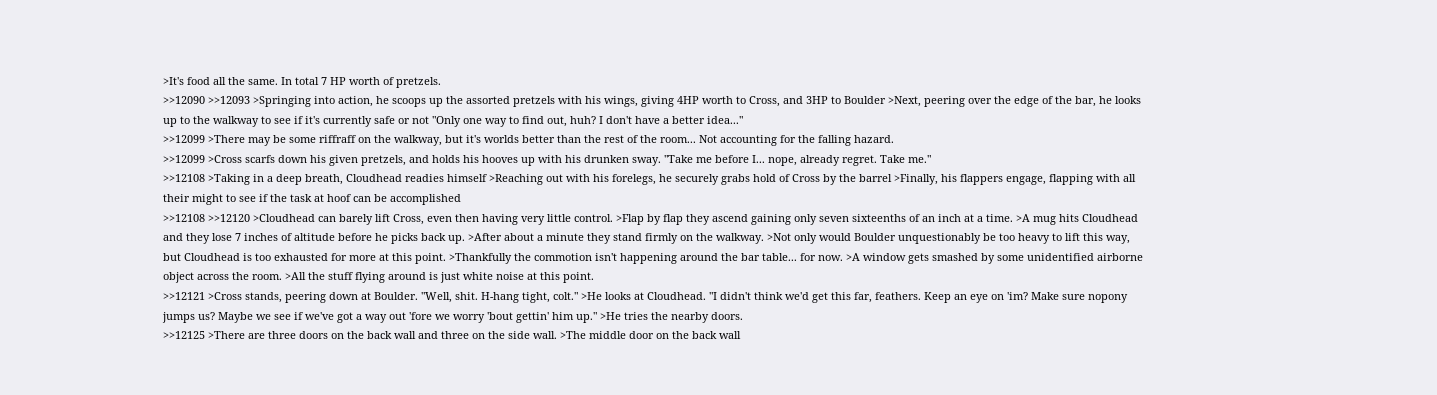>It's food all the same. In total 7 HP worth of pretzels.
>>12090 >>12093 >Springing into action, he scoops up the assorted pretzels with his wings, giving 4HP worth to Cross, and 3HP to Boulder >Next, peering over the edge of the bar, he looks up to the walkway to see if it's currently safe or not "Only one way to find out, huh? I don't have a better idea..."
>>12099 >There may be some riffraff on the walkway, but it's worlds better than the rest of the room... Not accounting for the falling hazard.
>>12099 >Cross scarfs down his given pretzels, and holds his hooves up with his drunken sway. "Take me before I... nope, already regret. Take me."
>>12108 >Taking in a deep breath, Cloudhead readies himself >Reaching out with his forelegs, he securely grabs hold of Cross by the barrel >Finally, his flappers engage, flapping with all their might to see if the task at hoof can be accomplished
>>12108 >>12120 >Cloudhead can barely lift Cross, even then having very little control. >Flap by flap they ascend gaining only seven sixteenths of an inch at a time. >A mug hits Cloudhead and they lose 7 inches of altitude before he picks back up. >After about a minute they stand firmly on the walkway. >Not only would Boulder unquestionably be too heavy to lift this way, but Cloudhead is too exhausted for more at this point. >Thankfully the commotion isn't happening around the bar table... for now. >A window gets smashed by some unidentified airborne object across the room. >All the stuff flying around is just white noise at this point.
>>12121 >Cross stands, peering down at Boulder. "Well, shit. H-hang tight, colt." >He looks at Cloudhead. "I didn't think we'd get this far, feathers. Keep an eye on 'im? Make sure nopony jumps us? Maybe we see if we've got a way out 'fore we worry 'bout gettin' him up." >He tries the nearby doors.
>>12125 >There are three doors on the back wall and three on the side wall. >The middle door on the back wall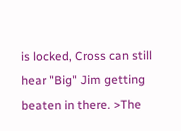is locked, Cross can still hear "Big" Jim getting beaten in there. >The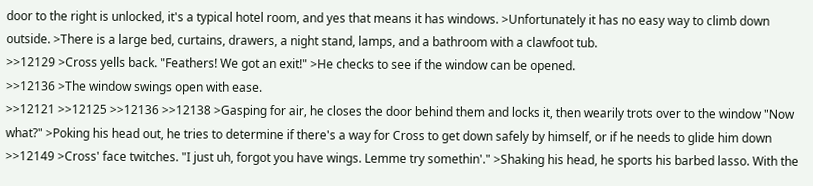door to the right is unlocked, it's a typical hotel room, and yes that means it has windows. >Unfortunately it has no easy way to climb down outside. >There is a large bed, curtains, drawers, a night stand, lamps, and a bathroom with a clawfoot tub.
>>12129 >Cross yells back. "Feathers! We got an exit!" >He checks to see if the window can be opened.
>>12136 >The window swings open with ease.
>>12121 >>12125 >>12136 >>12138 >Gasping for air, he closes the door behind them and locks it, then wearily trots over to the window "Now what?" >Poking his head out, he tries to determine if there's a way for Cross to get down safely by himself, or if he needs to glide him down
>>12149 >Cross' face twitches. "I just uh, forgot you have wings. Lemme try somethin'." >Shaking his head, he sports his barbed lasso. With the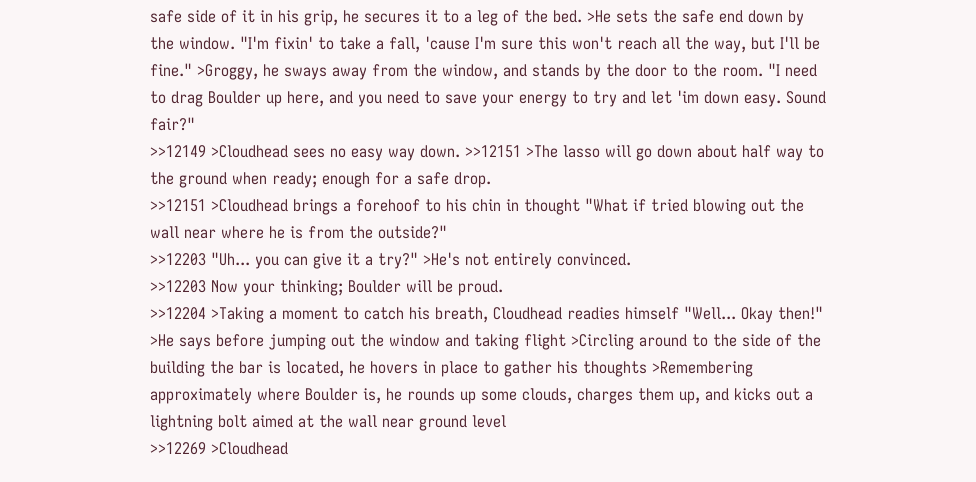safe side of it in his grip, he secures it to a leg of the bed. >He sets the safe end down by the window. "I'm fixin' to take a fall, 'cause I'm sure this won't reach all the way, but I'll be fine." >Groggy, he sways away from the window, and stands by the door to the room. "I need to drag Boulder up here, and you need to save your energy to try and let 'im down easy. Sound fair?"
>>12149 >Cloudhead sees no easy way down. >>12151 >The lasso will go down about half way to the ground when ready; enough for a safe drop.
>>12151 >Cloudhead brings a forehoof to his chin in thought "What if tried blowing out the wall near where he is from the outside?"
>>12203 "Uh... you can give it a try?" >He's not entirely convinced.
>>12203 Now your thinking; Boulder will be proud.
>>12204 >Taking a moment to catch his breath, Cloudhead readies himself "Well... Okay then!" >He says before jumping out the window and taking flight >Circling around to the side of the building the bar is located, he hovers in place to gather his thoughts >Remembering approximately where Boulder is, he rounds up some clouds, charges them up, and kicks out a lightning bolt aimed at the wall near ground level
>>12269 >Cloudhead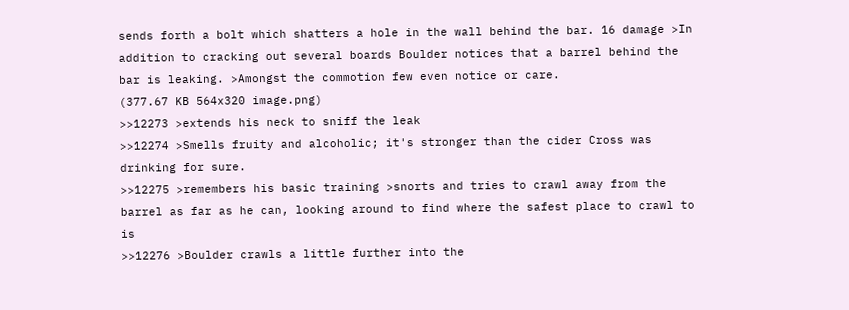sends forth a bolt which shatters a hole in the wall behind the bar. 16 damage >In addition to cracking out several boards Boulder notices that a barrel behind the bar is leaking. >Amongst the commotion few even notice or care.
(377.67 KB 564x320 image.png)
>>12273 >extends his neck to sniff the leak
>>12274 >Smells fruity and alcoholic; it's stronger than the cider Cross was drinking for sure.
>>12275 >remembers his basic training >snorts and tries to crawl away from the barrel as far as he can, looking around to find where the safest place to crawl to is
>>12276 >Boulder crawls a little further into the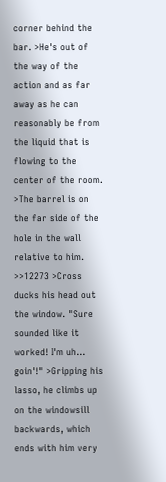corner behind the bar. >He's out of the way of the action and as far away as he can reasonably be from the liquid that is flowing to the center of the room. >The barrel is on the far side of the hole in the wall relative to him.
>>12273 >Cross ducks his head out the window. "Sure sounded like it worked! I'm uh... goin'!" >Gripping his lasso, he climbs up on the windowsill backwards, which ends with him very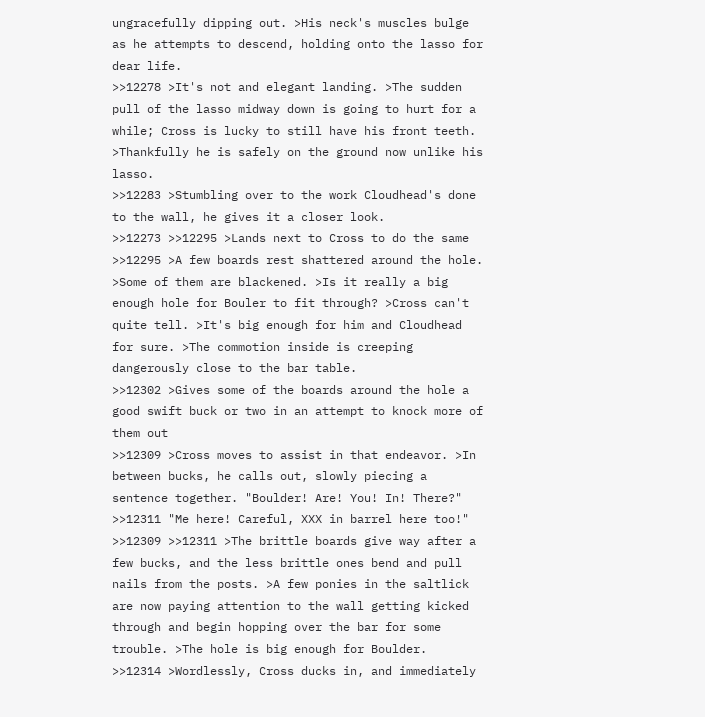ungracefully dipping out. >His neck's muscles bulge as he attempts to descend, holding onto the lasso for dear life.
>>12278 >It's not and elegant landing. >The sudden pull of the lasso midway down is going to hurt for a while; Cross is lucky to still have his front teeth. >Thankfully he is safely on the ground now unlike his lasso.
>>12283 >Stumbling over to the work Cloudhead's done to the wall, he gives it a closer look.
>>12273 >>12295 >Lands next to Cross to do the same
>>12295 >A few boards rest shattered around the hole. >Some of them are blackened. >Is it really a big enough hole for Bouler to fit through? >Cross can't quite tell. >It's big enough for him and Cloudhead for sure. >The commotion inside is creeping dangerously close to the bar table.
>>12302 >Gives some of the boards around the hole a good swift buck or two in an attempt to knock more of them out
>>12309 >Cross moves to assist in that endeavor. >In between bucks, he calls out, slowly piecing a sentence together. "Boulder! Are! You! In! There?"
>>12311 "Me here! Careful, XXX in barrel here too!"
>>12309 >>12311 >The brittle boards give way after a few bucks, and the less brittle ones bend and pull nails from the posts. >A few ponies in the saltlick are now paying attention to the wall getting kicked through and begin hopping over the bar for some trouble. >The hole is big enough for Boulder.
>>12314 >Wordlessly, Cross ducks in, and immediately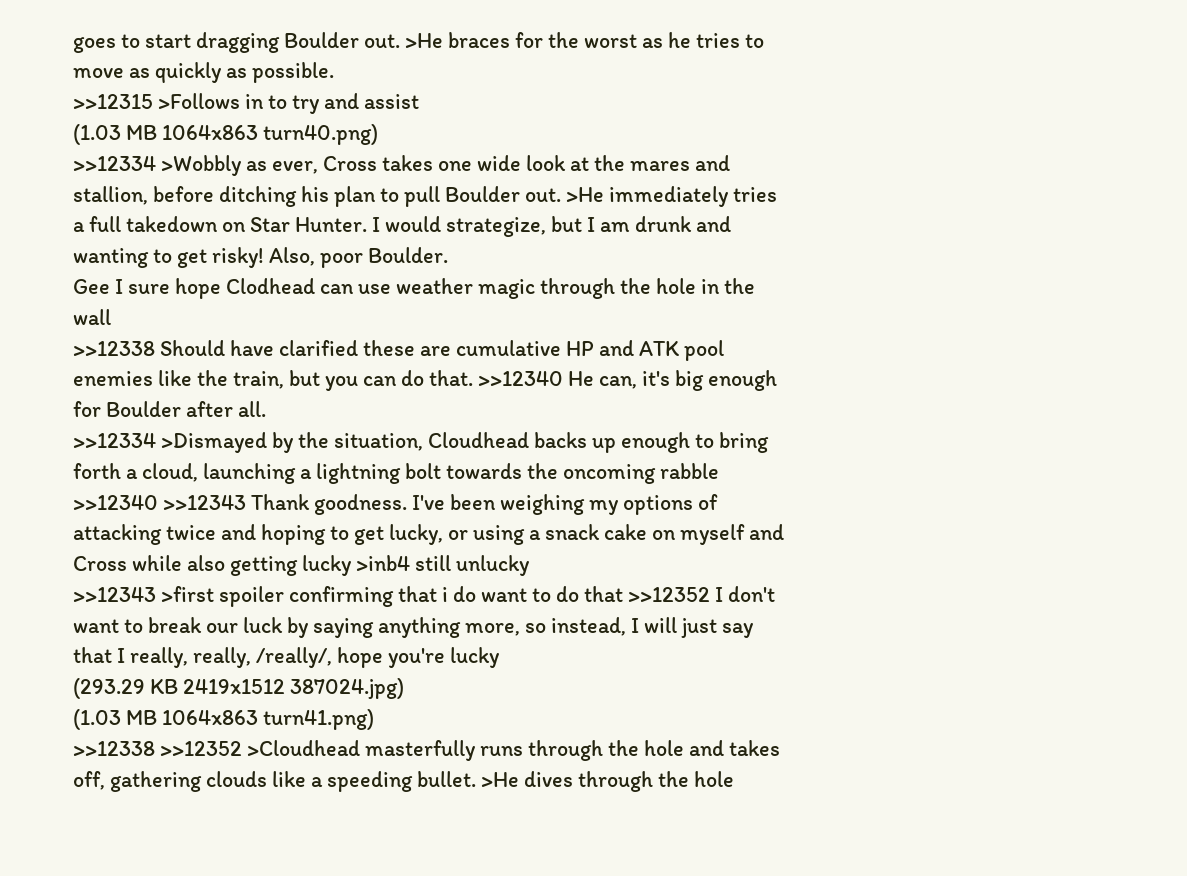goes to start dragging Boulder out. >He braces for the worst as he tries to move as quickly as possible.
>>12315 >Follows in to try and assist
(1.03 MB 1064x863 turn40.png)
>>12334 >Wobbly as ever, Cross takes one wide look at the mares and stallion, before ditching his plan to pull Boulder out. >He immediately tries a full takedown on Star Hunter. I would strategize, but I am drunk and wanting to get risky! Also, poor Boulder.
Gee I sure hope Clodhead can use weather magic through the hole in the wall
>>12338 Should have clarified these are cumulative HP and ATK pool enemies like the train, but you can do that. >>12340 He can, it's big enough for Boulder after all.
>>12334 >Dismayed by the situation, Cloudhead backs up enough to bring forth a cloud, launching a lightning bolt towards the oncoming rabble >>12340 >>12343 Thank goodness. I've been weighing my options of attacking twice and hoping to get lucky, or using a snack cake on myself and Cross while also getting lucky >inb4 still unlucky
>>12343 >first spoiler confirming that i do want to do that >>12352 I don't want to break our luck by saying anything more, so instead, I will just say that I really, really, /really/, hope you're lucky
(293.29 KB 2419x1512 387024.jpg)
(1.03 MB 1064x863 turn41.png)
>>12338 >>12352 >Cloudhead masterfully runs through the hole and takes off, gathering clouds like a speeding bullet. >He dives through the hole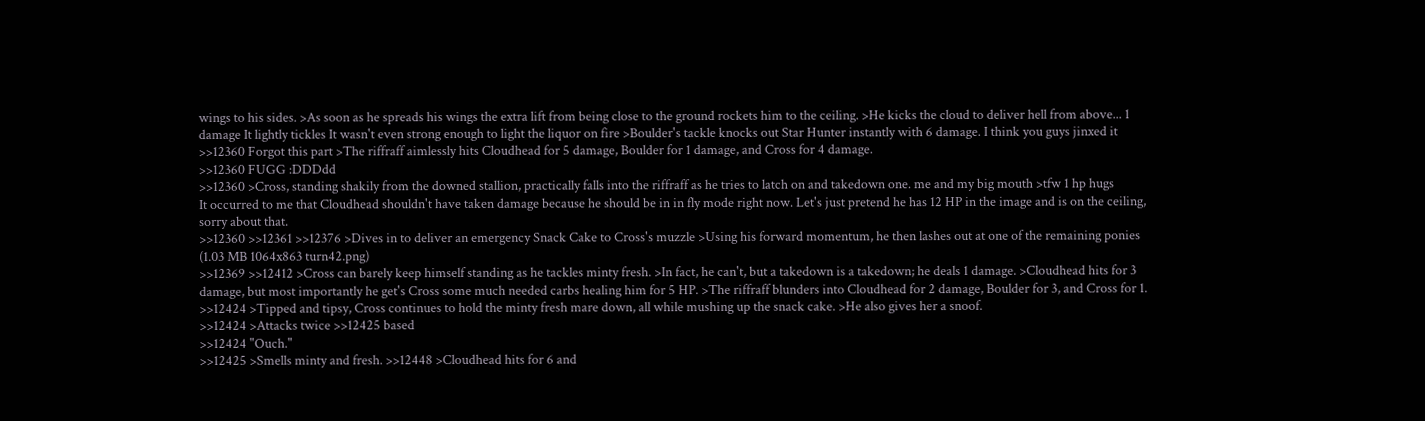wings to his sides. >As soon as he spreads his wings the extra lift from being close to the ground rockets him to the ceiling. >He kicks the cloud to deliver hell from above... 1 damage It lightly tickles It wasn't even strong enough to light the liquor on fire >Boulder's tackle knocks out Star Hunter instantly with 6 damage. I think you guys jinxed it
>>12360 Forgot this part >The riffraff aimlessly hits Cloudhead for 5 damage, Boulder for 1 damage, and Cross for 4 damage.
>>12360 FUGG :DDDdd
>>12360 >Cross, standing shakily from the downed stallion, practically falls into the riffraff as he tries to latch on and takedown one. me and my big mouth >tfw 1 hp hugs
It occurred to me that Cloudhead shouldn't have taken damage because he should be in in fly mode right now. Let's just pretend he has 12 HP in the image and is on the ceiling, sorry about that.
>>12360 >>12361 >>12376 >Dives in to deliver an emergency Snack Cake to Cross's muzzle >Using his forward momentum, he then lashes out at one of the remaining ponies
(1.03 MB 1064x863 turn42.png)
>>12369 >>12412 >Cross can barely keep himself standing as he tackles minty fresh. >In fact, he can't, but a takedown is a takedown; he deals 1 damage. >Cloudhead hits for 3 damage, but most importantly he get's Cross some much needed carbs healing him for 5 HP. >The riffraff blunders into Cloudhead for 2 damage, Boulder for 3, and Cross for 1.
>>12424 >Tipped and tipsy, Cross continues to hold the minty fresh mare down, all while mushing up the snack cake. >He also gives her a snoof.
>>12424 >Attacks twice >>12425 based
>>12424 "Ouch."
>>12425 >Smells minty and fresh. >>12448 >Cloudhead hits for 6 and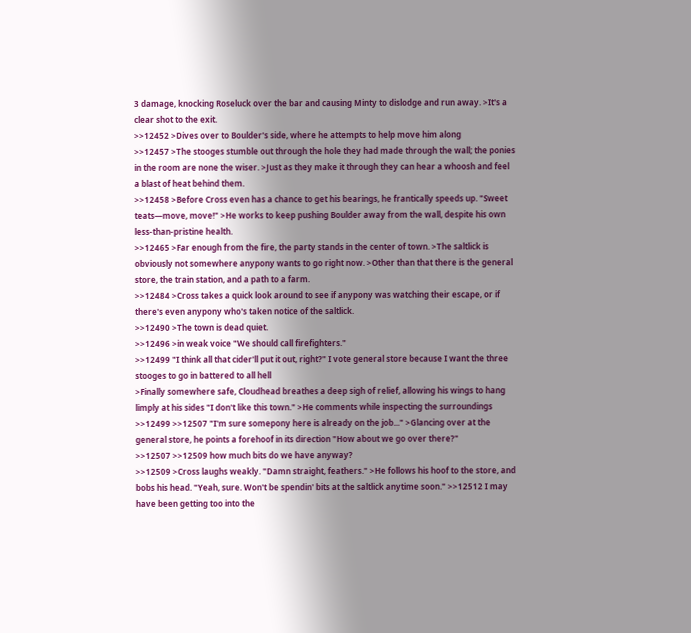3 damage, knocking Roseluck over the bar and causing Minty to dislodge and run away. >It's a clear shot to the exit.
>>12452 >Dives over to Boulder's side, where he attempts to help move him along
>>12457 >The stooges stumble out through the hole they had made through the wall; the ponies in the room are none the wiser. >Just as they make it through they can hear a whoosh and feel a blast of heat behind them.
>>12458 >Before Cross even has a chance to get his bearings, he frantically speeds up. "Sweet teats—move, move!" >He works to keep pushing Boulder away from the wall, despite his own less-than-pristine health.
>>12465 >Far enough from the fire, the party stands in the center of town. >The saltlick is obviously not somewhere anypony wants to go right now. >Other than that there is the general store, the train station, and a path to a farm.
>>12484 >Cross takes a quick look around to see if anypony was watching their escape, or if there's even anypony who's taken notice of the saltlick.
>>12490 >The town is dead quiet.
>>12496 >in weak voice "We should call firefighters."
>>12499 "I think all that cider'll put it out, right?" I vote general store because I want the three stooges to go in battered to all hell
>Finally somewhere safe, Cloudhead breathes a deep sigh of relief, allowing his wings to hang limply at his sides "I don't like this town." >He comments while inspecting the surroundings >>12499 >>12507 "I'm sure somepony here is already on the job..." >Glancing over at the general store, he points a forehoof in its direction "How about we go over there?"
>>12507 >>12509 how much bits do we have anyway?
>>12509 >Cross laughs weakly. "Damn straight, feathers." >He follows his hoof to the store, and bobs his head. "Yeah, sure. Won't be spendin' bits at the saltlick anytime soon." >>12512 I may have been getting too into the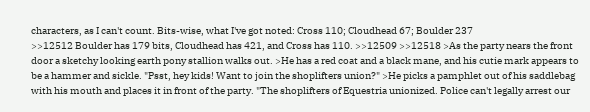characters, as I can't count. Bits-wise, what I've got noted: Cross 110; Cloudhead 67; Boulder 237
>>12512 Boulder has 179 bits, Cloudhead has 421, and Cross has 110. >>12509 >>12518 >As the party nears the front door a sketchy looking earth pony stallion walks out. >He has a red coat and a black mane, and his cutie mark appears to be a hammer and sickle. "Psst, hey kids! Want to join the shoplifters union?" >He picks a pamphlet out of his saddlebag with his mouth and places it in front of the party. "The shoplifters of Equestria unionized. Police can't legally arrest our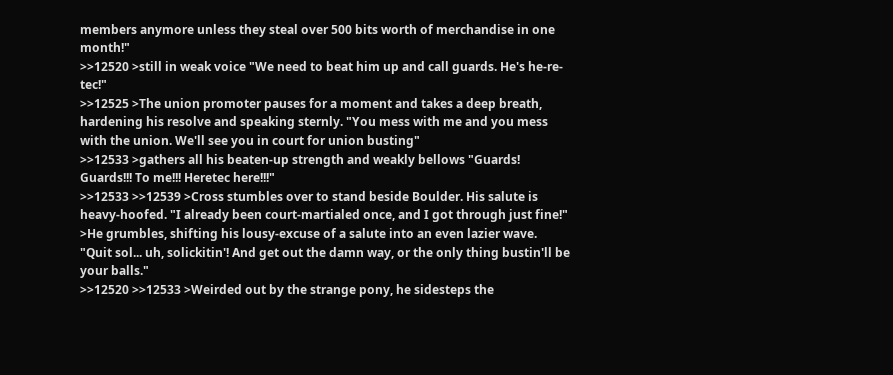members anymore unless they steal over 500 bits worth of merchandise in one month!"
>>12520 >still in weak voice "We need to beat him up and call guards. He's he-re-tec!"
>>12525 >The union promoter pauses for a moment and takes a deep breath, hardening his resolve and speaking sternly. "You mess with me and you mess with the union. We'll see you in court for union busting"
>>12533 >gathers all his beaten-up strength and weakly bellows "Guards! Guards!!! To me!!! Heretec here!!!"
>>12533 >>12539 >Cross stumbles over to stand beside Boulder. His salute is heavy-hoofed. "I already been court-martialed once, and I got through just fine!" >He grumbles, shifting his lousy-excuse of a salute into an even lazier wave. "Quit sol... uh, solickitin'! And get out the damn way, or the only thing bustin'll be your balls."
>>12520 >>12533 >Weirded out by the strange pony, he sidesteps the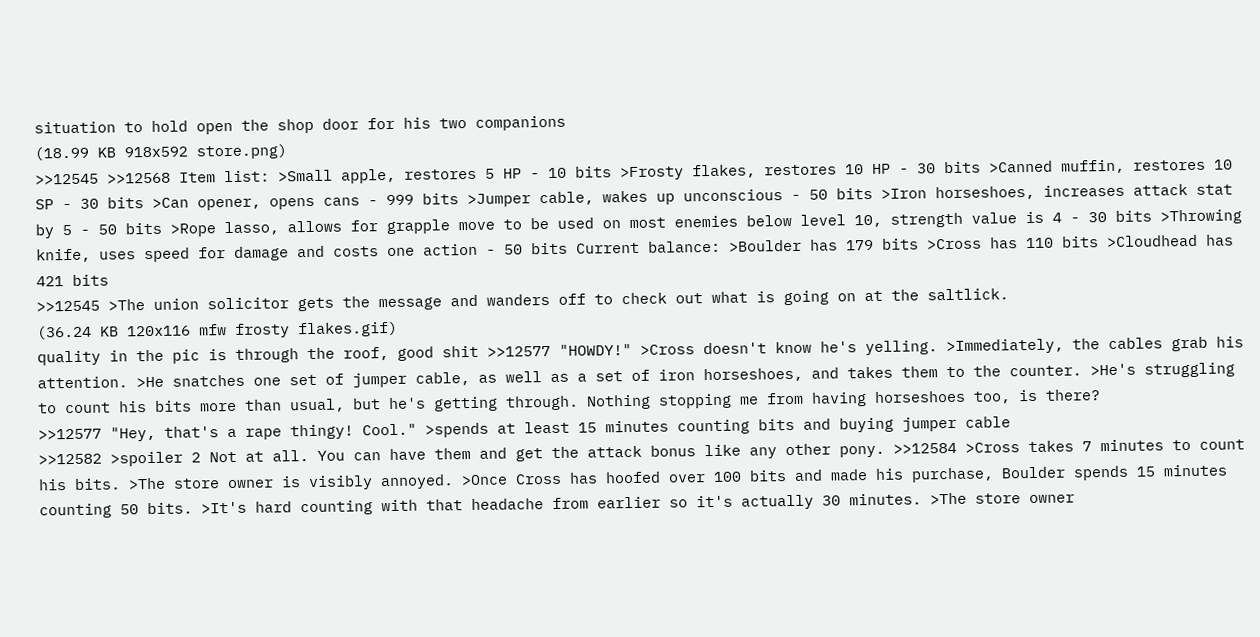situation to hold open the shop door for his two companions
(18.99 KB 918x592 store.png)
>>12545 >>12568 Item list: >Small apple, restores 5 HP - 10 bits >Frosty flakes, restores 10 HP - 30 bits >Canned muffin, restores 10 SP - 30 bits >Can opener, opens cans - 999 bits >Jumper cable, wakes up unconscious - 50 bits >Iron horseshoes, increases attack stat by 5 - 50 bits >Rope lasso, allows for grapple move to be used on most enemies below level 10, strength value is 4 - 30 bits >Throwing knife, uses speed for damage and costs one action - 50 bits Current balance: >Boulder has 179 bits >Cross has 110 bits >Cloudhead has 421 bits
>>12545 >The union solicitor gets the message and wanders off to check out what is going on at the saltlick.
(36.24 KB 120x116 mfw frosty flakes.gif)
quality in the pic is through the roof, good shit >>12577 "HOWDY!" >Cross doesn't know he's yelling. >Immediately, the cables grab his attention. >He snatches one set of jumper cable, as well as a set of iron horseshoes, and takes them to the counter. >He's struggling to count his bits more than usual, but he's getting through. Nothing stopping me from having horseshoes too, is there?
>>12577 "Hey, that's a rape thingy! Cool." >spends at least 15 minutes counting bits and buying jumper cable
>>12582 >spoiler 2 Not at all. You can have them and get the attack bonus like any other pony. >>12584 >Cross takes 7 minutes to count his bits. >The store owner is visibly annoyed. >Once Cross has hoofed over 100 bits and made his purchase, Boulder spends 15 minutes counting 50 bits. >It's hard counting with that headache from earlier so it's actually 30 minutes. >The store owner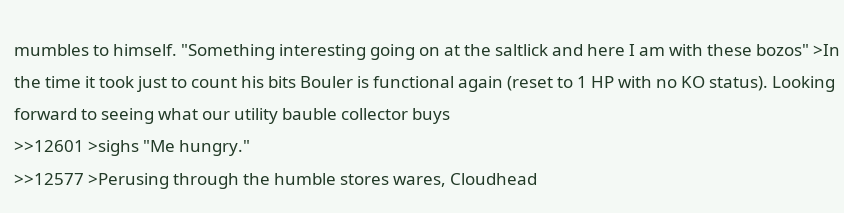mumbles to himself. "Something interesting going on at the saltlick and here I am with these bozos" >In the time it took just to count his bits Bouler is functional again (reset to 1 HP with no KO status). Looking forward to seeing what our utility bauble collector buys
>>12601 >sighs "Me hungry."
>>12577 >Perusing through the humble stores wares, Cloudhead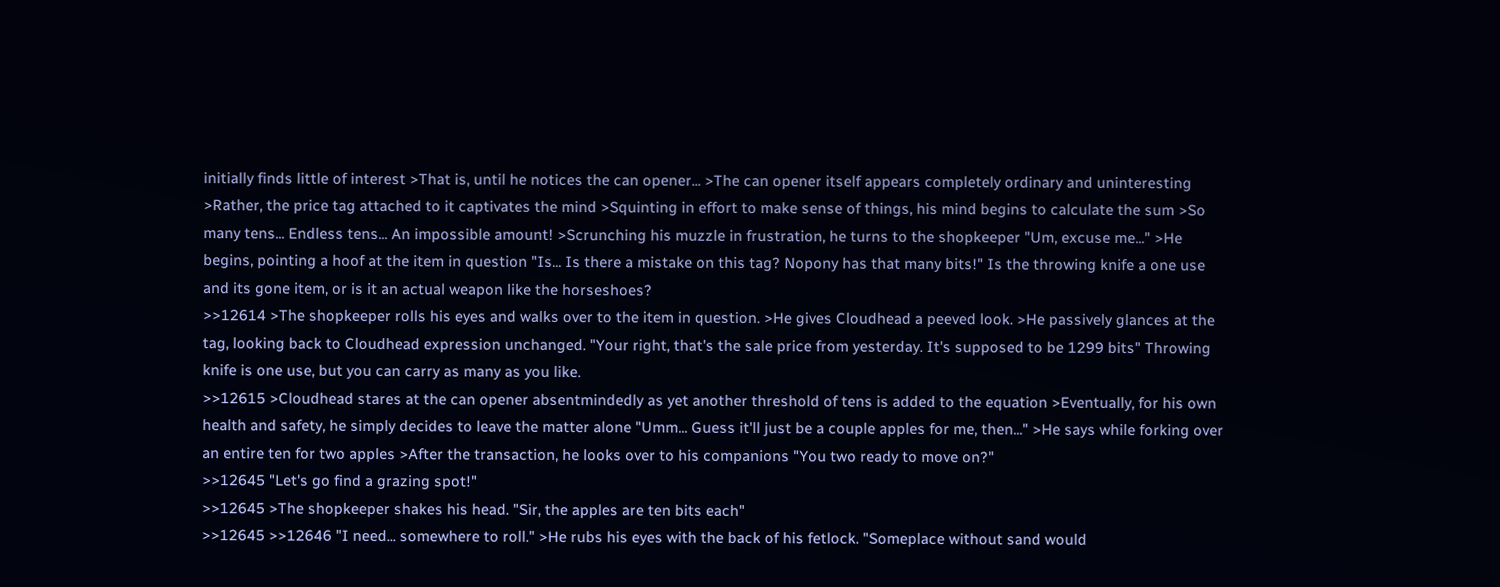initially finds little of interest >That is, until he notices the can opener... >The can opener itself appears completely ordinary and uninteresting >Rather, the price tag attached to it captivates the mind >Squinting in effort to make sense of things, his mind begins to calculate the sum >So many tens... Endless tens... An impossible amount! >Scrunching his muzzle in frustration, he turns to the shopkeeper "Um, excuse me..." >He begins, pointing a hoof at the item in question "Is... Is there a mistake on this tag? Nopony has that many bits!" Is the throwing knife a one use and its gone item, or is it an actual weapon like the horseshoes?
>>12614 >The shopkeeper rolls his eyes and walks over to the item in question. >He gives Cloudhead a peeved look. >He passively glances at the tag, looking back to Cloudhead expression unchanged. "Your right, that's the sale price from yesterday. It's supposed to be 1299 bits" Throwing knife is one use, but you can carry as many as you like.
>>12615 >Cloudhead stares at the can opener absentmindedly as yet another threshold of tens is added to the equation >Eventually, for his own health and safety, he simply decides to leave the matter alone "Umm... Guess it'll just be a couple apples for me, then..." >He says while forking over an entire ten for two apples >After the transaction, he looks over to his companions "You two ready to move on?"
>>12645 "Let's go find a grazing spot!"
>>12645 >The shopkeeper shakes his head. "Sir, the apples are ten bits each"
>>12645 >>12646 "I need... somewhere to roll." >He rubs his eyes with the back of his fetlock. "Someplace without sand would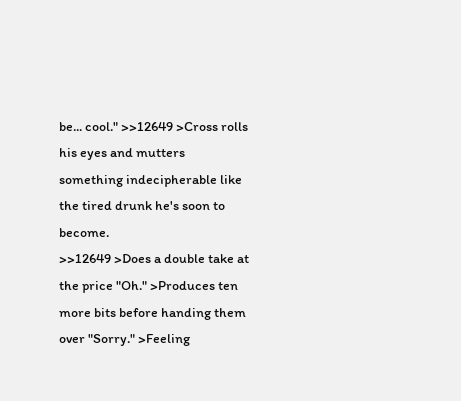be... cool." >>12649 >Cross rolls his eyes and mutters something indecipherable like the tired drunk he's soon to become.
>>12649 >Does a double take at the price "Oh." >Produces ten more bits before handing them over "Sorry." >Feeling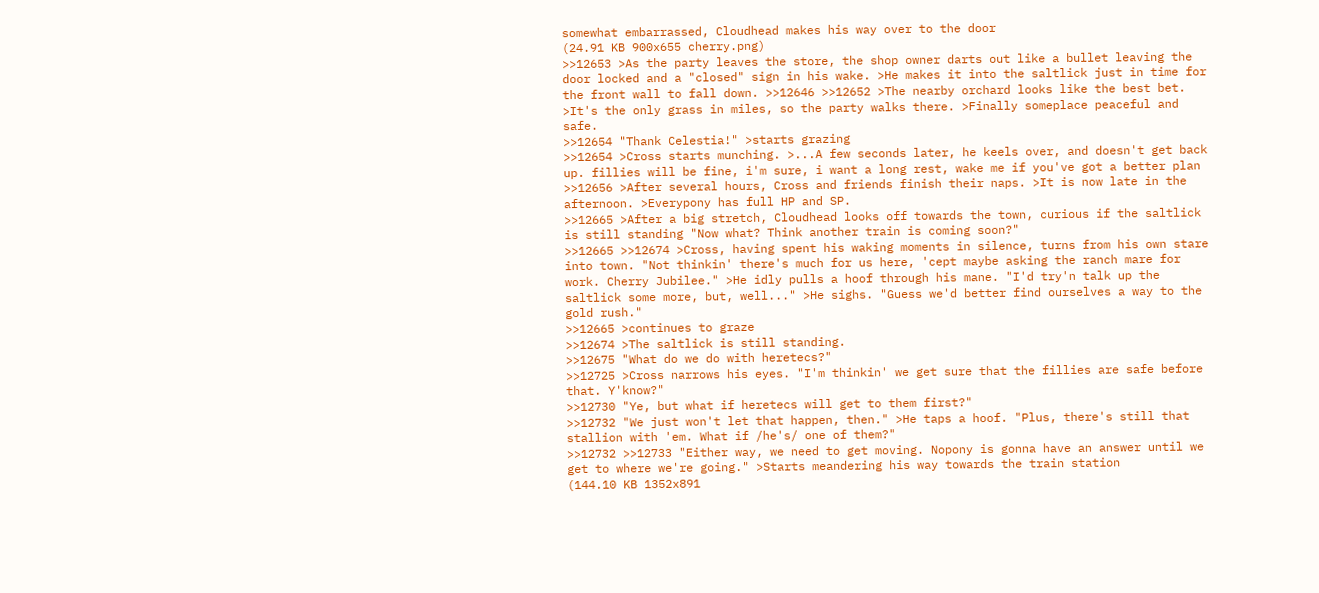somewhat embarrassed, Cloudhead makes his way over to the door
(24.91 KB 900x655 cherry.png)
>>12653 >As the party leaves the store, the shop owner darts out like a bullet leaving the door locked and a "closed" sign in his wake. >He makes it into the saltlick just in time for the front wall to fall down. >>12646 >>12652 >The nearby orchard looks like the best bet. >It's the only grass in miles, so the party walks there. >Finally someplace peaceful and safe.
>>12654 "Thank Celestia!" >starts grazing
>>12654 >Cross starts munching. >...A few seconds later, he keels over, and doesn't get back up. fillies will be fine, i'm sure, i want a long rest, wake me if you've got a better plan
>>12656 >After several hours, Cross and friends finish their naps. >It is now late in the afternoon. >Everypony has full HP and SP.
>>12665 >After a big stretch, Cloudhead looks off towards the town, curious if the saltlick is still standing "Now what? Think another train is coming soon?"
>>12665 >>12674 >Cross, having spent his waking moments in silence, turns from his own stare into town. "Not thinkin' there's much for us here, 'cept maybe asking the ranch mare for work. Cherry Jubilee." >He idly pulls a hoof through his mane. "I'd try'n talk up the saltlick some more, but, well..." >He sighs. "Guess we'd better find ourselves a way to the gold rush."
>>12665 >continues to graze
>>12674 >The saltlick is still standing.
>>12675 "What do we do with heretecs?"
>>12725 >Cross narrows his eyes. "I'm thinkin' we get sure that the fillies are safe before that. Y'know?"
>>12730 "Ye, but what if heretecs will get to them first?"
>>12732 "We just won't let that happen, then." >He taps a hoof. "Plus, there's still that stallion with 'em. What if /he's/ one of them?"
>>12732 >>12733 "Either way, we need to get moving. Nopony is gonna have an answer until we get to where we're going." >Starts meandering his way towards the train station
(144.10 KB 1352x891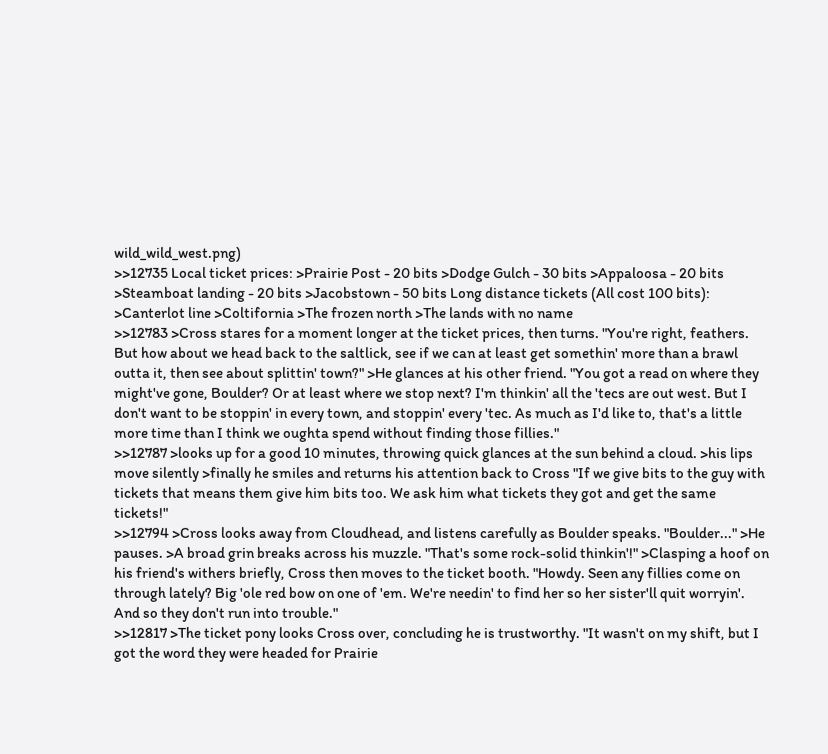wild_wild_west.png)
>>12735 Local ticket prices: >Prairie Post - 20 bits >Dodge Gulch - 30 bits >Appaloosa - 20 bits >Steamboat landing - 20 bits >Jacobstown - 50 bits Long distance tickets (All cost 100 bits): >Canterlot line >Coltifornia >The frozen north >The lands with no name
>>12783 >Cross stares for a moment longer at the ticket prices, then turns. "You're right, feathers. But how about we head back to the saltlick, see if we can at least get somethin' more than a brawl outta it, then see about splittin' town?" >He glances at his other friend. "You got a read on where they might've gone, Boulder? Or at least where we stop next? I'm thinkin' all the 'tecs are out west. But I don't want to be stoppin' in every town, and stoppin' every 'tec. As much as I'd like to, that's a little more time than I think we oughta spend without finding those fillies."
>>12787 >looks up for a good 10 minutes, throwing quick glances at the sun behind a cloud. >his lips move silently >finally he smiles and returns his attention back to Cross "If we give bits to the guy with tickets that means them give him bits too. We ask him what tickets they got and get the same tickets!"
>>12794 >Cross looks away from Cloudhead, and listens carefully as Boulder speaks. "Boulder..." >He pauses. >A broad grin breaks across his muzzle. "That's some rock-solid thinkin'!" >Clasping a hoof on his friend's withers briefly, Cross then moves to the ticket booth. "Howdy. Seen any fillies come on through lately? Big 'ole red bow on one of 'em. We're needin' to find her so her sister'll quit worryin'. And so they don't run into trouble."
>>12817 >The ticket pony looks Cross over, concluding he is trustworthy. "It wasn't on my shift, but I got the word they were headed for Prairie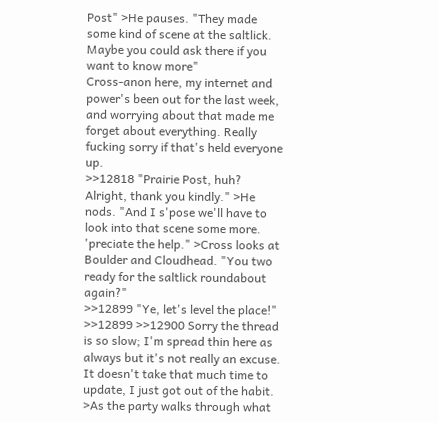Post" >He pauses. "They made some kind of scene at the saltlick. Maybe you could ask there if you want to know more"
Cross-anon here, my internet and power's been out for the last week, and worrying about that made me forget about everything. Really fucking sorry if that's held everyone up.
>>12818 "Prairie Post, huh? Alright, thank you kindly." >He nods. "And I s'pose we'll have to look into that scene some more. 'preciate the help." >Cross looks at Boulder and Cloudhead. "You two ready for the saltlick roundabout again?"
>>12899 "Ye, let's level the place!"
>>12899 >>12900 Sorry the thread is so slow; I'm spread thin here as always but it's not really an excuse. It doesn't take that much time to update, I just got out of the habit. >As the party walks through what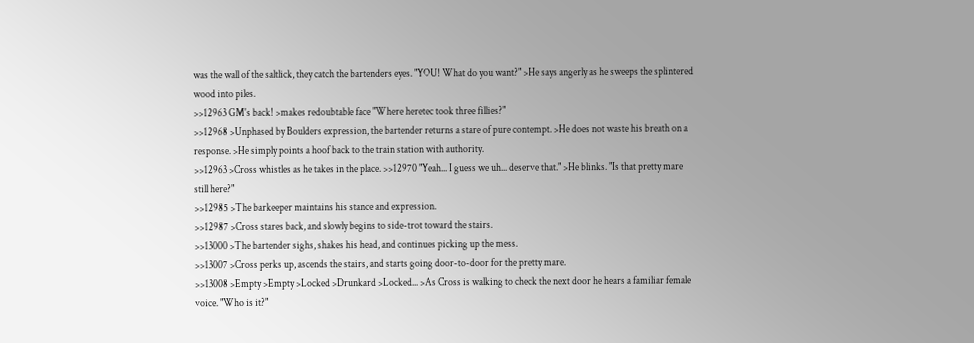was the wall of the saltlick, they catch the bartenders eyes. "YOU! What do you want?" >He says angerly as he sweeps the splintered wood into piles.
>>12963 GM's back! >makes redoubtable face "Where heretec took three fillies?"
>>12968 >Unphased by Boulders expression, the bartender returns a stare of pure contempt. >He does not waste his breath on a response. >He simply points a hoof back to the train station with authority.
>>12963 >Cross whistles as he takes in the place. >>12970 "Yeah... I guess we uh... deserve that." >He blinks. "Is that pretty mare still here?"
>>12985 >The barkeeper maintains his stance and expression.
>>12987 >Cross stares back, and slowly begins to side-trot toward the stairs.
>>13000 >The bartender sighs, shakes his head, and continues picking up the mess.
>>13007 >Cross perks up, ascends the stairs, and starts going door-to-door for the pretty mare.
>>13008 >Empty >Empty >Locked >Drunkard >Locked... >As Cross is walking to check the next door he hears a familiar female voice. "Who is it?"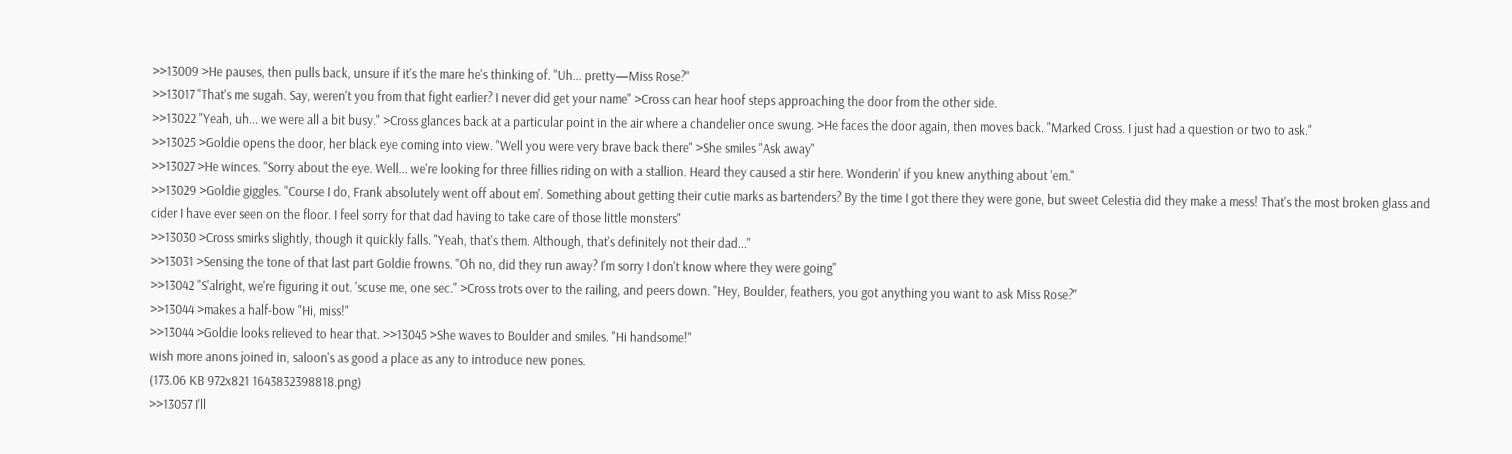>>13009 >He pauses, then pulls back, unsure if it's the mare he's thinking of. "Uh... pretty—Miss Rose?"
>>13017 "That's me sugah. Say, weren't you from that fight earlier? I never did get your name" >Cross can hear hoof steps approaching the door from the other side.
>>13022 "Yeah, uh... we were all a bit busy." >Cross glances back at a particular point in the air where a chandelier once swung. >He faces the door again, then moves back. "Marked Cross. I just had a question or two to ask."
>>13025 >Goldie opens the door, her black eye coming into view. "Well you were very brave back there" >She smiles "Ask away"
>>13027 >He winces. "Sorry about the eye. Well... we're looking for three fillies riding on with a stallion. Heard they caused a stir here. Wonderin' if you knew anything about 'em."
>>13029 >Goldie giggles. "Course I do, Frank absolutely went off about em'. Something about getting their cutie marks as bartenders? By the time I got there they were gone, but sweet Celestia did they make a mess! That's the most broken glass and cider I have ever seen on the floor. I feel sorry for that dad having to take care of those little monsters"
>>13030 >Cross smirks slightly, though it quickly falls. "Yeah, that's them. Although, that's definitely not their dad..."
>>13031 >Sensing the tone of that last part Goldie frowns. "Oh no, did they run away? I'm sorry I don't know where they were going"
>>13042 "S'alright, we're figuring it out. 'scuse me, one sec." >Cross trots over to the railing, and peers down. "Hey, Boulder, feathers, you got anything you want to ask Miss Rose?"
>>13044 >makes a half-bow "Hi, miss!"
>>13044 >Goldie looks relieved to hear that. >>13045 >She waves to Boulder and smiles. "Hi handsome!"
wish more anons joined in, saloon's as good a place as any to introduce new pones.
(173.06 KB 972x821 1643832398818.png)
>>13057 I'll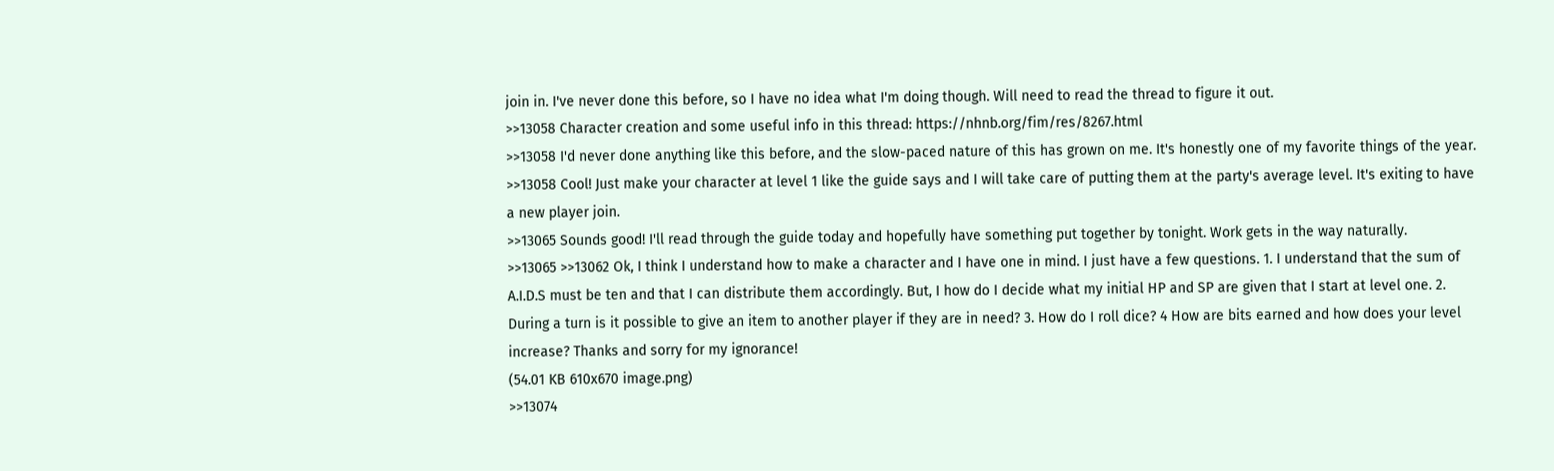join in. I've never done this before, so I have no idea what I'm doing though. Will need to read the thread to figure it out.
>>13058 Character creation and some useful info in this thread: https://nhnb.org/fim/res/8267.html
>>13058 I'd never done anything like this before, and the slow-paced nature of this has grown on me. It's honestly one of my favorite things of the year.
>>13058 Cool! Just make your character at level 1 like the guide says and I will take care of putting them at the party's average level. It's exiting to have a new player join.
>>13065 Sounds good! I'll read through the guide today and hopefully have something put together by tonight. Work gets in the way naturally.
>>13065 >>13062 Ok, I think I understand how to make a character and I have one in mind. I just have a few questions. 1. I understand that the sum of A.I.D.S must be ten and that I can distribute them accordingly. But, I how do I decide what my initial HP and SP are given that I start at level one. 2. During a turn is it possible to give an item to another player if they are in need? 3. How do I roll dice? 4 How are bits earned and how does your level increase? Thanks and sorry for my ignorance!
(54.01 KB 610x670 image.png)
>>13074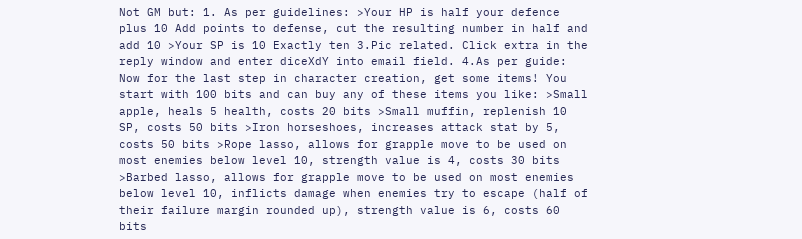Not GM but: 1. As per guidelines: >Your HP is half your defence plus 10 Add points to defense, cut the resulting number in half and add 10 >Your SP is 10 Exactly ten 3.Pic related. Click extra in the reply window and enter diceXdY into email field. 4.As per guide: Now for the last step in character creation, get some items! You start with 100 bits and can buy any of these items you like: >Small apple, heals 5 health, costs 20 bits >Small muffin, replenish 10 SP, costs 50 bits >Iron horseshoes, increases attack stat by 5, costs 50 bits >Rope lasso, allows for grapple move to be used on most enemies below level 10, strength value is 4, costs 30 bits >Barbed lasso, allows for grapple move to be used on most enemies below level 10, inflicts damage when enemies try to escape (half of their failure margin rounded up), strength value is 6, costs 60 bits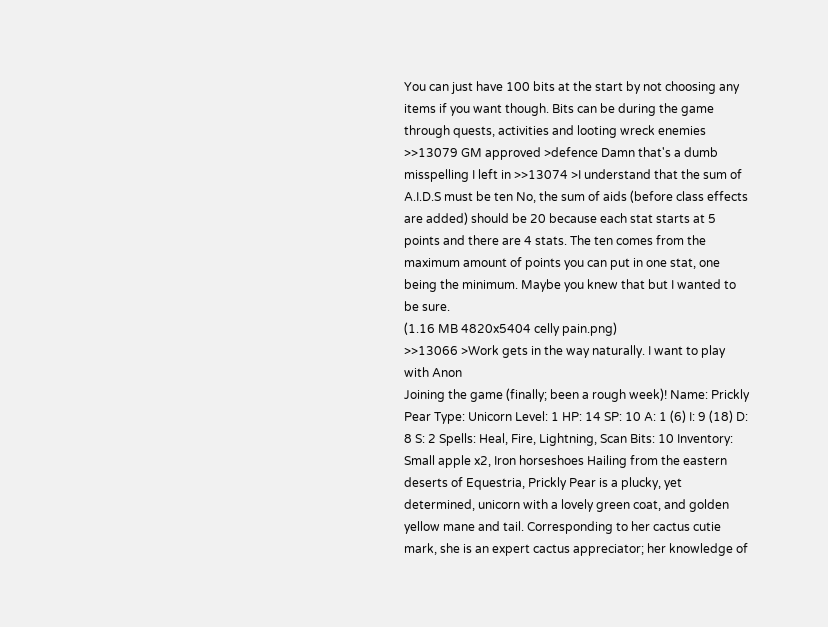You can just have 100 bits at the start by not choosing any items if you want though. Bits can be during the game through quests, activities and looting wreck enemies
>>13079 GM approved >defence Damn that's a dumb misspelling I left in >>13074 >I understand that the sum of A.I.D.S must be ten No, the sum of aids (before class effects are added) should be 20 because each stat starts at 5 points and there are 4 stats. The ten comes from the maximum amount of points you can put in one stat, one being the minimum. Maybe you knew that but I wanted to be sure.
(1.16 MB 4820x5404 celly pain.png)
>>13066 >Work gets in the way naturally. I want to play with Anon
Joining the game (finally; been a rough week)! Name: Prickly Pear Type: Unicorn Level: 1 HP: 14 SP: 10 A: 1 (6) I: 9 (18) D: 8 S: 2 Spells: Heal, Fire, Lightning, Scan Bits: 10 Inventory: Small apple x2, Iron horseshoes Hailing from the eastern deserts of Equestria, Prickly Pear is a plucky, yet determined, unicorn with a lovely green coat, and golden yellow mane and tail. Corresponding to her cactus cutie mark, she is an expert cactus appreciator; her knowledge of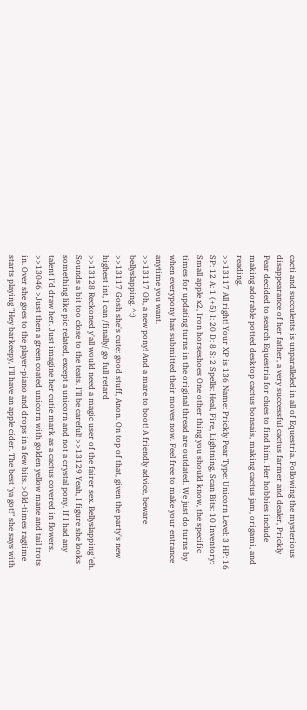cacti and succulents is unparalleled in all of Equestria. Following the mysterious disappearance of her father, a very successful cactus farmer and dealer, Prickly Pear decided to search Equestria for clues to find him. Her hobbies include making adorable potted desktop cactus bonsais, making cactus jam, origami, and reading.
>>13117 All right! Your XP is 136 Name: Prickly Pear Type: Unicorn Level: 3 HP: 16 SP: 12 A: 1 (+5) I: 20 D: 8 S: 2 Spells: Heal, Fire, Lightning, Scan Bits: 10 Inventory: Small apple x2, Iron horseshoes One other thing you should know, the specific times for updating turns in the original thread are outdated. We just do turns by when everypony has submitted their moves now. Feel free to make your entrance anytime you want.
>>13117 Oh, a new pony! And a mare to boot! A friendly advice, beware bellyslapping. ^:)
>>13117 Gosh she's cute: good stuff, Anon. On top of that, given the party's new highest int, I can /finally/ go full retard
>>13128 Reckoned y'all would need a magic user of the fairer sex. Bellyslapping 'eh. Sounds a bit too close to the teats. I'll be careful! >>13129 Yeah, I figure she looks something like pic related, except a unicorn and not a crystal pony. If I had any talent I'd draw her. Just imagine her cutie mark as a cactus covered in flowers.
>>13046 >Just then a green coated unicorn with golden yellow mane and tail trots in. Over she goes to the player-piano and drops in a few bits. >Old-times ragtime starts playing "Hey barkeepy, I'll have an apple cider. The best 'ya got!" she says with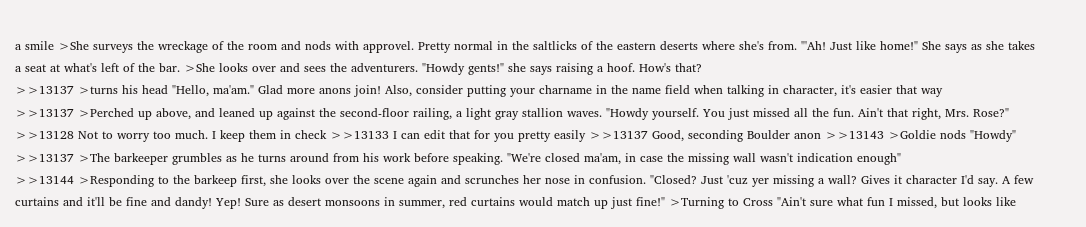a smile >She surveys the wreckage of the room and nods with approvel. Pretty normal in the saltlicks of the eastern deserts where she's from. "'Ah! Just like home!" She says as she takes a seat at what's left of the bar. >She looks over and sees the adventurers. "Howdy gents!" she says raising a hoof. How's that?
>>13137 >turns his head "Hello, ma'am." Glad more anons join! Also, consider putting your charname in the name field when talking in character, it's easier that way
>>13137 >Perched up above, and leaned up against the second-floor railing, a light gray stallion waves. "Howdy yourself. You just missed all the fun. Ain't that right, Mrs. Rose?"
>>13128 Not to worry too much. I keep them in check >>13133 I can edit that for you pretty easily >>13137 Good, seconding Boulder anon >>13143 >Goldie nods "Howdy" >>13137 >The barkeeper grumbles as he turns around from his work before speaking. "We're closed ma'am, in case the missing wall wasn't indication enough"
>>13144 >Responding to the barkeep first, she looks over the scene again and scrunches her nose in confusion. "Closed? Just 'cuz yer missing a wall? Gives it character I'd say. A few curtains and it'll be fine and dandy! Yep! Sure as desert monsoons in summer, red curtains would match up just fine!" >Turning to Cross "Ain't sure what fun I missed, but looks like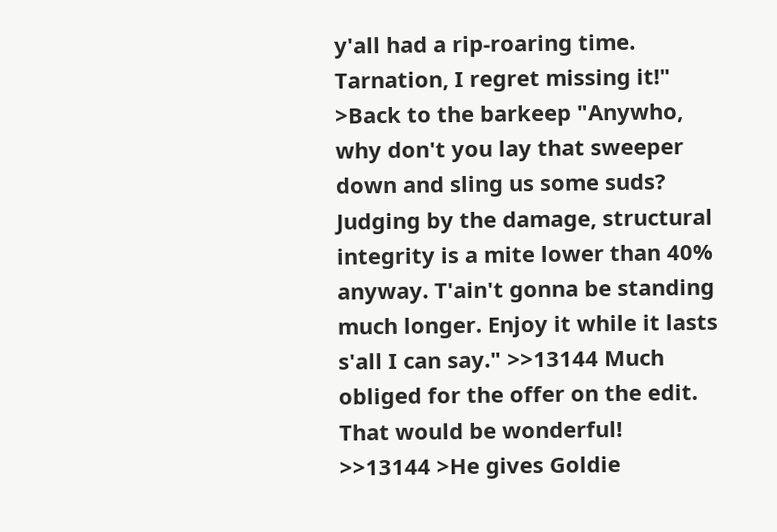y'all had a rip-roaring time. Tarnation, I regret missing it!" >Back to the barkeep "Anywho, why don't you lay that sweeper down and sling us some suds? Judging by the damage, structural integrity is a mite lower than 40% anyway. T'ain't gonna be standing much longer. Enjoy it while it lasts s'all I can say." >>13144 Much obliged for the offer on the edit. That would be wonderful!
>>13144 >He gives Goldie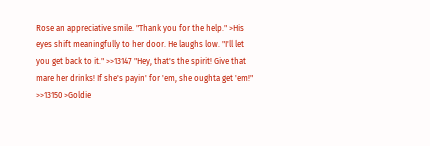Rose an appreciative smile. "Thank you for the help." >His eyes shift meaningfully to her door. He laughs low. "I'll let you get back to it." >>13147 "Hey, that's the spirit! Give that mare her drinks! If she's payin' for 'em, she oughta get 'em!"
>>13150 >Goldie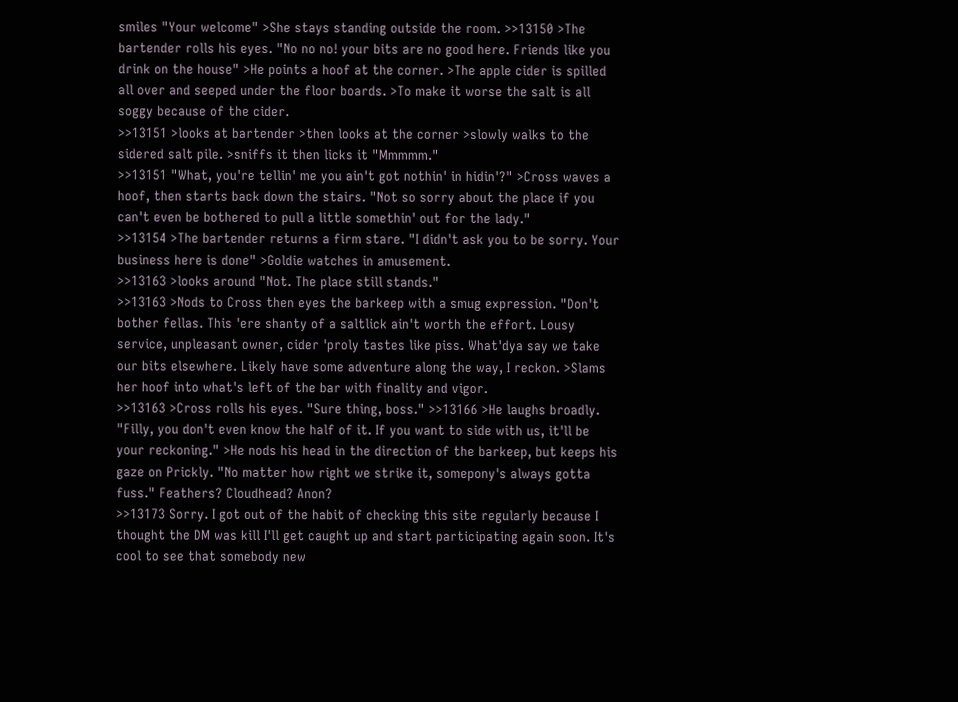smiles "Your welcome" >She stays standing outside the room. >>13150 >The bartender rolls his eyes. "No no no! your bits are no good here. Friends like you drink on the house" >He points a hoof at the corner. >The apple cider is spilled all over and seeped under the floor boards. >To make it worse the salt is all soggy because of the cider.
>>13151 >looks at bartender >then looks at the corner >slowly walks to the sidered salt pile. >sniffs it then licks it "Mmmmm."
>>13151 "What, you're tellin' me you ain't got nothin' in hidin'?" >Cross waves a hoof, then starts back down the stairs. "Not so sorry about the place if you can't even be bothered to pull a little somethin' out for the lady."
>>13154 >The bartender returns a firm stare. "I didn't ask you to be sorry. Your business here is done" >Goldie watches in amusement.
>>13163 >looks around "Not. The place still stands."
>>13163 >Nods to Cross then eyes the barkeep with a smug expression. "Don't bother fellas. This 'ere shanty of a saltlick ain't worth the effort. Lousy service, unpleasant owner, cider 'proly tastes like piss. What'dya say we take our bits elsewhere. Likely have some adventure along the way, I reckon. >Slams her hoof into what's left of the bar with finality and vigor.
>>13163 >Cross rolls his eyes. "Sure thing, boss." >>13166 >He laughs broadly. "Filly, you don't even know the half of it. If you want to side with us, it'll be your reckoning." >He nods his head in the direction of the barkeep, but keeps his gaze on Prickly. "No matter how right we strike it, somepony's always gotta fuss." Feathers? Cloudhead? Anon?
>>13173 Sorry. I got out of the habit of checking this site regularly because I thought the DM was kill I'll get caught up and start participating again soon. It's cool to see that somebody new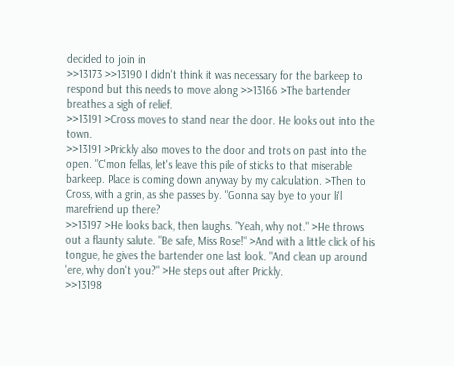decided to join in
>>13173 >>13190 I didn't think it was necessary for the barkeep to respond but this needs to move along >>13166 >The bartender breathes a sigh of relief.
>>13191 >Cross moves to stand near the door. He looks out into the town.
>>13191 >Prickly also moves to the door and trots on past into the open. "C'mon fellas, let's leave this pile of sticks to that miserable barkeep. Place is coming down anyway by my calculation. >Then to Cross, with a grin, as she passes by. "Gonna say bye to your li'l marefriend up there?
>>13197 >He looks back, then laughs. "Yeah, why not." >He throws out a flaunty salute. "Be safe, Miss Rose!" >And with a little click of his tongue, he gives the bartender one last look. "And clean up around 'ere, why don't you?" >He steps out after Prickly.
>>13198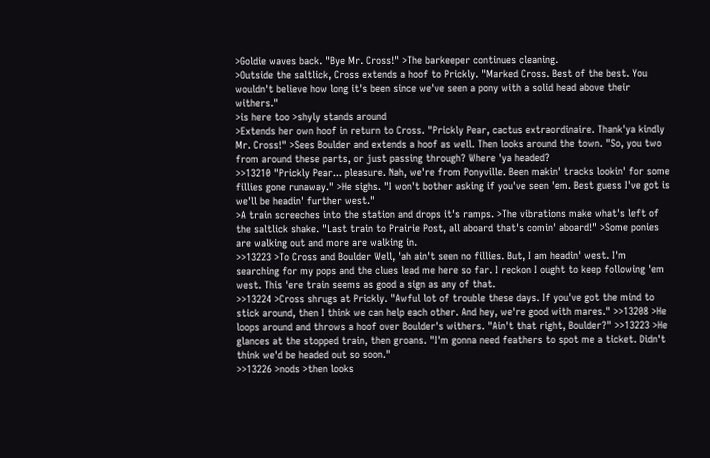>Goldie waves back. "Bye Mr. Cross!" >The barkeeper continues cleaning.
>Outside the saltlick, Cross extends a hoof to Prickly. "Marked Cross. Best of the best. You wouldn't believe how long it's been since we've seen a pony with a solid head above their withers."
>is here too >shyly stands around
>Extends her own hoof in return to Cross. "Prickly Pear, cactus extraordinaire. Thank'ya kindly Mr. Cross!" >Sees Boulder and extends a hoof as well. Then looks around the town. "So, you two from around these parts, or just passing through? Where 'ya headed?
>>13210 "Prickly Pear... pleasure. Nah, we're from Ponyville. Been makin' tracks lookin' for some fillies gone runaway." >He sighs. "I won't bother asking if you've seen 'em. Best guess I've got is we'll be headin' further west."
>A train screeches into the station and drops it's ramps. >The vibrations make what's left of the saltlick shake. "Last train to Prairie Post, all aboard that's comin' aboard!" >Some ponies are walking out and more are walking in.
>>13223 >To Cross and Boulder Well, 'ah ain't seen no fillies. But, I am headin' west. I'm searching for my pops and the clues lead me here so far. I reckon I ought to keep following 'em west. This 'ere train seems as good a sign as any of that.
>>13224 >Cross shrugs at Prickly. "Awful lot of trouble these days. If you've got the mind to stick around, then I think we can help each other. And hey, we're good with mares." >>13208 >He loops around and throws a hoof over Boulder's withers. "Ain't that right, Boulder?" >>13223 >He glances at the stopped train, then groans. "I'm gonna need feathers to spot me a ticket. Didn't think we'd be headed out so soon."
>>13226 >nods >then looks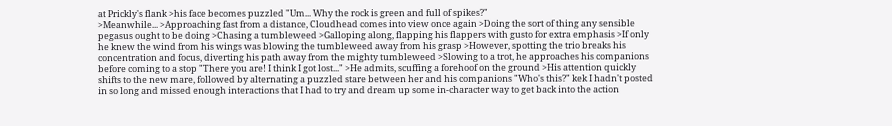at Prickly's flank >his face becomes puzzled "Um... Why the rock is green and full of spikes?"
>Meanwhile... >Approaching fast from a distance, Cloudhead comes into view once again >Doing the sort of thing any sensible pegasus ought to be doing >Chasing a tumbleweed >Galloping along, flapping his flappers with gusto for extra emphasis >If only he knew the wind from his wings was blowing the tumbleweed away from his grasp >However, spotting the trio breaks his concentration and focus, diverting his path away from the mighty tumbleweed >Slowing to a trot, he approaches his companions before coming to a stop "There you are! I think I got lost..." >He admits, scuffing a forehoof on the ground >His attention quickly shifts to the new mare, followed by alternating a puzzled stare between her and his companions "Who's this?" kek I hadn't posted in so long and missed enough interactions that I had to try and dream up some in-character way to get back into the action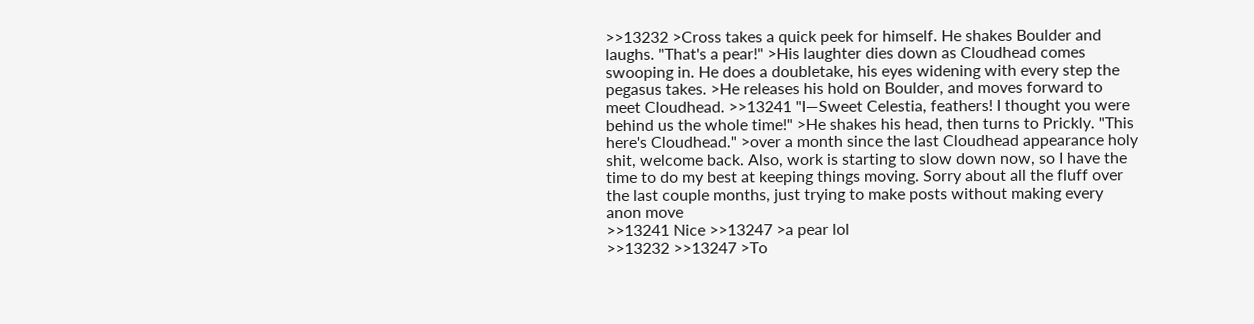>>13232 >Cross takes a quick peek for himself. He shakes Boulder and laughs. "That's a pear!" >His laughter dies down as Cloudhead comes swooping in. He does a doubletake, his eyes widening with every step the pegasus takes. >He releases his hold on Boulder, and moves forward to meet Cloudhead. >>13241 "I—Sweet Celestia, feathers! I thought you were behind us the whole time!" >He shakes his head, then turns to Prickly. "This here's Cloudhead." >over a month since the last Cloudhead appearance holy shit, welcome back. Also, work is starting to slow down now, so I have the time to do my best at keeping things moving. Sorry about all the fluff over the last couple months, just trying to make posts without making every anon move
>>13241 Nice >>13247 >a pear lol
>>13232 >>13247 >To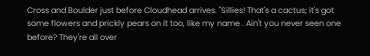Cross and Boulder just before Cloudhead arrives. "Sillies! That's a cactus; it's got some flowers and prickly pears on it too, like my name . Ain't you never seen one before? They're all over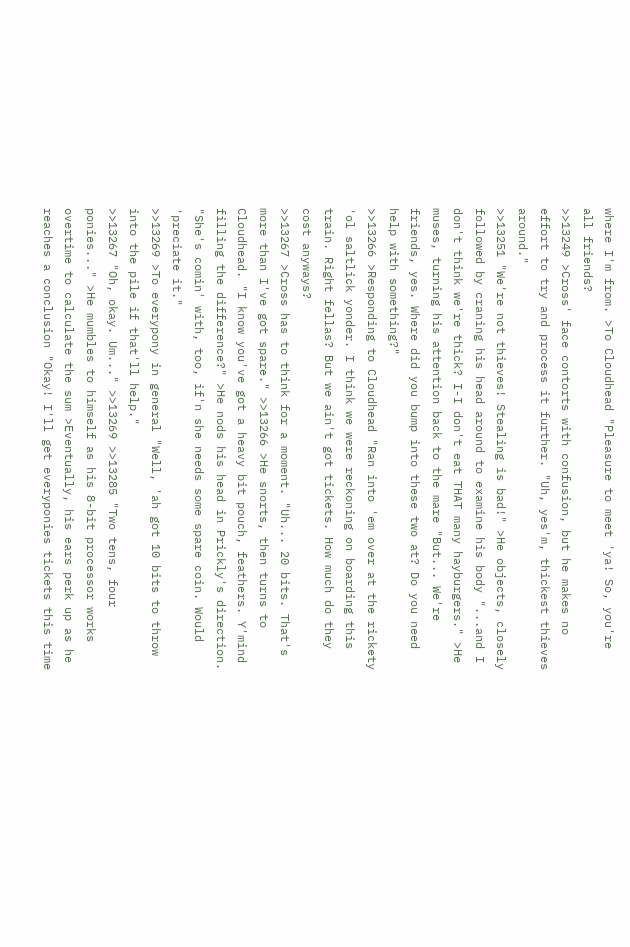where I'm from. >To Cloudhead "Pleasure to meet 'ya! So, you're all friends?
>>13249 >Cross' face contorts with confusion, but he makes no effort to try and process it further. "Uh, yes'm, thickest thieves around."
>>13251 "We're not thieves! Stealing is bad!" >He objects, closely followed by craning his head around to examine his body "...and I don't think we're thick? I-I don't eat THAT many hayburgers." >He muses, turning his attention back to the mare "But... We're friends, yes. Where did you bump into these two at? Do you need help with something?"
>>13266 >Responding to Cloudhead "Ran into 'em over at the rickety 'ol saltlick yonder. I think we were reckoning on boarding this train. Right fellas? But we ain't got tickets. How much do they cost anyways?
>>13267 >Cross has to think for a moment. "Uh... 20 bits. That's more than I've got spare." >>13266 >He snorts, then turns to Cloudhead. "I know you've got a heavy bit pouch, feathers. Y'mind filling the difference?" >He nods his head in Prickly's direction. "She's comin' with, too, if'n she needs some spare coin. Would 'preciate it."
>>13269 >To everypony in general "Well, 'ah got 10 bits to throw into the pile if that'll help."
>>13267 "Oh, okay. Um..." >>13269 >>13285 "Two tens, four ponies..." >He mumbles to himself as his 8-bit processor works overtime to calculate the sum >Eventually, his ears perk up as he reaches a conclusion "Okay! I'll get everyponies tickets this time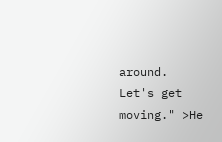around. Let's get moving." >He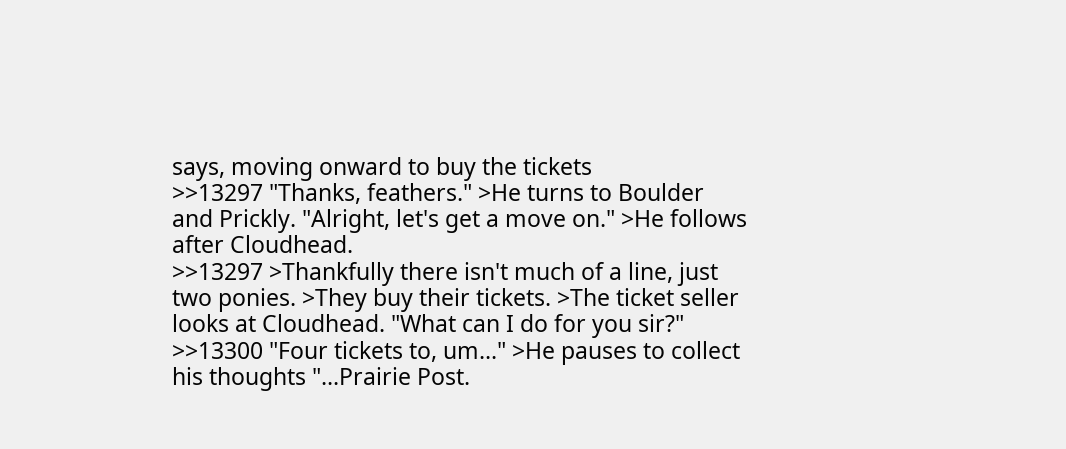says, moving onward to buy the tickets
>>13297 "Thanks, feathers." >He turns to Boulder and Prickly. "Alright, let's get a move on." >He follows after Cloudhead.
>>13297 >Thankfully there isn't much of a line, just two ponies. >They buy their tickets. >The ticket seller looks at Cloudhead. "What can I do for you sir?"
>>13300 "Four tickets to, um..." >He pauses to collect his thoughts "...Prairie Post.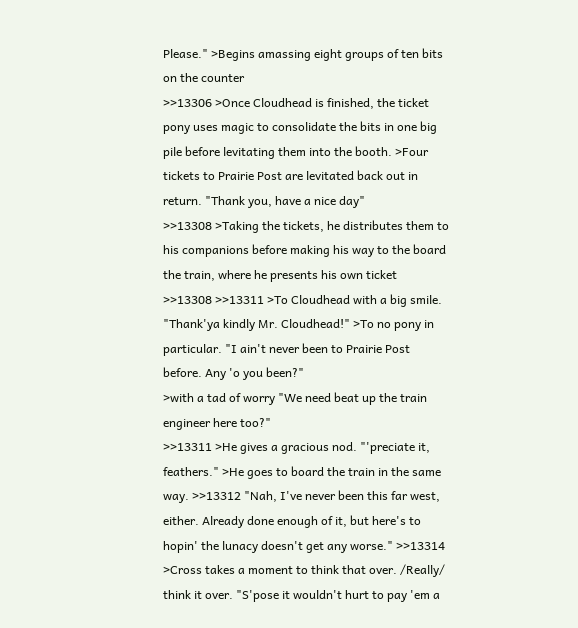Please." >Begins amassing eight groups of ten bits on the counter
>>13306 >Once Cloudhead is finished, the ticket pony uses magic to consolidate the bits in one big pile before levitating them into the booth. >Four tickets to Prairie Post are levitated back out in return. "Thank you, have a nice day"
>>13308 >Taking the tickets, he distributes them to his companions before making his way to the board the train, where he presents his own ticket
>>13308 >>13311 >To Cloudhead with a big smile. "Thank'ya kindly Mr. Cloudhead!" >To no pony in particular. "I ain't never been to Prairie Post before. Any 'o you been?"
>with a tad of worry "We need beat up the train engineer here too?"
>>13311 >He gives a gracious nod. "'preciate it, feathers." >He goes to board the train in the same way. >>13312 "Nah, I've never been this far west, either. Already done enough of it, but here's to hopin' the lunacy doesn't get any worse." >>13314 >Cross takes a moment to think that over. /Really/ think it over. "S'pose it wouldn't hurt to pay 'em a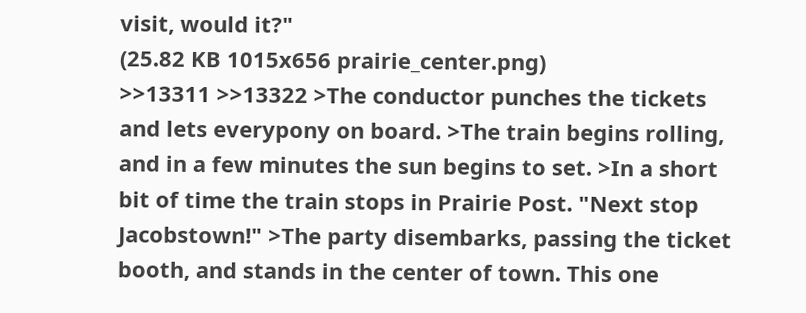visit, would it?"
(25.82 KB 1015x656 prairie_center.png)
>>13311 >>13322 >The conductor punches the tickets and lets everypony on board. >The train begins rolling, and in a few minutes the sun begins to set. >In a short bit of time the train stops in Prairie Post. "Next stop Jacobstown!" >The party disembarks, passing the ticket booth, and stands in the center of town. This one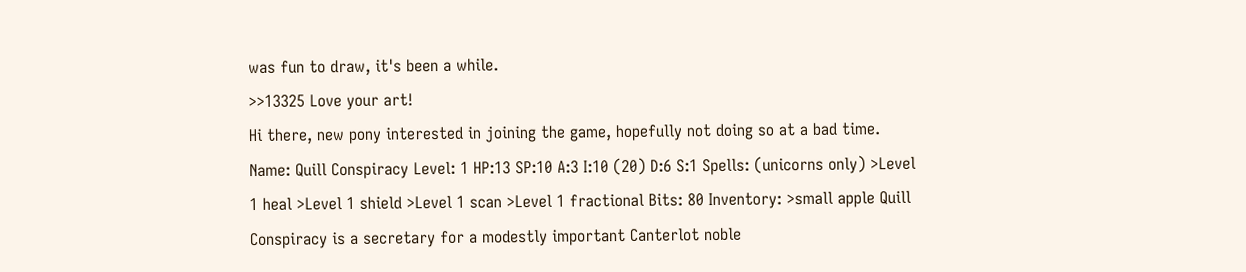was fun to draw, it's been a while.
>>13325 Love your art!
Hi there, new pony interested in joining the game, hopefully not doing so at a bad time. Name: Quill Conspiracy Level: 1 HP:13 SP:10 A:3 I:10 (20) D:6 S:1 Spells: (unicorns only) >Level 1 heal >Level 1 shield >Level 1 scan >Level 1 fractional Bits: 80 Inventory: >small apple Quill Conspiracy is a secretary for a modestly important Canterlot noble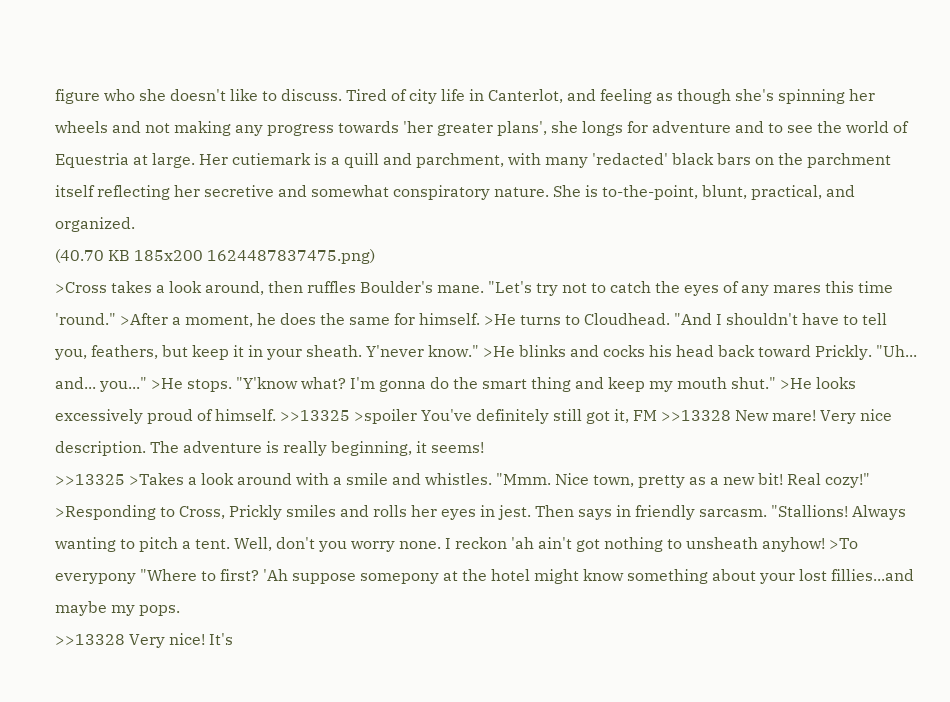figure who she doesn't like to discuss. Tired of city life in Canterlot, and feeling as though she's spinning her wheels and not making any progress towards 'her greater plans', she longs for adventure and to see the world of Equestria at large. Her cutiemark is a quill and parchment, with many 'redacted' black bars on the parchment itself reflecting her secretive and somewhat conspiratory nature. She is to-the-point, blunt, practical, and organized.
(40.70 KB 185x200 1624487837475.png)
>Cross takes a look around, then ruffles Boulder's mane. "Let's try not to catch the eyes of any mares this time 'round." >After a moment, he does the same for himself. >He turns to Cloudhead. "And I shouldn't have to tell you, feathers, but keep it in your sheath. Y'never know." >He blinks and cocks his head back toward Prickly. "Uh... and... you..." >He stops. "Y'know what? I'm gonna do the smart thing and keep my mouth shut." >He looks excessively proud of himself. >>13325 >spoiler You've definitely still got it, FM >>13328 New mare! Very nice description. The adventure is really beginning, it seems!
>>13325 >Takes a look around with a smile and whistles. "Mmm. Nice town, pretty as a new bit! Real cozy!" >Responding to Cross, Prickly smiles and rolls her eyes in jest. Then says in friendly sarcasm. "Stallions! Always wanting to pitch a tent. Well, don't you worry none. I reckon 'ah ain't got nothing to unsheath anyhow! >To everypony "Where to first? 'Ah suppose somepony at the hotel might know something about your lost fillies...and maybe my pops.
>>13328 Very nice! It's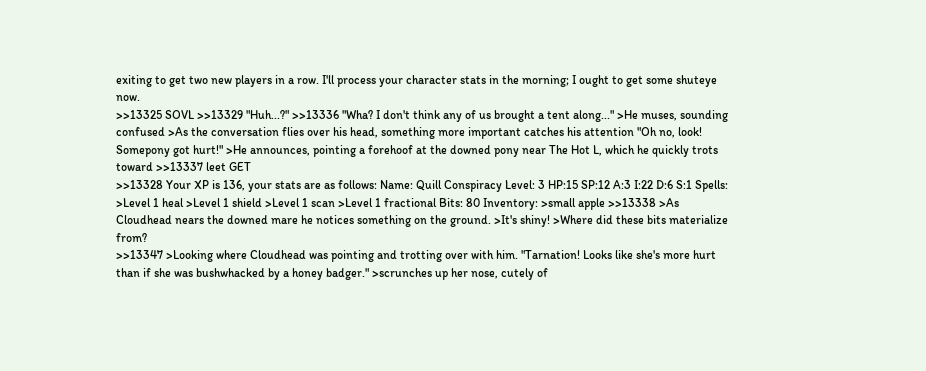exiting to get two new players in a row. I'll process your character stats in the morning; I ought to get some shuteye now.
>>13325 SOVL >>13329 "Huh...?" >>13336 "Wha? I don't think any of us brought a tent along..." >He muses, sounding confused >As the conversation flies over his head, something more important catches his attention "Oh no, look! Somepony got hurt!" >He announces, pointing a forehoof at the downed pony near The Hot L, which he quickly trots toward >>13337 leet GET
>>13328 Your XP is 136, your stats are as follows: Name: Quill Conspiracy Level: 3 HP:15 SP:12 A:3 I:22 D:6 S:1 Spells: >Level 1 heal >Level 1 shield >Level 1 scan >Level 1 fractional Bits: 80 Inventory: >small apple >>13338 >As Cloudhead nears the downed mare he notices something on the ground. >It's shiny! >Where did these bits materialize from?
>>13347 >Looking where Cloudhead was pointing and trotting over with him. "Tarnation! Looks like she's more hurt than if she was bushwhacked by a honey badger." >scrunches up her nose, cutely of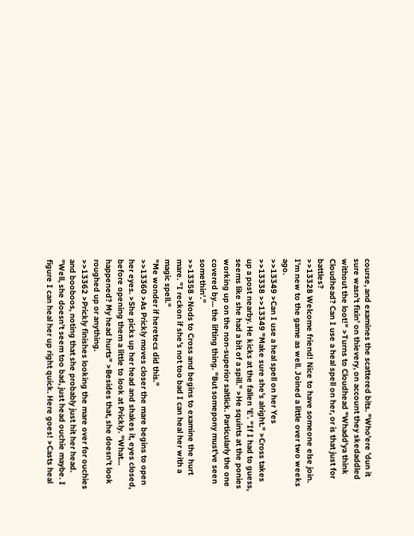course, and examines the scattered bits. "Who'ere 'dun it sure wasn't fixin' on thievery, on account they skedaddled without the loot!" >Turns to Cloudhead "Whadd'ya think Cloudhead? Can I use a heal spell on her, or is that just for battles?
>>13328 Welcome friend! Nice to have someone else join. I'm new to the game as well. Joined a little over two weeks ago.
>>13349 >Can I use a heal spell on her Yes
>>13338 >>13349 "Make sure she's alright." >Cross takes up a post nearby. He kicks at the fallen 'E'. "If I had to guess, seems like she had a bit of a spill." >He squints at the ponies working up on the non-superior saltlick. Particularly the one covered by... the lifting thing. "But somepony must've seen somethin'."
>>13358 >Nods to Cross and begins to examine the hurt mare. "I reckon if she's not too bad I can heal her with a magic spell."
"Me wonder if heretecs did this."
>>13360 >As Prickly moves closer the mare begins to open her eyes. >She picks up her head and shakes it, eyes closed, before opening them a little to look at Prickly. "What... happened? My head hurts" >Besides that, she doesn't look roughed up or anything.
>>13362 >Prickly finishes looking the mare over for ouchies and booboos, noting that she probably just hit her head. "Well, she doesn't seem too bad, just head ouchie maybe. I figure I can heal her up right quick. Here goes! >Casts heal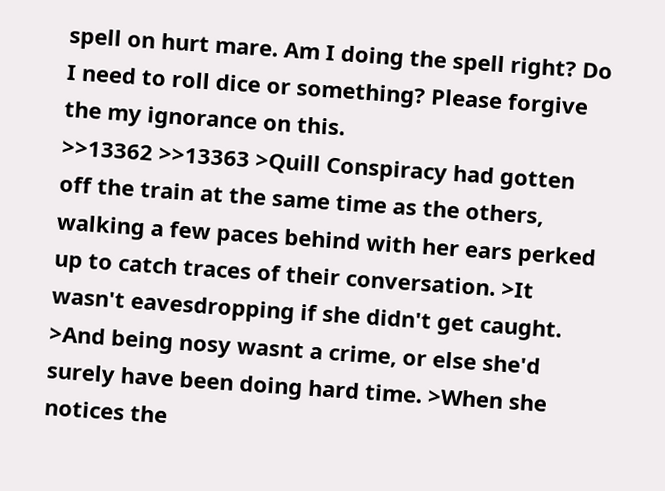spell on hurt mare. Am I doing the spell right? Do I need to roll dice or something? Please forgive the my ignorance on this.
>>13362 >>13363 >Quill Conspiracy had gotten off the train at the same time as the others, walking a few paces behind with her ears perked up to catch traces of their conversation. >It wasn't eavesdropping if she didn't get caught. >And being nosy wasnt a crime, or else she'd surely have been doing hard time. >When she notices the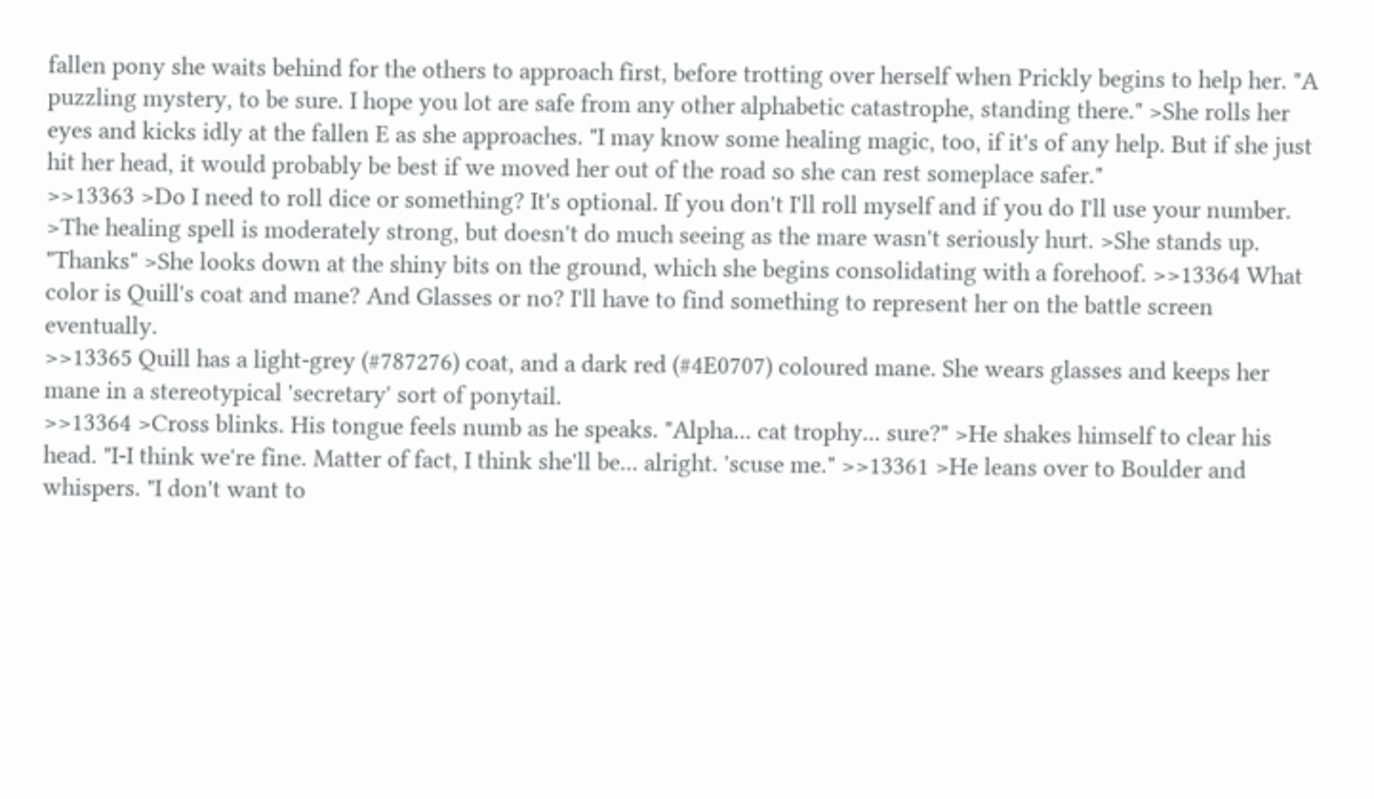fallen pony she waits behind for the others to approach first, before trotting over herself when Prickly begins to help her. "A puzzling mystery, to be sure. I hope you lot are safe from any other alphabetic catastrophe, standing there." >She rolls her eyes and kicks idly at the fallen E as she approaches. "I may know some healing magic, too, if it's of any help. But if she just hit her head, it would probably be best if we moved her out of the road so she can rest someplace safer."
>>13363 >Do I need to roll dice or something? It's optional. If you don't I'll roll myself and if you do I'll use your number. >The healing spell is moderately strong, but doesn't do much seeing as the mare wasn't seriously hurt. >She stands up. "Thanks" >She looks down at the shiny bits on the ground, which she begins consolidating with a forehoof. >>13364 What color is Quill's coat and mane? And Glasses or no? I'll have to find something to represent her on the battle screen eventually.
>>13365 Quill has a light-grey (#787276) coat, and a dark red (#4E0707) coloured mane. She wears glasses and keeps her mane in a stereotypical 'secretary' sort of ponytail.
>>13364 >Cross blinks. His tongue feels numb as he speaks. "Alpha... cat trophy... sure?" >He shakes himself to clear his head. "I-I think we're fine. Matter of fact, I think she'll be... alright. 'scuse me." >>13361 >He leans over to Boulder and whispers. "I don't want to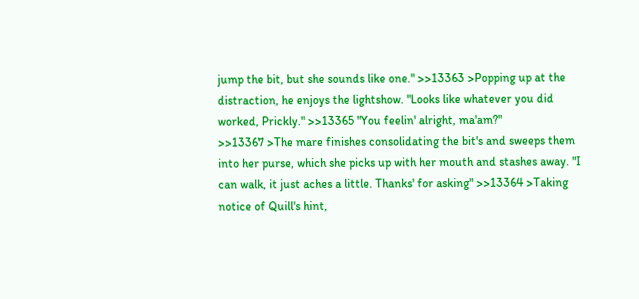jump the bit, but she sounds like one." >>13363 >Popping up at the distraction, he enjoys the lightshow. "Looks like whatever you did worked, Prickly." >>13365 "You feelin' alright, ma'am?"
>>13367 >The mare finishes consolidating the bit's and sweeps them into her purse, which she picks up with her mouth and stashes away. "I can walk, it just aches a little. Thanks' for asking" >>13364 >Taking notice of Quill's hint,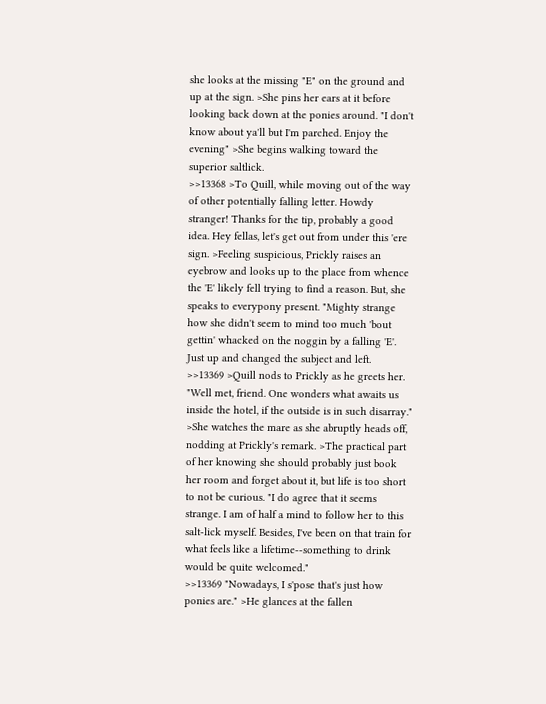she looks at the missing "E" on the ground and up at the sign. >She pins her ears at it before looking back down at the ponies around. "I don't know about ya'll but I'm parched. Enjoy the evening" >She begins walking toward the superior saltlick.
>>13368 >To Quill, while moving out of the way of other potentially falling letter. Howdy stranger! Thanks for the tip, probably a good idea. Hey fellas, let's get out from under this 'ere sign. >Feeling suspicious, Prickly raises an eyebrow and looks up to the place from whence the 'E' likely fell trying to find a reason. But, she speaks to everypony present. "Mighty strange how she didn't seem to mind too much 'bout gettin' whacked on the noggin by a falling 'E'. Just up and changed the subject and left.
>>13369 >Quill nods to Prickly as he greets her. "Well met, friend. One wonders what awaits us inside the hotel, if the outside is in such disarray." >She watches the mare as she abruptly heads off, nodding at Prickly's remark. >The practical part of her knowing she should probably just book her room and forget about it, but life is too short to not be curious. "I do agree that it seems strange. I am of half a mind to follow her to this salt-lick myself. Besides, I've been on that train for what feels like a lifetime--something to drink would be quite welcomed."
>>13369 "Nowadays, I s'pose that's just how ponies are." >He glances at the fallen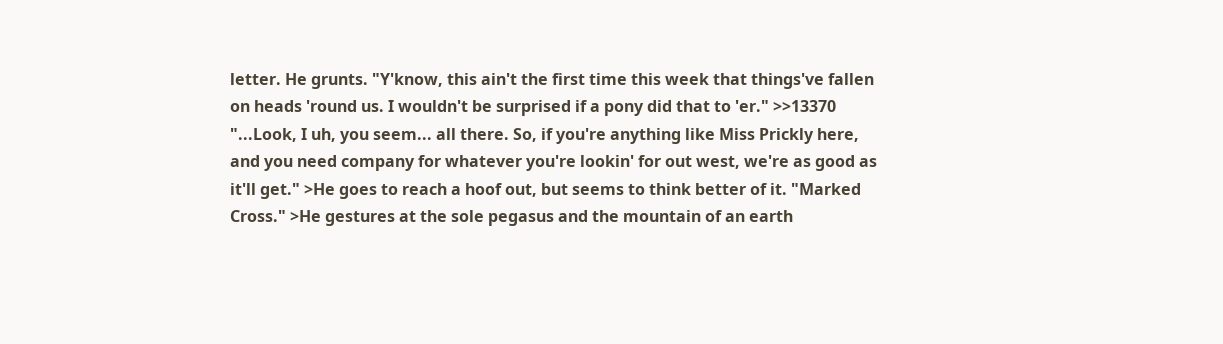letter. He grunts. "Y'know, this ain't the first time this week that things've fallen on heads 'round us. I wouldn't be surprised if a pony did that to 'er." >>13370 "...Look, I uh, you seem... all there. So, if you're anything like Miss Prickly here, and you need company for whatever you're lookin' for out west, we're as good as it'll get." >He goes to reach a hoof out, but seems to think better of it. "Marked Cross." >He gestures at the sole pegasus and the mountain of an earth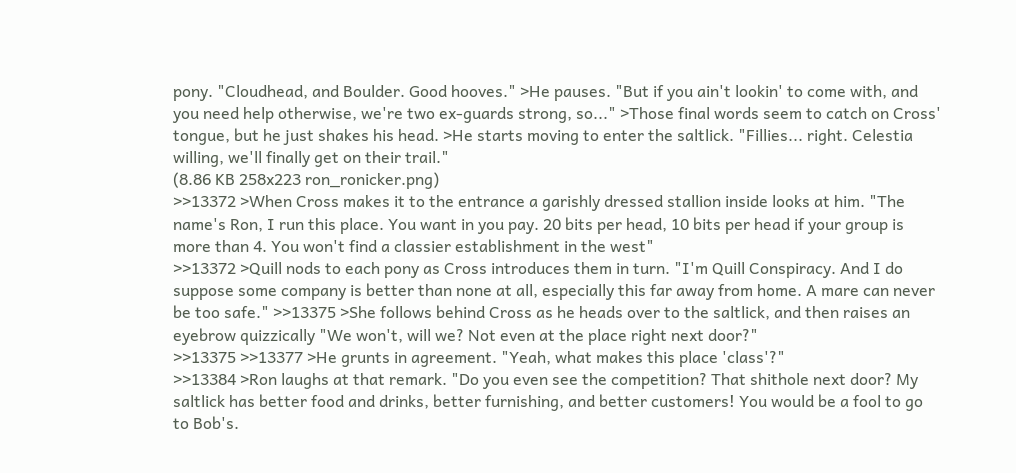pony. "Cloudhead, and Boulder. Good hooves." >He pauses. "But if you ain't lookin' to come with, and you need help otherwise, we're two ex-guards strong, so..." >Those final words seem to catch on Cross' tongue, but he just shakes his head. >He starts moving to enter the saltlick. "Fillies... right. Celestia willing, we'll finally get on their trail."
(8.86 KB 258x223 ron_ronicker.png)
>>13372 >When Cross makes it to the entrance a garishly dressed stallion inside looks at him. "The name's Ron, I run this place. You want in you pay. 20 bits per head, 10 bits per head if your group is more than 4. You won't find a classier establishment in the west"
>>13372 >Quill nods to each pony as Cross introduces them in turn. "I'm Quill Conspiracy. And I do suppose some company is better than none at all, especially this far away from home. A mare can never be too safe." >>13375 >She follows behind Cross as he heads over to the saltlick, and then raises an eyebrow quizzically "We won't, will we? Not even at the place right next door?"
>>13375 >>13377 >He grunts in agreement. "Yeah, what makes this place 'class'?"
>>13384 >Ron laughs at that remark. "Do you even see the competition? That shithole next door? My saltlick has better food and drinks, better furnishing, and better customers! You would be a fool to go to Bob's.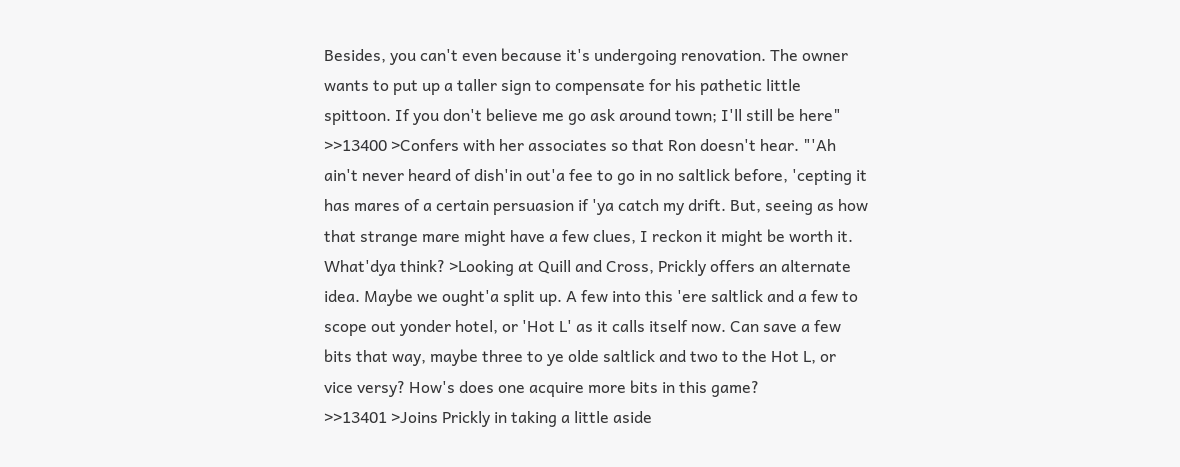Besides, you can't even because it's undergoing renovation. The owner wants to put up a taller sign to compensate for his pathetic little spittoon. If you don't believe me go ask around town; I'll still be here"
>>13400 >Confers with her associates so that Ron doesn't hear. "'Ah ain't never heard of dish'in out'a fee to go in no saltlick before, 'cepting it has mares of a certain persuasion if 'ya catch my drift. But, seeing as how that strange mare might have a few clues, I reckon it might be worth it. What'dya think? >Looking at Quill and Cross, Prickly offers an alternate idea. Maybe we ought'a split up. A few into this 'ere saltlick and a few to scope out yonder hotel, or 'Hot L' as it calls itself now. Can save a few bits that way, maybe three to ye olde saltlick and two to the Hot L, or vice versy? How's does one acquire more bits in this game?
>>13401 >Joins Prickly in taking a little aside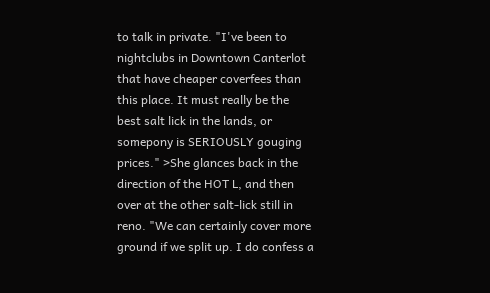to talk in private. "I've been to nightclubs in Downtown Canterlot that have cheaper coverfees than this place. It must really be the best salt lick in the lands, or somepony is SERIOUSLY gouging prices." >She glances back in the direction of the HOT L, and then over at the other salt-lick still in reno. "We can certainly cover more ground if we split up. I do confess a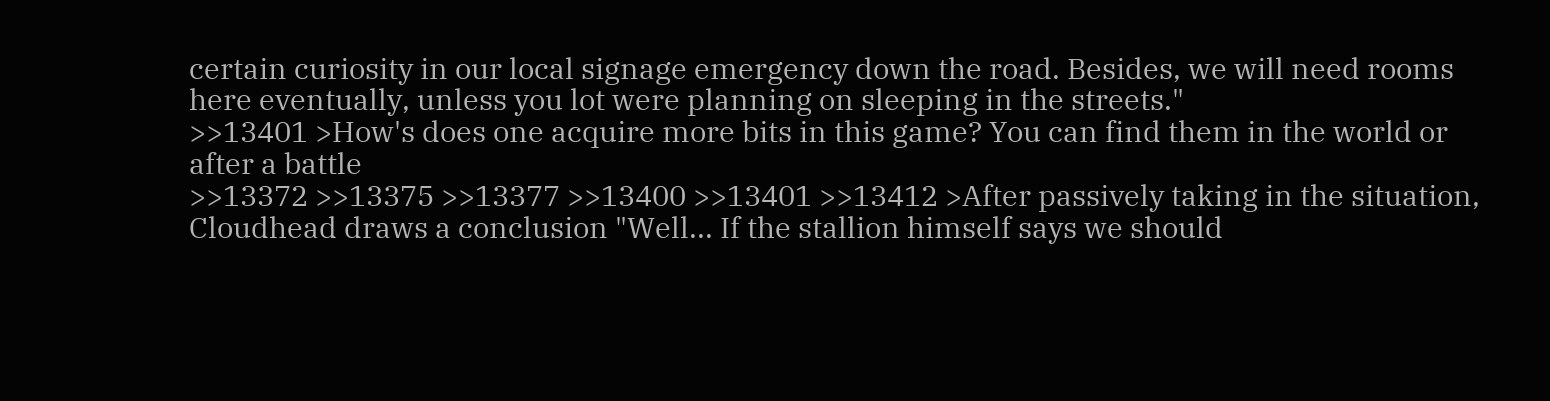certain curiosity in our local signage emergency down the road. Besides, we will need rooms here eventually, unless you lot were planning on sleeping in the streets."
>>13401 >How's does one acquire more bits in this game? You can find them in the world or after a battle
>>13372 >>13375 >>13377 >>13400 >>13401 >>13412 >After passively taking in the situation, Cloudhead draws a conclusion "Well... If the stallion himself says we should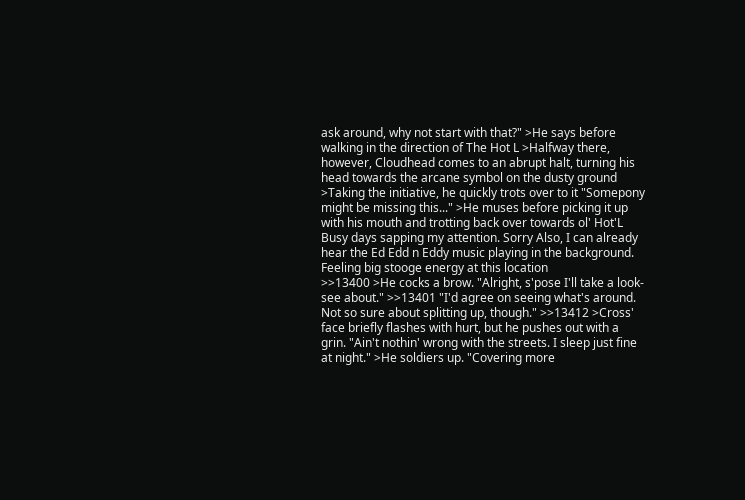ask around, why not start with that?" >He says before walking in the direction of The Hot L >Halfway there, however, Cloudhead comes to an abrupt halt, turning his head towards the arcane symbol on the dusty ground >Taking the initiative, he quickly trots over to it "Somepony might be missing this..." >He muses before picking it up with his mouth and trotting back over towards ol' Hot'L Busy days sapping my attention. Sorry Also, I can already hear the Ed Edd n Eddy music playing in the background. Feeling big stooge energy at this location
>>13400 >He cocks a brow. "Alright, s'pose I'll take a look-see about." >>13401 "I'd agree on seeing what's around. Not so sure about splitting up, though." >>13412 >Cross' face briefly flashes with hurt, but he pushes out with a grin. "Ain't nothin' wrong with the streets. I sleep just fine at night." >He soldiers up. "Covering more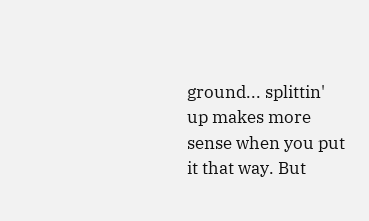ground... splittin' up makes more sense when you put it that way. But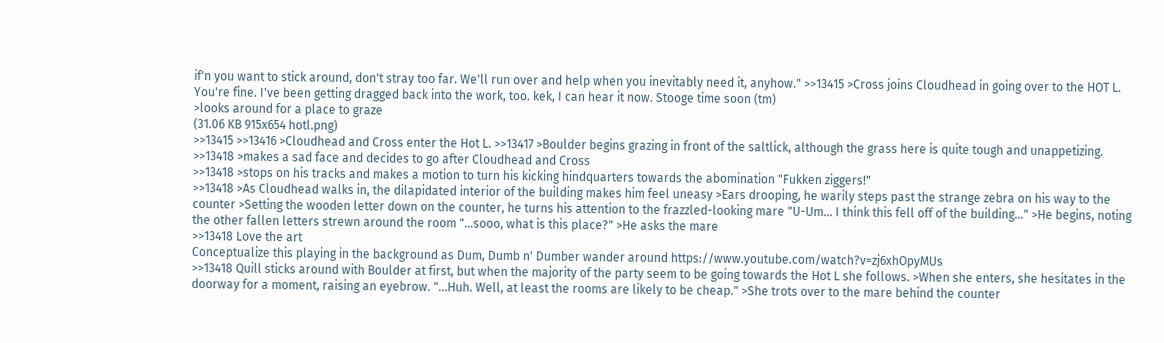if'n you want to stick around, don't stray too far. We'll run over and help when you inevitably need it, anyhow." >>13415 >Cross joins Cloudhead in going over to the HOT L. You're fine. I've been getting dragged back into the work, too. kek, I can hear it now. Stooge time soon (tm)
>looks around for a place to graze
(31.06 KB 915x654 hotl.png)
>>13415 >>13416 >Cloudhead and Cross enter the Hot L. >>13417 >Boulder begins grazing in front of the saltlick, although the grass here is quite tough and unappetizing.
>>13418 >makes a sad face and decides to go after Cloudhead and Cross
>>13418 >stops on his tracks and makes a motion to turn his kicking hindquarters towards the abomination "Fukken ziggers!"
>>13418 >As Cloudhead walks in, the dilapidated interior of the building makes him feel uneasy >Ears drooping, he warily steps past the strange zebra on his way to the counter >Setting the wooden letter down on the counter, he turns his attention to the frazzled-looking mare "U-Um... I think this fell off of the building..." >He begins, noting the other fallen letters strewn around the room "...sooo, what is this place?" >He asks the mare
>>13418 Love the art
Conceptualize this playing in the background as Dum, Dumb n' Dumber wander around https://www.youtube.com/watch?v=zj6xhOpyMUs
>>13418 Quill sticks around with Boulder at first, but when the majority of the party seem to be going towards the Hot L she follows. >When she enters, she hesitates in the doorway for a moment, raising an eyebrow. "...Huh. Well, at least the rooms are likely to be cheap." >She trots over to the mare behind the counter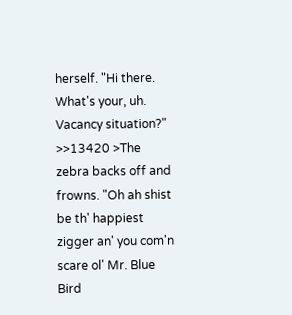herself. "Hi there. What's your, uh. Vacancy situation?"
>>13420 >The zebra backs off and frowns. "Oh ah shist be th' happiest zigger an' you com'n scare ol' Mr. Blue Bird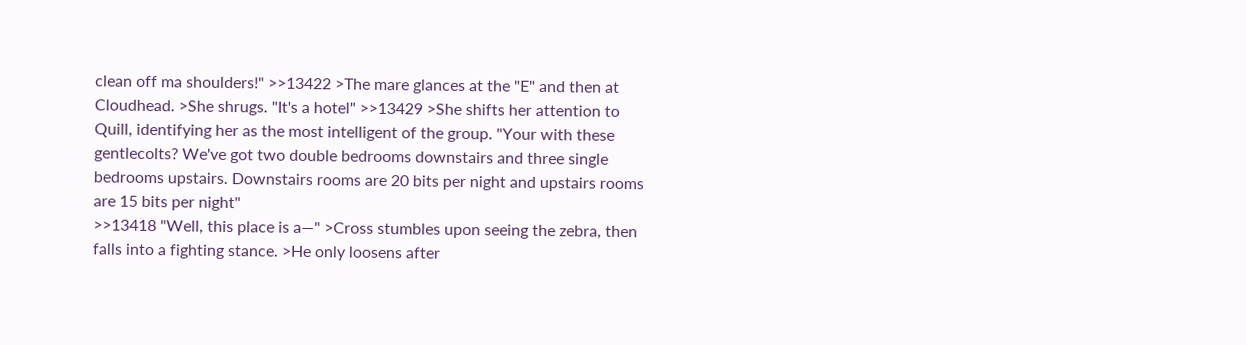clean off ma shoulders!" >>13422 >The mare glances at the "E" and then at Cloudhead. >She shrugs. "It's a hotel" >>13429 >She shifts her attention to Quill, identifying her as the most intelligent of the group. "Your with these gentlecolts? We've got two double bedrooms downstairs and three single bedrooms upstairs. Downstairs rooms are 20 bits per night and upstairs rooms are 15 bits per night"
>>13418 "Well, this place is a—" >Cross stumbles upon seeing the zebra, then falls into a fighting stance. >He only loosens after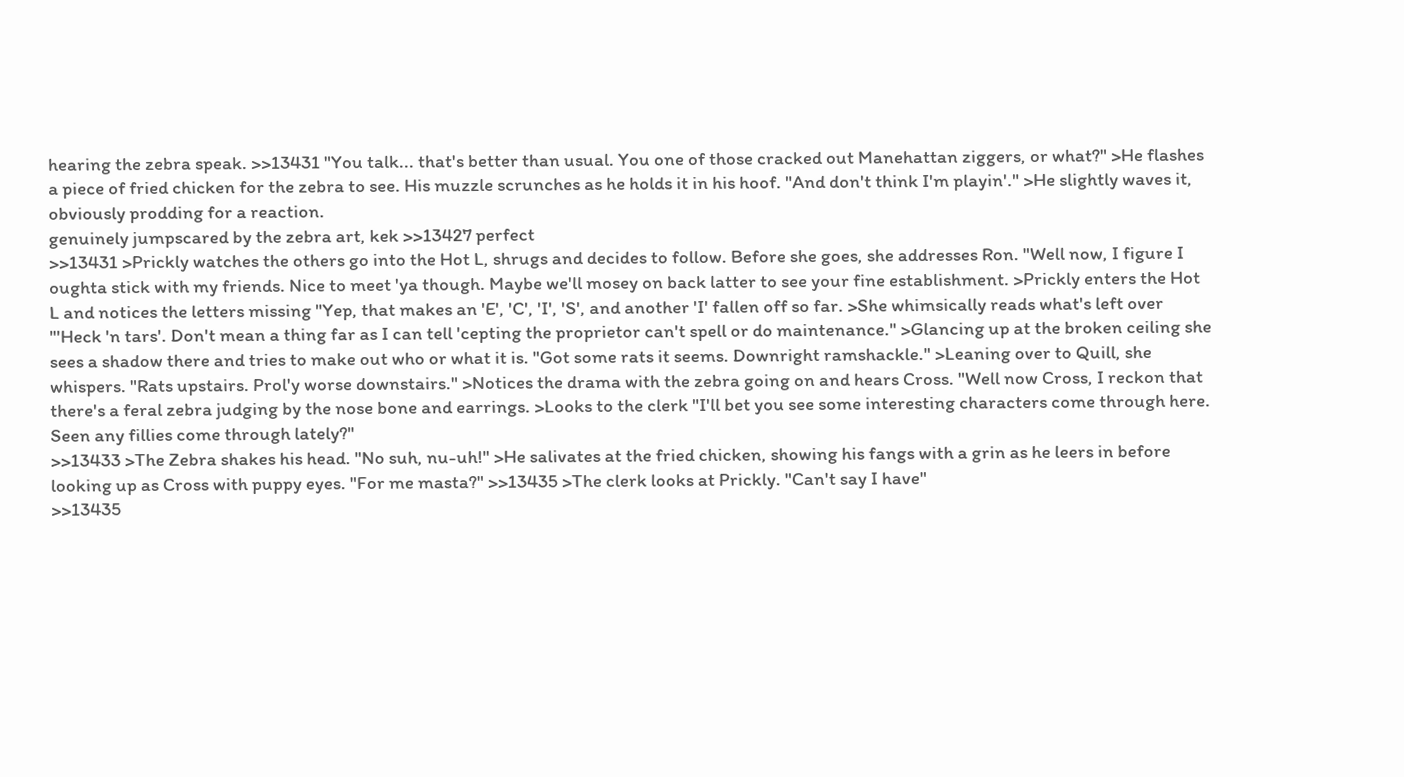hearing the zebra speak. >>13431 "You talk... that's better than usual. You one of those cracked out Manehattan ziggers, or what?" >He flashes a piece of fried chicken for the zebra to see. His muzzle scrunches as he holds it in his hoof. "And don't think I'm playin'." >He slightly waves it, obviously prodding for a reaction.
genuinely jumpscared by the zebra art, kek >>13427 perfect
>>13431 >Prickly watches the others go into the Hot L, shrugs and decides to follow. Before she goes, she addresses Ron. "Well now, I figure I oughta stick with my friends. Nice to meet 'ya though. Maybe we'll mosey on back latter to see your fine establishment. >Prickly enters the Hot L and notices the letters missing "Yep, that makes an 'E', 'C', 'I', 'S', and another 'I' fallen off so far. >She whimsically reads what's left over "'Heck 'n tars'. Don't mean a thing far as I can tell 'cepting the proprietor can't spell or do maintenance." >Glancing up at the broken ceiling she sees a shadow there and tries to make out who or what it is. "Got some rats it seems. Downright ramshackle." >Leaning over to Quill, she whispers. "Rats upstairs. Prol'y worse downstairs." >Notices the drama with the zebra going on and hears Cross. "Well now Cross, I reckon that there's a feral zebra judging by the nose bone and earrings. >Looks to the clerk "I'll bet you see some interesting characters come through here. Seen any fillies come through lately?"
>>13433 >The Zebra shakes his head. "No suh, nu-uh!" >He salivates at the fried chicken, showing his fangs with a grin as he leers in before looking up as Cross with puppy eyes. "For me masta?" >>13435 >The clerk looks at Prickly. "Can't say I have"
>>13435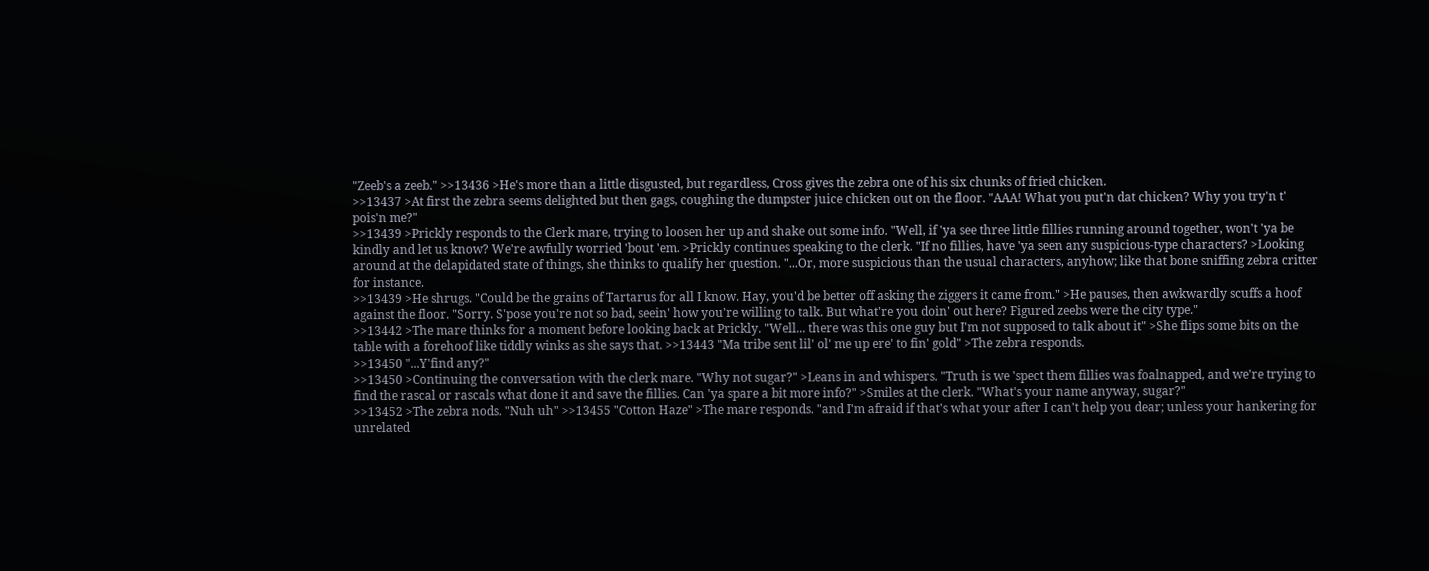"Zeeb's a zeeb." >>13436 >He's more than a little disgusted, but regardless, Cross gives the zebra one of his six chunks of fried chicken.
>>13437 >At first the zebra seems delighted but then gags, coughing the dumpster juice chicken out on the floor. "AAA! What you put'n dat chicken? Why you try'n t' pois'n me?"
>>13439 >Prickly responds to the Clerk mare, trying to loosen her up and shake out some info. "Well, if 'ya see three little fillies running around together, won't 'ya be kindly and let us know? We're awfully worried 'bout 'em. >Prickly continues speaking to the clerk. "If no fillies, have 'ya seen any suspicious-type characters? >Looking around at the delapidated state of things, she thinks to qualify her question. "...Or, more suspicious than the usual characters, anyhow; like that bone sniffing zebra critter for instance.
>>13439 >He shrugs. "Could be the grains of Tartarus for all I know. Hay, you'd be better off asking the ziggers it came from." >He pauses, then awkwardly scuffs a hoof against the floor. "Sorry. S'pose you're not so bad, seein' how you're willing to talk. But what're you doin' out here? Figured zeebs were the city type."
>>13442 >The mare thinks for a moment before looking back at Prickly. "Well... there was this one guy but I'm not supposed to talk about it" >She flips some bits on the table with a forehoof like tiddly winks as she says that. >>13443 "Ma tribe sent lil' ol' me up ere' to fin' gold" >The zebra responds.
>>13450 "...Y'find any?"
>>13450 >Continuing the conversation with the clerk mare. "Why not sugar?" >Leans in and whispers. "Truth is we 'spect them fillies was foalnapped, and we're trying to find the rascal or rascals what done it and save the fillies. Can 'ya spare a bit more info?" >Smiles at the clerk. "What's your name anyway, sugar?"
>>13452 >The zebra nods. "Nuh uh" >>13455 "Cotton Haze" >The mare responds. "and I'm afraid if that's what your after I can't help you dear; unless your hankering for unrelated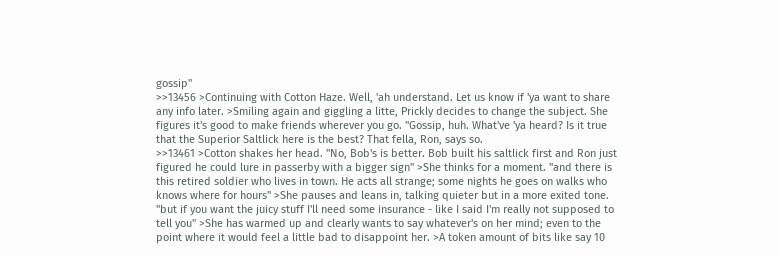gossip"
>>13456 >Continuing with Cotton Haze. Well, 'ah understand. Let us know if 'ya want to share any info later. >Smiling again and giggling a litte, Prickly decides to change the subject. She figures it's good to make friends wherever you go. "Gossip, huh. What've 'ya heard? Is it true that the Superior Saltlick here is the best? That fella, Ron, says so.
>>13461 >Cotton shakes her head. "No, Bob's is better. Bob built his saltlick first and Ron just figured he could lure in passerby with a bigger sign" >She thinks for a moment. "and there is this retired soldier who lives in town. He acts all strange; some nights he goes on walks who knows where for hours" >She pauses and leans in, talking quieter but in a more exited tone. "but if you want the juicy stuff I'll need some insurance - like I said I'm really not supposed to tell you" >She has warmed up and clearly wants to say whatever's on her mind; even to the point where it would feel a little bad to disappoint her. >A token amount of bits like say 10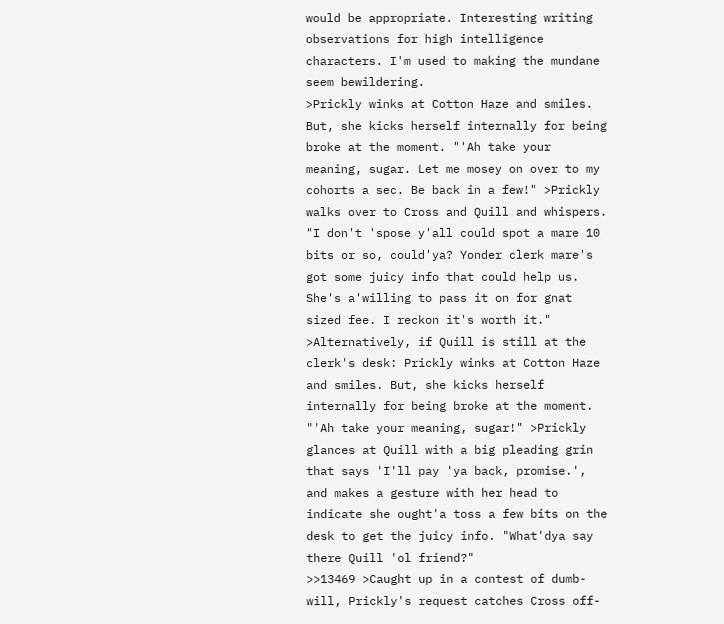would be appropriate. Interesting writing observations for high intelligence characters. I'm used to making the mundane seem bewildering.
>Prickly winks at Cotton Haze and smiles. But, she kicks herself internally for being broke at the moment. "'Ah take your meaning, sugar. Let me mosey on over to my cohorts a sec. Be back in a few!" >Prickly walks over to Cross and Quill and whispers. "I don't 'spose y'all could spot a mare 10 bits or so, could'ya? Yonder clerk mare's got some juicy info that could help us. She's a'willing to pass it on for gnat sized fee. I reckon it's worth it." >Alternatively, if Quill is still at the clerk's desk: Prickly winks at Cotton Haze and smiles. But, she kicks herself internally for being broke at the moment. "'Ah take your meaning, sugar!" >Prickly glances at Quill with a big pleading grin that says 'I'll pay 'ya back, promise.', and makes a gesture with her head to indicate she ought'a toss a few bits on the desk to get the juicy info. "What'dya say there Quill 'ol friend?"
>>13469 >Caught up in a contest of dumb-will, Prickly's request catches Cross off-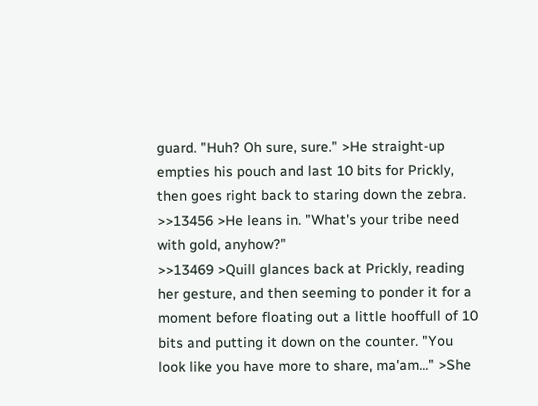guard. "Huh? Oh sure, sure." >He straight-up empties his pouch and last 10 bits for Prickly, then goes right back to staring down the zebra. >>13456 >He leans in. "What's your tribe need with gold, anyhow?"
>>13469 >Quill glances back at Prickly, reading her gesture, and then seeming to ponder it for a moment before floating out a little hooffull of 10 bits and putting it down on the counter. "You look like you have more to share, ma'am..." >She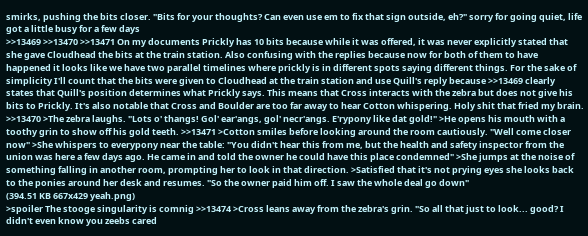smirks, pushing the bits closer. "Bits for your thoughts? Can even use em to fix that sign outside, eh?" sorry for going quiet, life got a little busy for a few days
>>13469 >>13470 >>13471 On my documents Prickly has 10 bits because while it was offered, it was never explicitly stated that she gave Cloudhead the bits at the train station. Also confusing with the replies because now for both of them to have happened it looks like we have two parallel timelines where prickly is in different spots saying different things. For the sake of simplicity I'll count that the bits were given to Cloudhead at the train station and use Quill's reply because >>13469 clearly states that Quill's position determines what Prickly says. This means that Cross interacts with the zebra but does not give his bits to Prickly. It's also notable that Cross and Boulder are too far away to hear Cotton whispering. Holy shit that fried my brain. >>13470 >The zebra laughs. "Lots o' thangs! Gol' ear'angs, gol' necr'angs. E'rypony like dat gold!" >He opens his mouth with a toothy grin to show off his gold teeth. >>13471 >Cotton smiles before looking around the room cautiously. "Well come closer now" >She whispers to everypony near the table: "You didn't hear this from me, but the health and safety inspector from the union was here a few days ago. He came in and told the owner he could have this place condemned" >She jumps at the noise of something falling in another room, prompting her to look in that direction. >Satisfied that it's not prying eyes she looks back to the ponies around her desk and resumes. "So the owner paid him off. I saw the whole deal go down"
(394.51 KB 667x429 yeah.png)
>spoiler The stooge singularity is comnig >>13474 >Cross leans away from the zebra's grin. "So all that just to look... good? I didn't even know you zeebs cared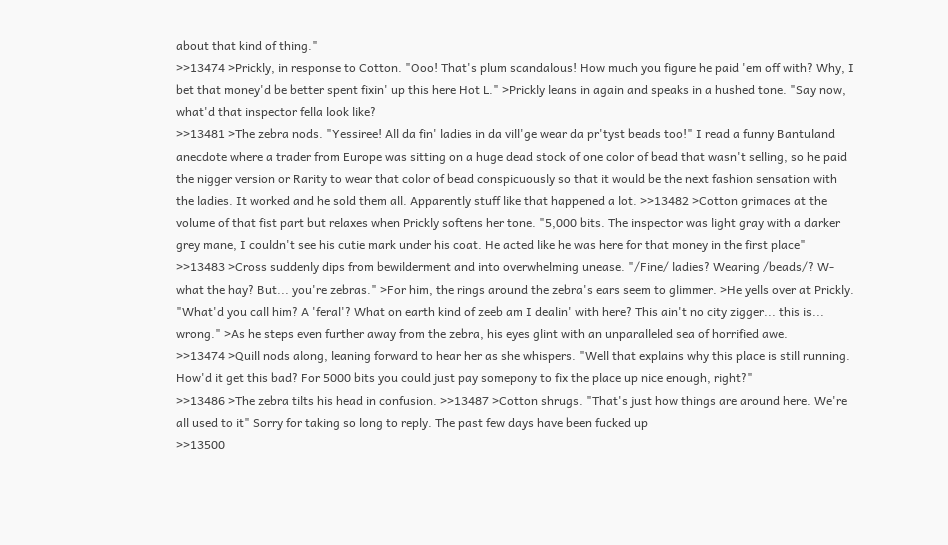about that kind of thing."
>>13474 >Prickly, in response to Cotton. "Ooo! That's plum scandalous! How much you figure he paid 'em off with? Why, I bet that money'd be better spent fixin' up this here Hot L." >Prickly leans in again and speaks in a hushed tone. "Say now, what'd that inspector fella look like?
>>13481 >The zebra nods. "Yessiree! All da fin' ladies in da vill'ge wear da pr'tyst beads too!" I read a funny Bantuland anecdote where a trader from Europe was sitting on a huge dead stock of one color of bead that wasn't selling, so he paid the nigger version or Rarity to wear that color of bead conspicuously so that it would be the next fashion sensation with the ladies. It worked and he sold them all. Apparently stuff like that happened a lot. >>13482 >Cotton grimaces at the volume of that fist part but relaxes when Prickly softens her tone. "5,000 bits. The inspector was light gray with a darker grey mane, I couldn't see his cutie mark under his coat. He acted like he was here for that money in the first place"
>>13483 >Cross suddenly dips from bewilderment and into overwhelming unease. "/Fine/ ladies? Wearing /beads/? W-what the hay? But... you're zebras." >For him, the rings around the zebra's ears seem to glimmer. >He yells over at Prickly. "What'd you call him? A 'feral'? What on earth kind of zeeb am I dealin' with here? This ain't no city zigger... this is... wrong." >As he steps even further away from the zebra, his eyes glint with an unparalleled sea of horrified awe.
>>13474 >Quill nods along, leaning forward to hear her as she whispers. "Well that explains why this place is still running. How'd it get this bad? For 5000 bits you could just pay somepony to fix the place up nice enough, right?"
>>13486 >The zebra tilts his head in confusion. >>13487 >Cotton shrugs. "That's just how things are around here. We're all used to it" Sorry for taking so long to reply. The past few days have been fucked up
>>13500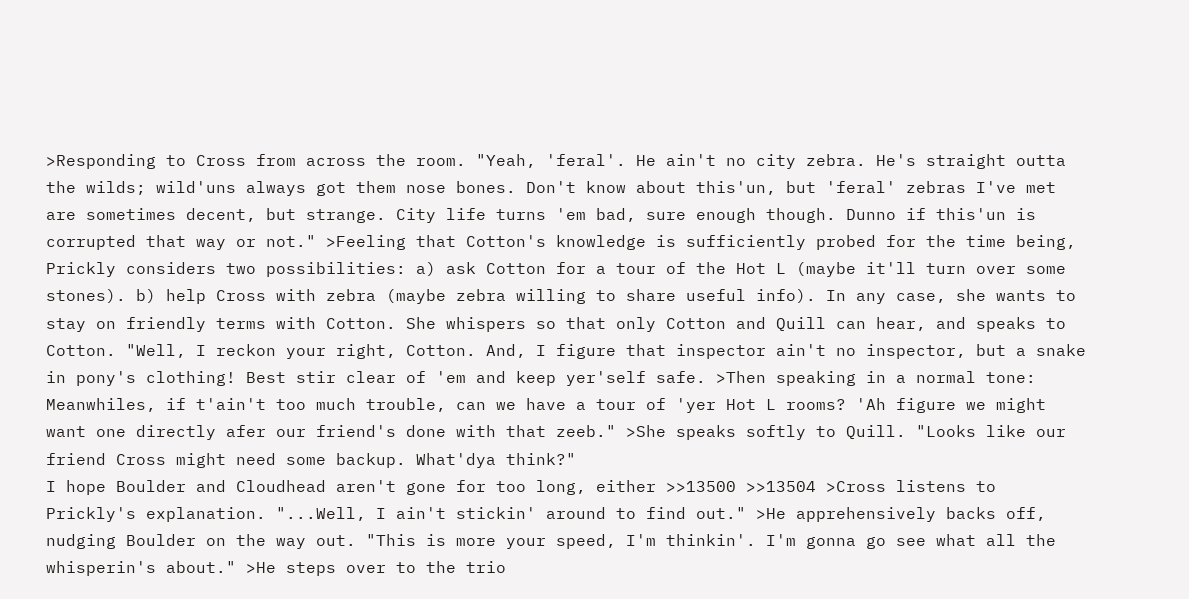>Responding to Cross from across the room. "Yeah, 'feral'. He ain't no city zebra. He's straight outta the wilds; wild'uns always got them nose bones. Don't know about this'un, but 'feral' zebras I've met are sometimes decent, but strange. City life turns 'em bad, sure enough though. Dunno if this'un is corrupted that way or not." >Feeling that Cotton's knowledge is sufficiently probed for the time being, Prickly considers two possibilities: a) ask Cotton for a tour of the Hot L (maybe it'll turn over some stones). b) help Cross with zebra (maybe zebra willing to share useful info). In any case, she wants to stay on friendly terms with Cotton. She whispers so that only Cotton and Quill can hear, and speaks to Cotton. "Well, I reckon your right, Cotton. And, I figure that inspector ain't no inspector, but a snake in pony's clothing! Best stir clear of 'em and keep yer'self safe. >Then speaking in a normal tone: Meanwhiles, if t'ain't too much trouble, can we have a tour of 'yer Hot L rooms? 'Ah figure we might want one directly afer our friend's done with that zeeb." >She speaks softly to Quill. "Looks like our friend Cross might need some backup. What'dya think?"
I hope Boulder and Cloudhead aren't gone for too long, either >>13500 >>13504 >Cross listens to Prickly's explanation. "...Well, I ain't stickin' around to find out." >He apprehensively backs off, nudging Boulder on the way out. "This is more your speed, I'm thinkin'. I'm gonna go see what all the whisperin's about." >He steps over to the trio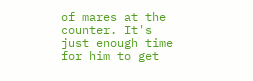of mares at the counter. It's just enough time for him to get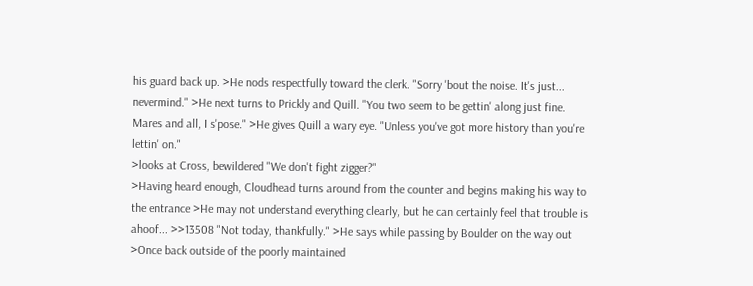his guard back up. >He nods respectfully toward the clerk. "Sorry 'bout the noise. It's just... nevermind." >He next turns to Prickly and Quill. "You two seem to be gettin' along just fine. Mares and all, I s'pose." >He gives Quill a wary eye. "Unless you've got more history than you're lettin' on."
>looks at Cross, bewildered "We don't fight zigger?"
>Having heard enough, Cloudhead turns around from the counter and begins making his way to the entrance >He may not understand everything clearly, but he can certainly feel that trouble is ahoof... >>13508 "Not today, thankfully." >He says while passing by Boulder on the way out >Once back outside of the poorly maintained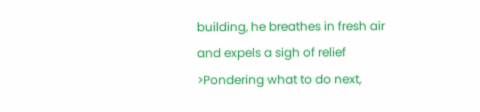building, he breathes in fresh air and expels a sigh of relief >Pondering what to do next,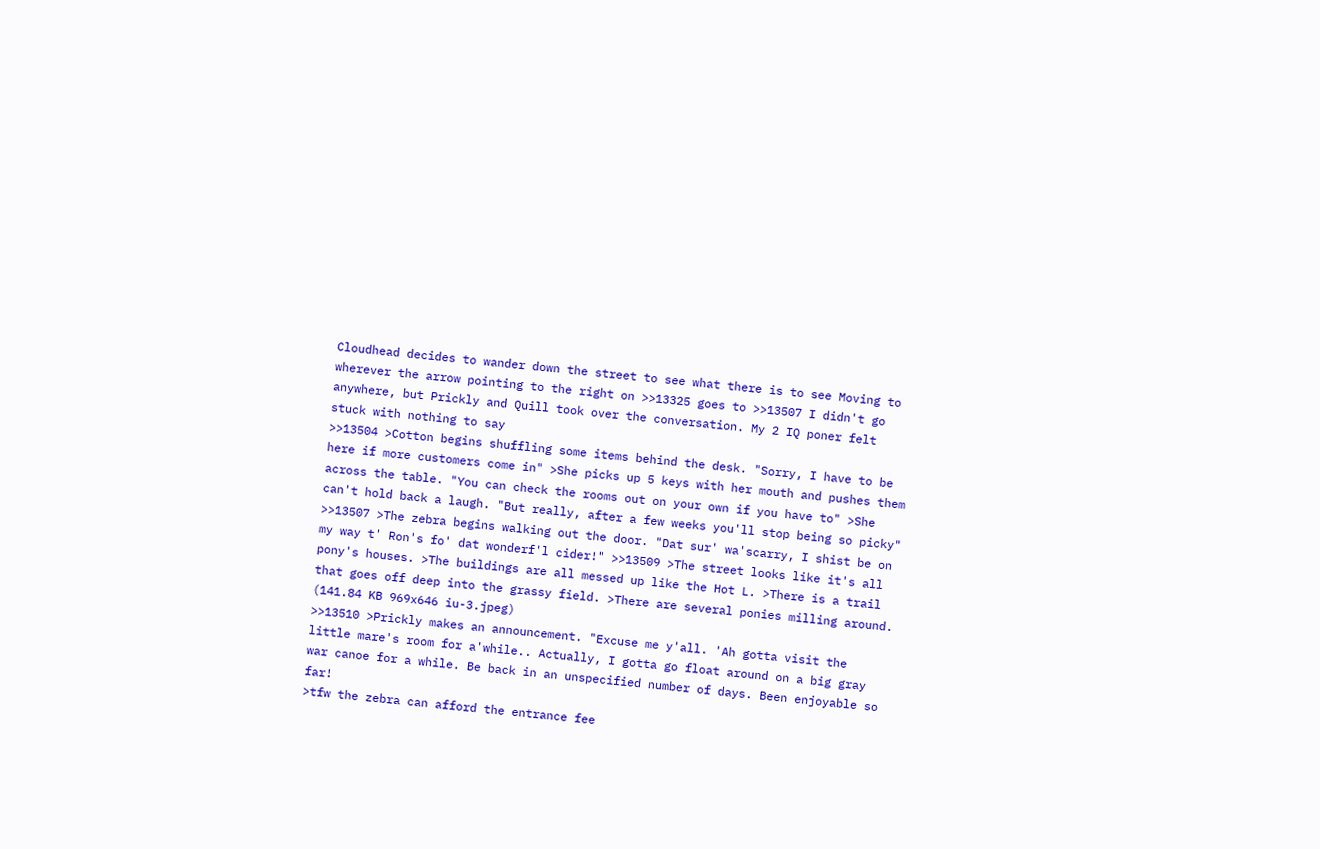Cloudhead decides to wander down the street to see what there is to see Moving to wherever the arrow pointing to the right on >>13325 goes to >>13507 I didn't go anywhere, but Prickly and Quill took over the conversation. My 2 IQ poner felt stuck with nothing to say
>>13504 >Cotton begins shuffling some items behind the desk. "Sorry, I have to be here if more customers come in" >She picks up 5 keys with her mouth and pushes them across the table. "You can check the rooms out on your own if you have to" >She can't hold back a laugh. "But really, after a few weeks you'll stop being so picky" >>13507 >The zebra begins walking out the door. "Dat sur' wa'scarry, I shist be on my way t' Ron's fo' dat wonderf'l cider!" >>13509 >The street looks like it's all pony's houses. >The buildings are all messed up like the Hot L. >There is a trail that goes off deep into the grassy field. >There are several ponies milling around.
(141.84 KB 969x646 iu-3.jpeg)
>>13510 >Prickly makes an announcement. "Excuse me y'all. 'Ah gotta visit the little mare's room for a'while.. Actually, I gotta go float around on a big gray war canoe for a while. Be back in an unspecified number of days. Been enjoyable so far!
>tfw the zebra can afford the entrance fee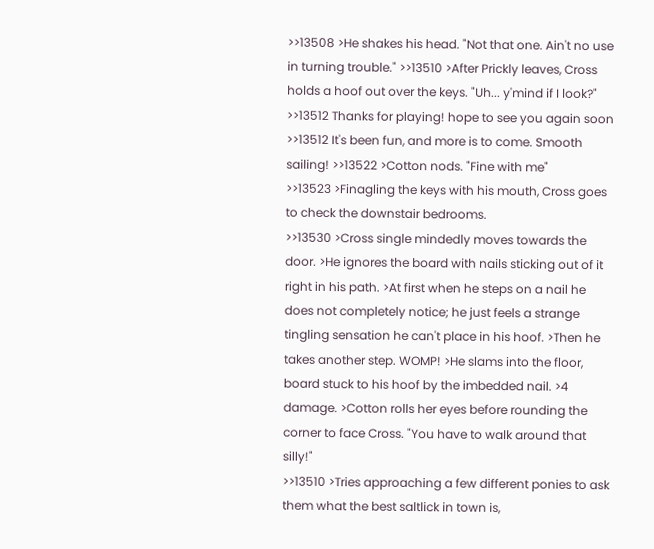>>13508 >He shakes his head. "Not that one. Ain't no use in turning trouble." >>13510 >After Prickly leaves, Cross holds a hoof out over the keys. "Uh... y'mind if I look?" >>13512 Thanks for playing! hope to see you again soon
>>13512 It's been fun, and more is to come. Smooth sailing! >>13522 >Cotton nods. "Fine with me"
>>13523 >Finagling the keys with his mouth, Cross goes to check the downstair bedrooms.
>>13530 >Cross single mindedly moves towards the door. >He ignores the board with nails sticking out of it right in his path. >At first when he steps on a nail he does not completely notice; he just feels a strange tingling sensation he can't place in his hoof. >Then he takes another step. WOMP! >He slams into the floor, board stuck to his hoof by the imbedded nail. >4 damage. >Cotton rolls her eyes before rounding the corner to face Cross. "You have to walk around that silly!"
>>13510 >Tries approaching a few different ponies to ask them what the best saltlick in town is,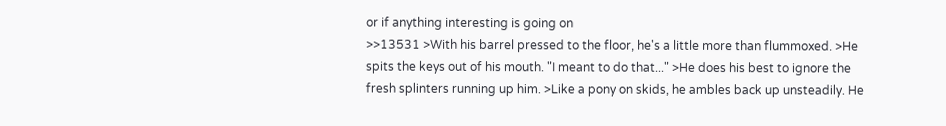or if anything interesting is going on
>>13531 >With his barrel pressed to the floor, he's a little more than flummoxed. >He spits the keys out of his mouth. "I meant to do that..." >He does his best to ignore the fresh splinters running up him. >Like a pony on skids, he ambles back up unsteadily. He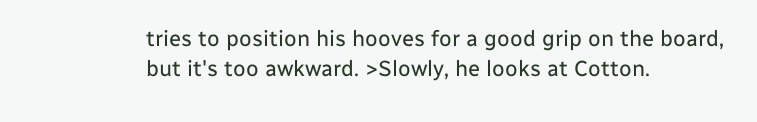tries to position his hooves for a good grip on the board, but it's too awkward. >Slowly, he looks at Cotton.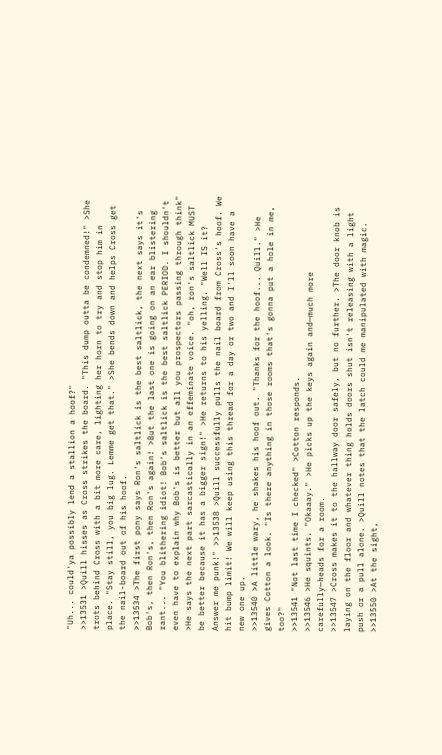"Uh... could'ya possibly lend a stallion a hoof?"
>>13531 >Quill hisses as Cross strikes the board. "This dump outta be condemned!" >She trots behind Cross with a bit more care, lighting her horn to try and stop him in place. "Stay still, you big lug. Lemme get that." >She bends down and helps Cross get the nail-board out of his hoof.
>>13534 >The first pony says Ron's saltlick is the best saltlick, the next says it's Bob's, then Ron's, then Ron's again! >But the last one is going on an ear blistering rant... "You blithering idiot! Bob's saltlick is the best saltlick PERIOD. I shouldn't even have to explain why Bob's is better but all you prospectors passing through think" >He says the next part sarcastically in an effeminate voice. "oh, ron's saltlick MUST be better because it has a bigger sign!" >He returns to his yelling. "Well IS it? Answer me punk!" >>13538 >Quill successfully pulls the nail board from Cross's hoof. We hit bump limit! We will keep using this thread for a day or two and I'll soon have a new one up.
>>13540 >A little wary, he shakes his hoof out. "Thanks for the hoof... Quill." >He gives Cotton a look. "Is there anything in those rooms that's gonna put a hole in me, too?"
>>13541 "Not last time I checked" >Cotton responds.
>>13546 >He squints. "Okaaay." >He picks up the keys again and—much more carefully—heads for a room.
>>13547 >Cross makes it to the hallway door safely, but no further. >The door knob is laying on the floor and whatever thing holds doors shut isn't releasing with a light push or a pull alone. >Quill notes that the latch could me manipulated with magic.
>>13550 >At the sight,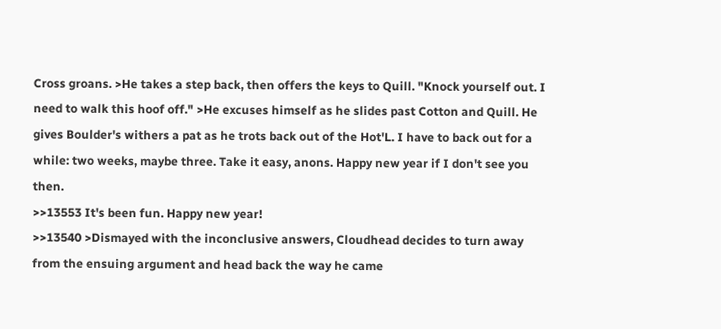Cross groans. >He takes a step back, then offers the keys to Quill. "Knock yourself out. I need to walk this hoof off." >He excuses himself as he slides past Cotton and Quill. He gives Boulder's withers a pat as he trots back out of the Hot'L. I have to back out for a while: two weeks, maybe three. Take it easy, anons. Happy new year if I don't see you then.
>>13553 It's been fun. Happy new year!
>>13540 >Dismayed with the inconclusive answers, Cloudhead decides to turn away from the ensuing argument and head back the way he came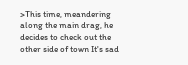>This time, meandering along the main drag, he decides to check out the other side of town It's sad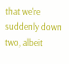that we're suddenly down two, albeit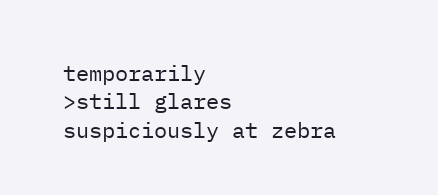temporarily
>still glares suspiciously at zebra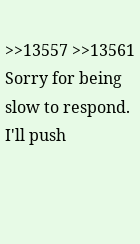>>13557 >>13561 Sorry for being slow to respond. I'll push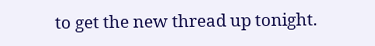to get the new thread up tonight.